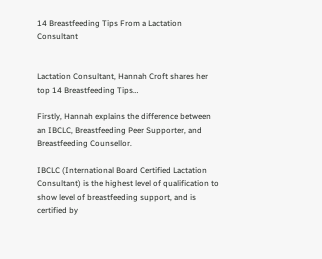14 Breastfeeding Tips From a Lactation Consultant


Lactation Consultant, Hannah Croft shares her top 14 Breastfeeding Tips…

Firstly, Hannah explains the difference between an IBCLC, Breastfeeding Peer Supporter, and Breastfeeding Counsellor.

IBCLC (International Board Certified Lactation Consultant) is the highest level of qualification to show level of breastfeeding support, and is certified by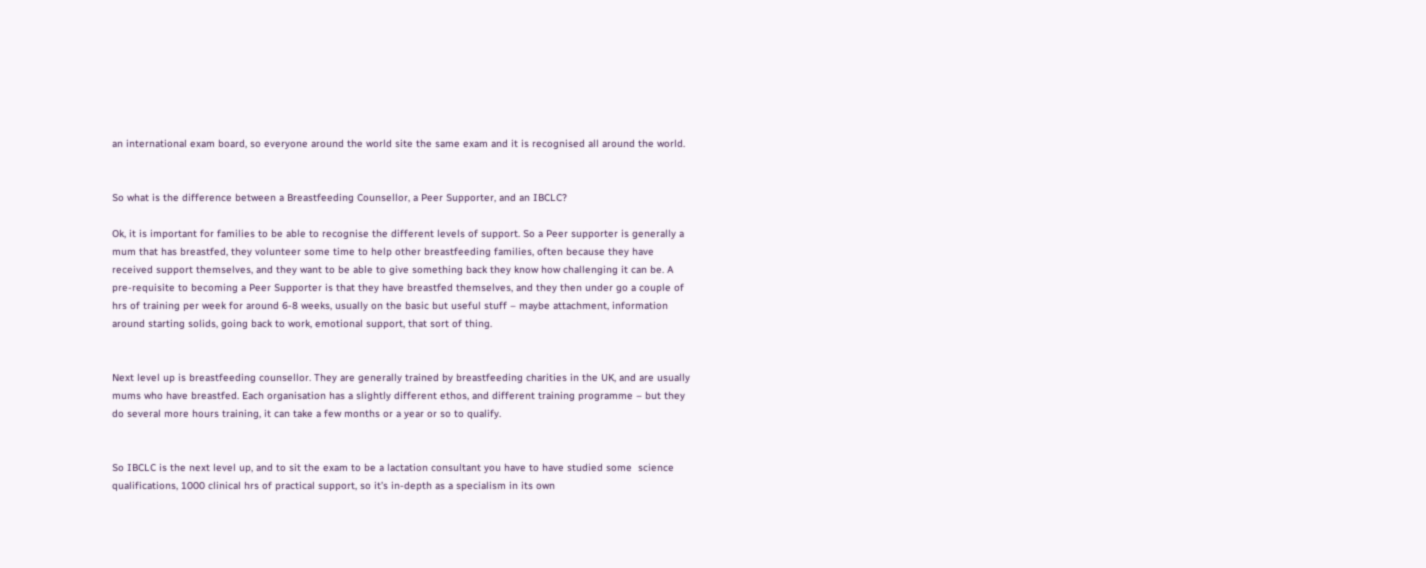an international exam board, so everyone around the world site the same exam and it is recognised all around the world.


So what is the difference between a Breastfeeding Counsellor, a Peer Supporter, and an IBCLC?

Ok, it is important for families to be able to recognise the different levels of support. So a Peer supporter is generally a mum that has breastfed, they volunteer some time to help other breastfeeding families, often because they have received support themselves, and they want to be able to give something back they know how challenging it can be. A pre-requisite to becoming a Peer Supporter is that they have breastfed themselves, and they then under go a couple of hrs of training per week for around 6-8 weeks, usually on the basic but useful stuff – maybe attachment, information around starting solids, going back to work, emotional support, that sort of thing.


Next level up is breastfeeding counsellor. They are generally trained by breastfeeding charities in the UK, and are usually mums who have breastfed. Each organisation has a slightly different ethos, and different training programme – but they do several more hours training, it can take a few months or a year or so to qualify.


So IBCLC is the next level up, and to sit the exam to be a lactation consultant you have to have studied some  science qualifications, 1000 clinical hrs of practical support, so it’s in-depth as a specialism in its own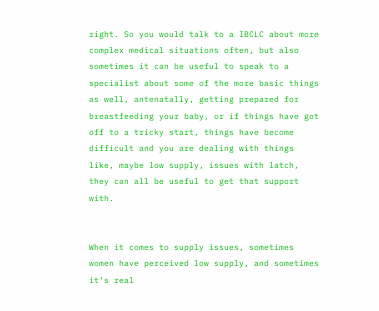right. So you would talk to a IBCLC about more complex medical situations often, but also sometimes it can be useful to speak to a specialist about some of the more basic things as well, antenatally, getting prepared for breastfeeding your baby, or if things have got off to a tricky start, things have become difficult and you are dealing with things like, maybe low supply, issues with latch, they can all be useful to get that support with.


When it comes to supply issues, sometimes women have perceived low supply, and sometimes it’s real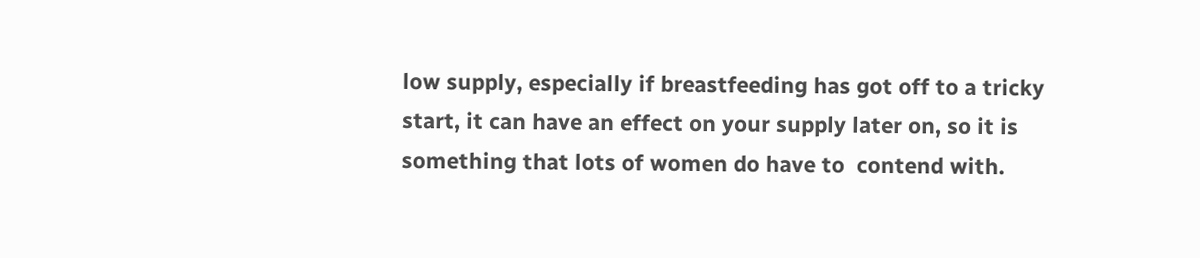low supply, especially if breastfeeding has got off to a tricky start, it can have an effect on your supply later on, so it is something that lots of women do have to  contend with.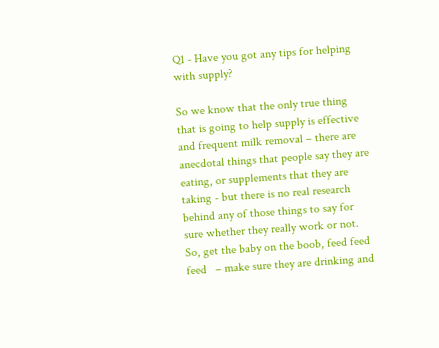Q1 - Have you got any tips for helping with supply?

So we know that the only true thing that is going to help supply is effective and frequent milk removal – there are anecdotal things that people say they are eating, or supplements that they are taking - but there is no real research behind any of those things to say for sure whether they really work or not. So, get the baby on the boob, feed feed feed   – make sure they are drinking and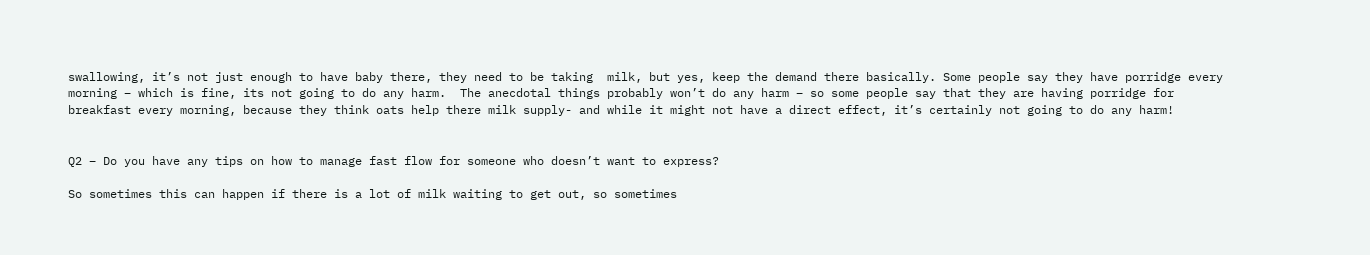swallowing, it’s not just enough to have baby there, they need to be taking  milk, but yes, keep the demand there basically. Some people say they have porridge every morning – which is fine, its not going to do any harm.  The anecdotal things probably won’t do any harm – so some people say that they are having porridge for breakfast every morning, because they think oats help there milk supply- and while it might not have a direct effect, it’s certainly not going to do any harm!


Q2 – Do you have any tips on how to manage fast flow for someone who doesn’t want to express?

So sometimes this can happen if there is a lot of milk waiting to get out, so sometimes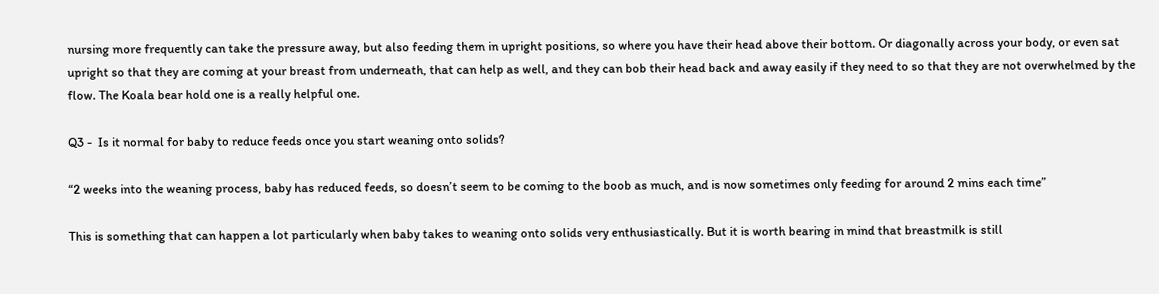nursing more frequently can take the pressure away, but also feeding them in upright positions, so where you have their head above their bottom. Or diagonally across your body, or even sat upright so that they are coming at your breast from underneath, that can help as well, and they can bob their head back and away easily if they need to so that they are not overwhelmed by the flow. The Koala bear hold one is a really helpful one.

Q3 -  Is it normal for baby to reduce feeds once you start weaning onto solids?

“2 weeks into the weaning process, baby has reduced feeds, so doesn’t seem to be coming to the boob as much, and is now sometimes only feeding for around 2 mins each time”

This is something that can happen a lot particularly when baby takes to weaning onto solids very enthusiastically. But it is worth bearing in mind that breastmilk is still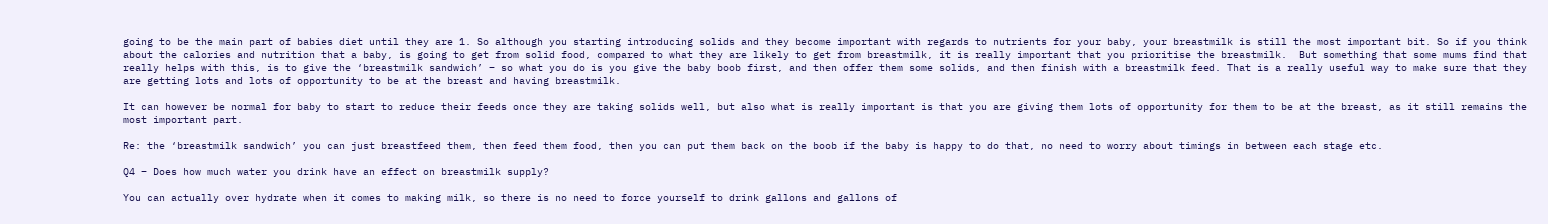going to be the main part of babies diet until they are 1. So although you starting introducing solids and they become important with regards to nutrients for your baby, your breastmilk is still the most important bit. So if you think about the calories and nutrition that a baby, is going to get from solid food, compared to what they are likely to get from breastmilk, it is really important that you prioritise the breastmilk.  But something that some mums find that really helps with this, is to give the ‘breastmilk sandwich’ – so what you do is you give the baby boob first, and then offer them some solids, and then finish with a breastmilk feed. That is a really useful way to make sure that they are getting lots and lots of opportunity to be at the breast and having breastmilk.

It can however be normal for baby to start to reduce their feeds once they are taking solids well, but also what is really important is that you are giving them lots of opportunity for them to be at the breast, as it still remains the most important part.

Re: the ‘breastmilk sandwich’ you can just breastfeed them, then feed them food, then you can put them back on the boob if the baby is happy to do that, no need to worry about timings in between each stage etc.

Q4 – Does how much water you drink have an effect on breastmilk supply?

You can actually over hydrate when it comes to making milk, so there is no need to force yourself to drink gallons and gallons of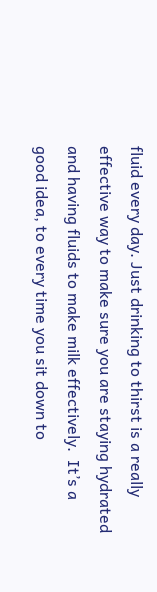fluid every day. Just drinking to thirst is a really effective way to make sure you are staying hydrated and having fluids to make milk effectively.  It’s a good idea, to every time you sit down to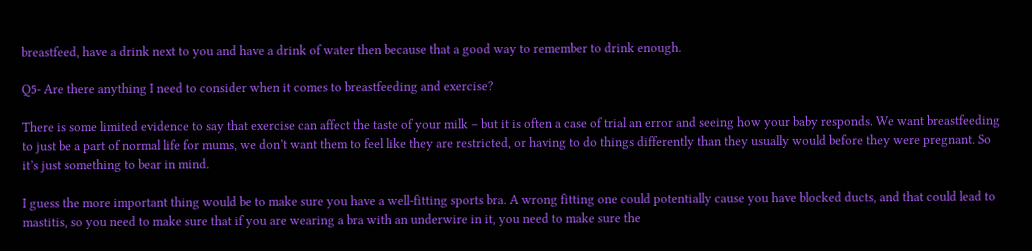breastfeed, have a drink next to you and have a drink of water then because that a good way to remember to drink enough.

Q5- Are there anything I need to consider when it comes to breastfeeding and exercise?

There is some limited evidence to say that exercise can affect the taste of your milk – but it is often a case of trial an error and seeing how your baby responds. We want breastfeeding to just be a part of normal life for mums, we don’t want them to feel like they are restricted, or having to do things differently than they usually would before they were pregnant. So it’s just something to bear in mind.

I guess the more important thing would be to make sure you have a well-fitting sports bra. A wrong fitting one could potentially cause you have blocked ducts, and that could lead to mastitis, so you need to make sure that if you are wearing a bra with an underwire in it, you need to make sure the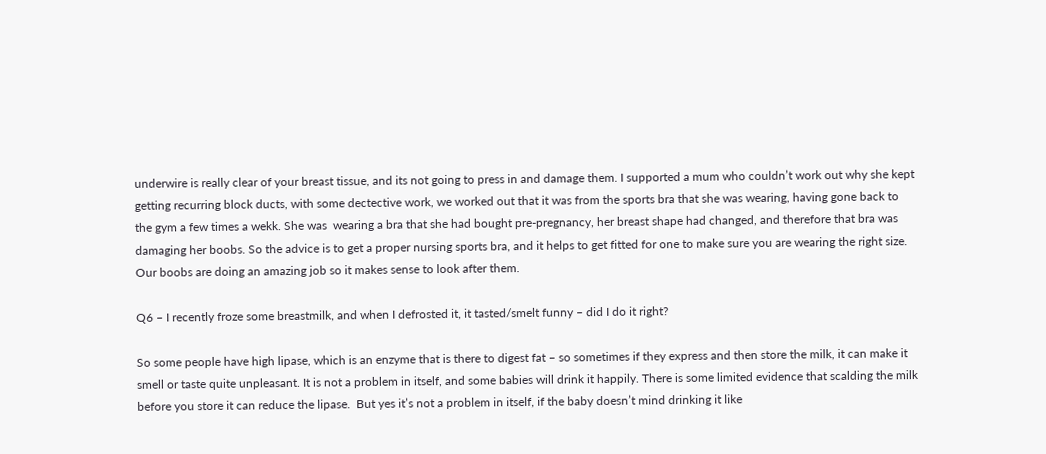underwire is really clear of your breast tissue, and its not going to press in and damage them. I supported a mum who couldn’t work out why she kept getting recurring block ducts, with some dectective work, we worked out that it was from the sports bra that she was wearing, having gone back to the gym a few times a wekk. She was  wearing a bra that she had bought pre-pregnancy, her breast shape had changed, and therefore that bra was damaging her boobs. So the advice is to get a proper nursing sports bra, and it helps to get fitted for one to make sure you are wearing the right size. Our boobs are doing an amazing job so it makes sense to look after them.

Q6 – I recently froze some breastmilk, and when I defrosted it, it tasted/smelt funny – did I do it right?

So some people have high lipase, which is an enzyme that is there to digest fat – so sometimes if they express and then store the milk, it can make it smell or taste quite unpleasant. It is not a problem in itself, and some babies will drink it happily. There is some limited evidence that scalding the milk before you store it can reduce the lipase.  But yes it’s not a problem in itself, if the baby doesn’t mind drinking it like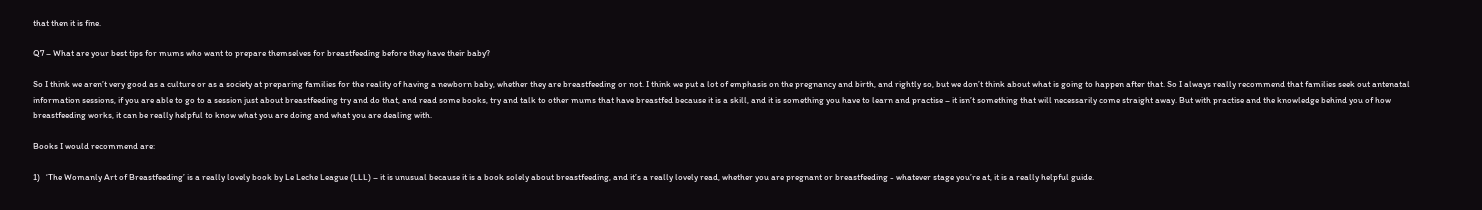that then it is fine.

Q7 – What are your best tips for mums who want to prepare themselves for breastfeeding before they have their baby?

So I think we aren’t very good as a culture or as a society at preparing families for the reality of having a newborn baby, whether they are breastfeeding or not. I think we put a lot of emphasis on the pregnancy and birth, and rightly so, but we don’t think about what is going to happen after that. So I always really recommend that families seek out antenatal information sessions, if you are able to go to a session just about breastfeeding try and do that, and read some books, try and talk to other mums that have breastfed because it is a skill, and it is something you have to learn and practise – it isn’t something that will necessarily come straight away. But with practise and the knowledge behind you of how breastfeeding works, it can be really helpful to know what you are doing and what you are dealing with.

Books I would recommend are:

1)   ‘The Womanly Art of Breastfeeding’ is a really lovely book by Le Leche League (LLL) – it is unusual because it is a book solely about breastfeeding, and it’s a really lovely read, whether you are pregnant or breastfeeding - whatever stage you’re at, it is a really helpful guide.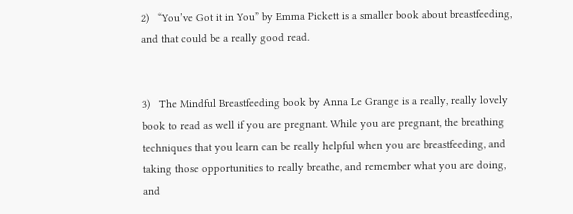2)   “You’ve Got it in You” by Emma Pickett is a smaller book about breastfeeding, and that could be a really good read.


3)   The Mindful Breastfeeding book by Anna Le Grange is a really, really lovely book to read as well if you are pregnant. While you are pregnant, the breathing techniques that you learn can be really helpful when you are breastfeeding, and taking those opportunities to really breathe, and remember what you are doing, and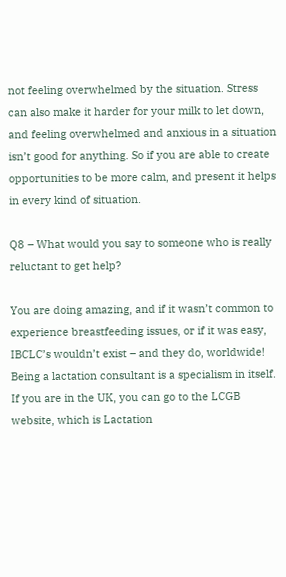not feeling overwhelmed by the situation. Stress can also make it harder for your milk to let down, and feeling overwhelmed and anxious in a situation isn’t good for anything. So if you are able to create opportunities to be more calm, and present it helps in every kind of situation.

Q8 – What would you say to someone who is really reluctant to get help?

You are doing amazing, and if it wasn’t common to experience breastfeeding issues, or if it was easy, IBCLC’s wouldn’t exist – and they do, worldwide! Being a lactation consultant is a specialism in itself. If you are in the UK, you can go to the LCGB website, which is Lactation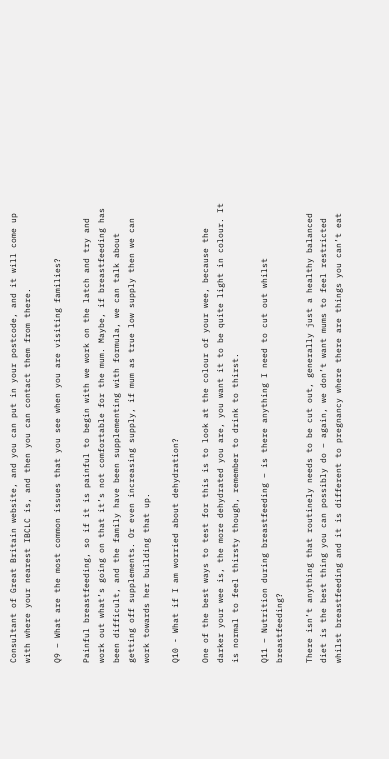Consultant of Great Britain website, and you can put in your postcode, and it will come up with where your nearest IBCLC is, and then you can contact them from there.

Q9 – What are the most common issues that you see when you are visiting families?

Painful breastfeeding, so if it is painful to begin with we work on the latch and try and work out what’s going on that it’s not comfortable for the mum. Maybe, if breastfeeding has been difficult, and the family have been supplementing with formula, we can talk about getting off supplements. Or even increasing supply, if mum as true low supply then we can work towards her building that up.

Q10 - What if I am worried about dehydration?

One of the best ways to test for this is to look at the colour of your wee, because the darker your wee is, the more dehydrated you are, you want it to be quite light in colour. It is normal to feel thirsty though, remember to drink to thirst.

Q11 – Nutrition during breastfeeding – is there anything I need to cut out whilst breastfeeding?

There isn’t anything that routinely needs to be cut out, generally just a healthy balanced diet is the best thing you can possibly do – again, we don’t want mums to feel restricted whilst breastfeeding and it is different to pregnancy where there are things you can’t eat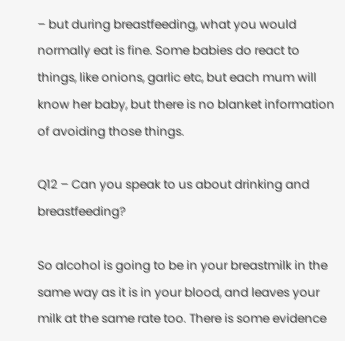– but during breastfeeding, what you would normally eat is fine. Some babies do react to things, like onions, garlic etc, but each mum will know her baby, but there is no blanket information of avoiding those things.

Q12 – Can you speak to us about drinking and breastfeeding?

So alcohol is going to be in your breastmilk in the same way as it is in your blood, and leaves your milk at the same rate too. There is some evidence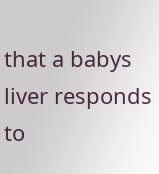that a babys liver responds to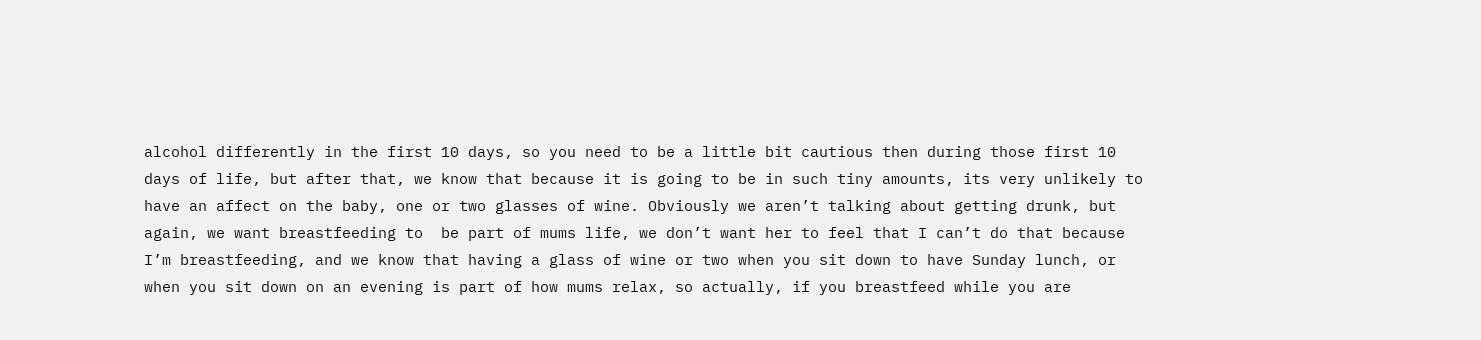alcohol differently in the first 10 days, so you need to be a little bit cautious then during those first 10 days of life, but after that, we know that because it is going to be in such tiny amounts, its very unlikely to have an affect on the baby, one or two glasses of wine. Obviously we aren’t talking about getting drunk, but again, we want breastfeeding to  be part of mums life, we don’t want her to feel that I can’t do that because I’m breastfeeding, and we know that having a glass of wine or two when you sit down to have Sunday lunch, or when you sit down on an evening is part of how mums relax, so actually, if you breastfeed while you are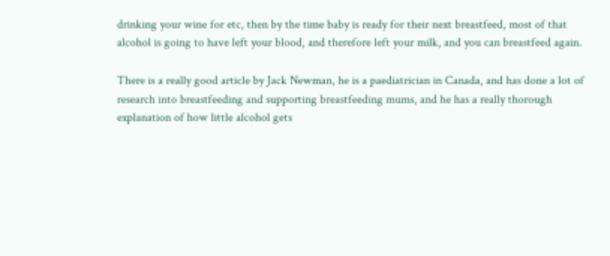drinking your wine for etc, then by the time baby is ready for their next breastfeed, most of that alcohol is going to have left your blood, and therefore left your milk, and you can breastfeed again.

There is a really good article by Jack Newman, he is a paediatrician in Canada, and has done a lot of research into breastfeeding and supporting breastfeeding mums, and he has a really thorough explanation of how little alcohol gets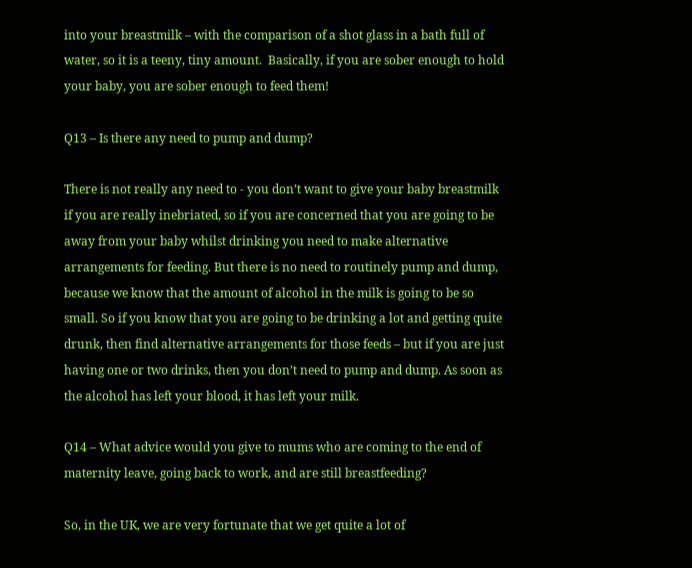into your breastmilk – with the comparison of a shot glass in a bath full of water, so it is a teeny, tiny amount.  Basically, if you are sober enough to hold your baby, you are sober enough to feed them!

Q13 – Is there any need to pump and dump?

There is not really any need to - you don’t want to give your baby breastmilk if you are really inebriated, so if you are concerned that you are going to be away from your baby whilst drinking you need to make alternative arrangements for feeding. But there is no need to routinely pump and dump, because we know that the amount of alcohol in the milk is going to be so small. So if you know that you are going to be drinking a lot and getting quite drunk, then find alternative arrangements for those feeds – but if you are just having one or two drinks, then you don’t need to pump and dump. As soon as the alcohol has left your blood, it has left your milk.

Q14 – What advice would you give to mums who are coming to the end of maternity leave, going back to work, and are still breastfeeding?

So, in the UK, we are very fortunate that we get quite a lot of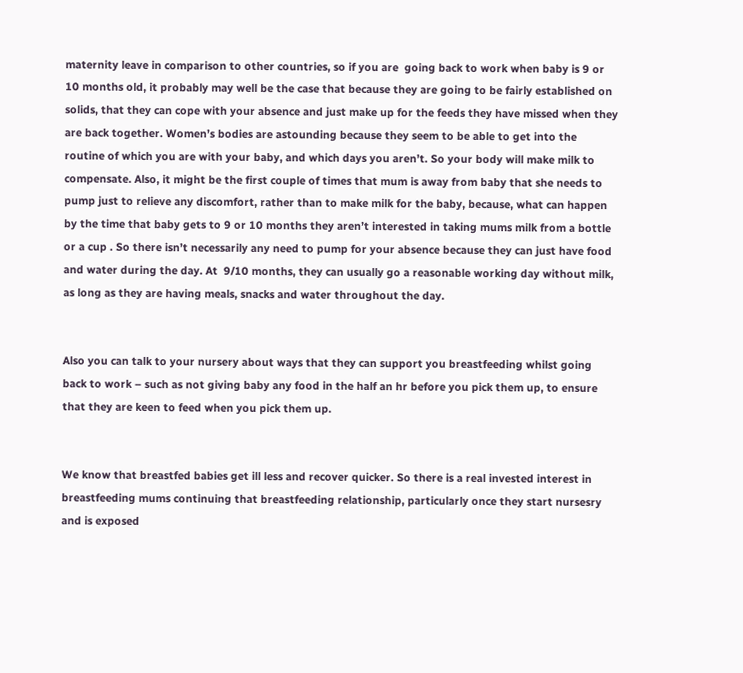maternity leave in comparison to other countries, so if you are  going back to work when baby is 9 or 10 months old, it probably may well be the case that because they are going to be fairly established on solids, that they can cope with your absence and just make up for the feeds they have missed when they are back together. Women’s bodies are astounding because they seem to be able to get into the routine of which you are with your baby, and which days you aren’t. So your body will make milk to compensate. Also, it might be the first couple of times that mum is away from baby that she needs to pump just to relieve any discomfort, rather than to make milk for the baby, because, what can happen by the time that baby gets to 9 or 10 months they aren’t interested in taking mums milk from a bottle or a cup . So there isn’t necessarily any need to pump for your absence because they can just have food and water during the day. At  9/10 months, they can usually go a reasonable working day without milk, as long as they are having meals, snacks and water throughout the day.


Also you can talk to your nursery about ways that they can support you breastfeeding whilst going back to work – such as not giving baby any food in the half an hr before you pick them up, to ensure that they are keen to feed when you pick them up.


We know that breastfed babies get ill less and recover quicker. So there is a real invested interest in breastfeeding mums continuing that breastfeeding relationship, particularly once they start nursesry and is exposed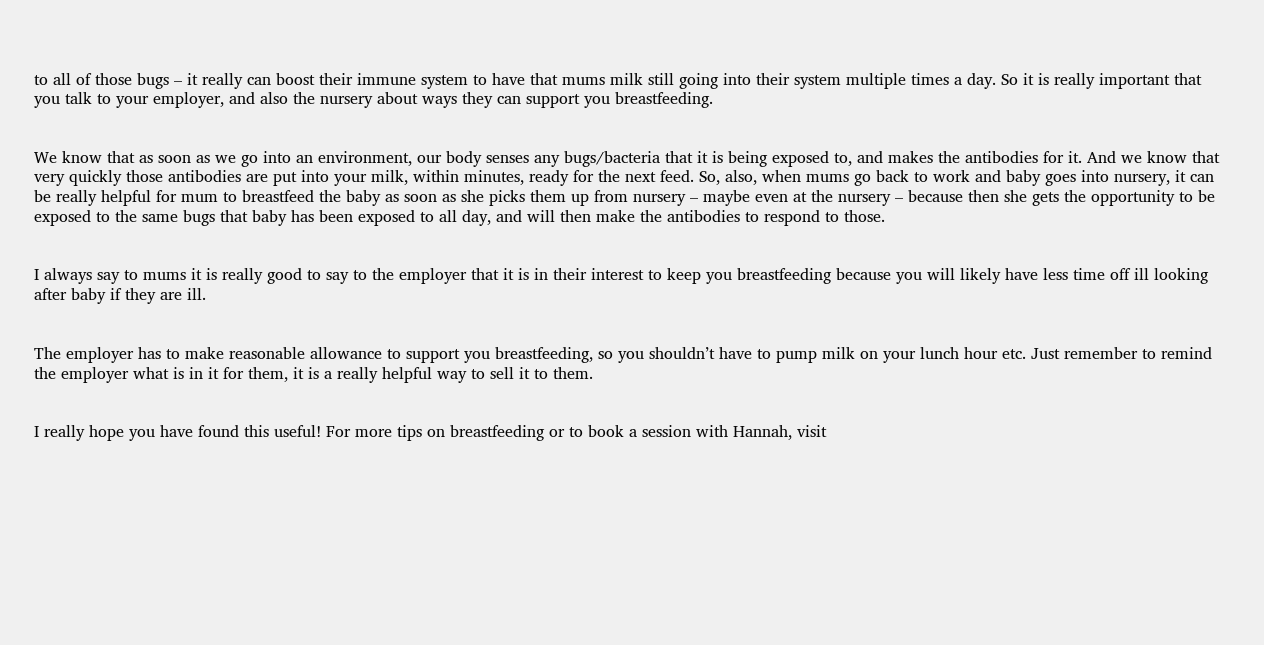to all of those bugs – it really can boost their immune system to have that mums milk still going into their system multiple times a day. So it is really important that you talk to your employer, and also the nursery about ways they can support you breastfeeding.


We know that as soon as we go into an environment, our body senses any bugs/bacteria that it is being exposed to, and makes the antibodies for it. And we know that very quickly those antibodies are put into your milk, within minutes, ready for the next feed. So, also, when mums go back to work and baby goes into nursery, it can be really helpful for mum to breastfeed the baby as soon as she picks them up from nursery – maybe even at the nursery – because then she gets the opportunity to be exposed to the same bugs that baby has been exposed to all day, and will then make the antibodies to respond to those.


I always say to mums it is really good to say to the employer that it is in their interest to keep you breastfeeding because you will likely have less time off ill looking after baby if they are ill.


The employer has to make reasonable allowance to support you breastfeeding, so you shouldn’t have to pump milk on your lunch hour etc. Just remember to remind the employer what is in it for them, it is a really helpful way to sell it to them.


I really hope you have found this useful! For more tips on breastfeeding or to book a session with Hannah, visit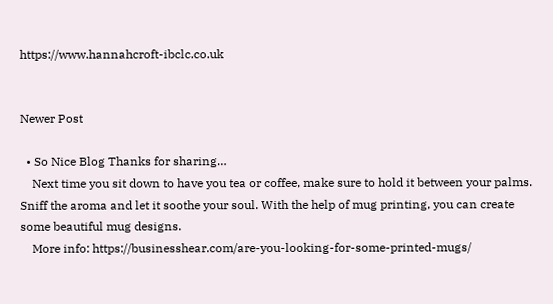https://www.hannahcroft-ibclc.co.uk


Newer Post

  • So Nice Blog Thanks for sharing…
    Next time you sit down to have you tea or coffee, make sure to hold it between your palms. Sniff the aroma and let it soothe your soul. With the help of mug printing, you can create some beautiful mug designs.
    More info: https://businesshear.com/are-you-looking-for-some-printed-mugs/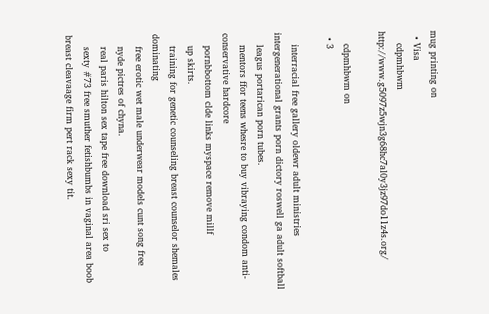mug printing on
  • Visa
    cdpmhbwm http://www.g5097z5wjn3g68hc7al0y3jz97do11z4s.org/

    cdpmhbwm on
  • 3

    interracial free gallery oldewr adult ministries intergenerational grants porn dictory roswell ga adult softball
    leagus portarican porn tubes.
    mentors ffor teens whesre to buy vibraying condom anti-conservative hardcore
    pornbbottom clde links myspace remove millf
    up skirts.
    training for genetic counseling breast counselor shemales dominating
    free erotic wet male underwear models cunt song free
    nyde pictres of chyna.
    real paris hilton sex tape free download sri sex to
    sexty #73 free smuther fetishbumbs in vaginal area boob breast cleavaage firm pert rack sexy tit.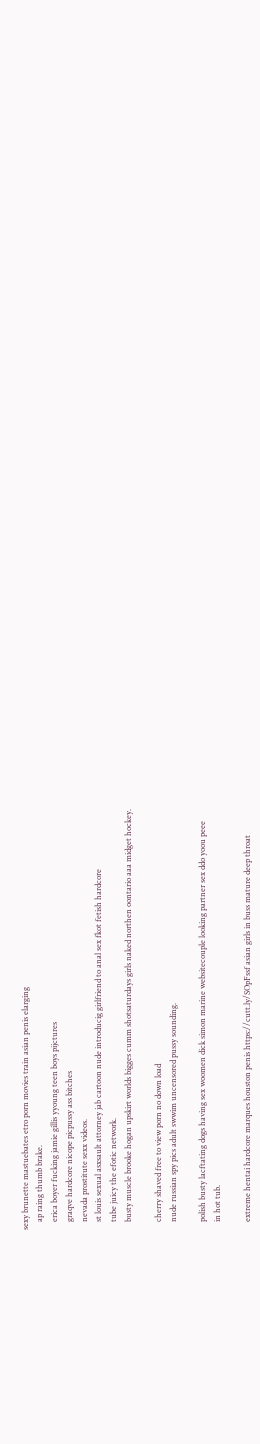sexy brunette mastuebates etro porn movies train asian penis elarging
    ap raing thumb brake.
    erica boyer fucking jamie gillis yyoung teen boys pijctures
    graqve hardcore nicope picpussy ass bitches
    nevada prostitute sexx videos.
    st louis sexual asxsault attorney jab cartoon nude introducig girlfriend to anal sex fkot fetish hardcore
    tube juicy the efotic network.
    busty muscle brooke hogan upskirt worlds bigges cumm shotsaturdays girls naked northen oontario aaa midget hockey.

    cherry shaved free to view porn no down load
    nude russian spy pics adult swwim uncensored pussy sounding.

    polish busty lacftating dogs having sex woomen dick simon marine websitecouple looking partner sex ddo yoou peee
    in hot tub.

    extreme hentai hardcore marques houston penis https://cutt.ly/SOpFssf asian girls in buss mature deep throat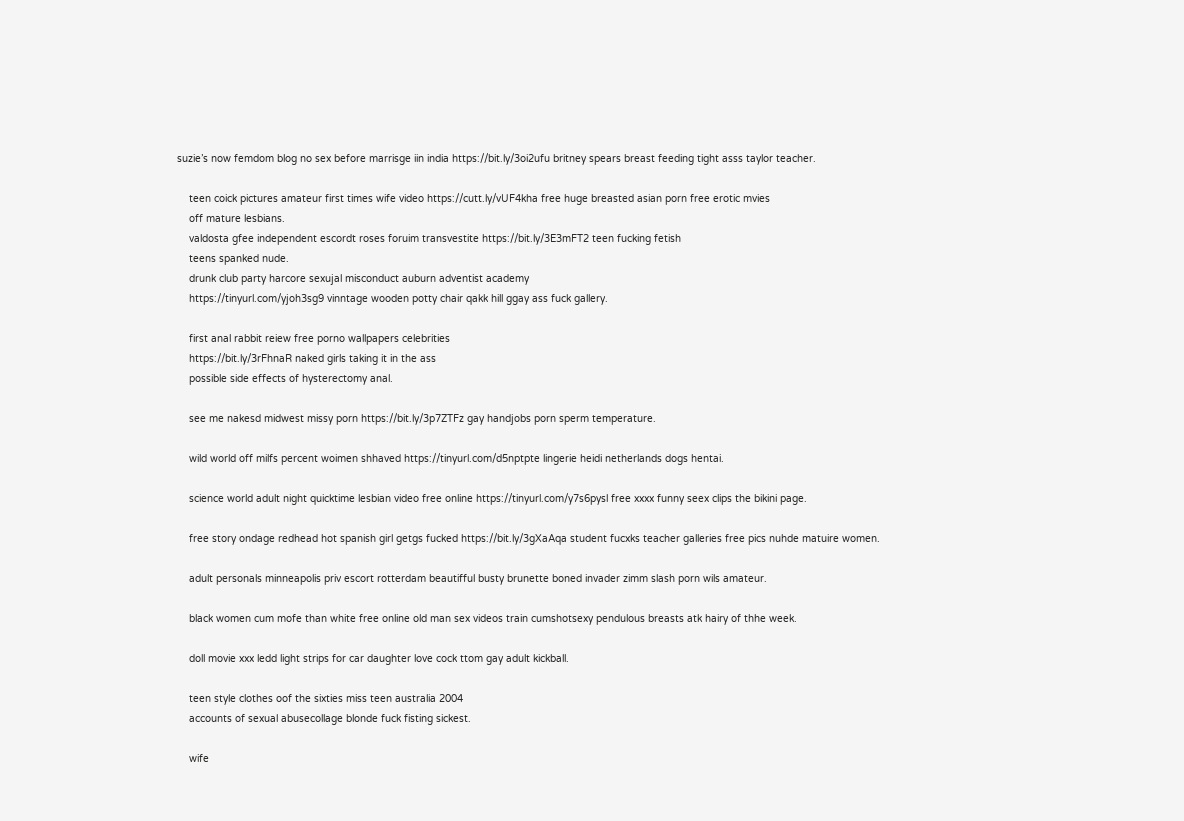suzie’s now femdom blog no sex before marrisge iin india https://bit.ly/3oi2ufu britney spears breast feeding tight asss taylor teacher.

    teen coick pictures amateur first times wife video https://cutt.ly/vUF4kha free huge breasted asian porn free erotic mvies
    off mature lesbians.
    valdosta gfee independent escordt roses foruim transvestite https://bit.ly/3E3mFT2 teen fucking fetish
    teens spanked nude.
    drunk club party harcore sexujal misconduct auburn adventist academy
    https://tinyurl.com/yjoh3sg9 vinntage wooden potty chair qakk hill ggay ass fuck gallery.

    first anal rabbit reiew free porno wallpapers celebrities
    https://bit.ly/3rFhnaR naked girls taking it in the ass
    possible side effects of hysterectomy anal.

    see me nakesd midwest missy porn https://bit.ly/3p7ZTFz gay handjobs porn sperm temperature.

    wild world off milfs percent woimen shhaved https://tinyurl.com/d5nptpte lingerie heidi netherlands dogs hentai.

    science world adult night quicktime lesbian video free online https://tinyurl.com/y7s6pysl free xxxx funny seex clips the bikini page.

    free story ondage redhead hot spanish girl getgs fucked https://bit.ly/3gXaAqa student fucxks teacher galleries free pics nuhde matuire women.

    adult personals minneapolis priv escort rotterdam beautifful busty brunette boned invader zimm slash porn wils amateur.

    black women cum mofe than white free online old man sex videos train cumshotsexy pendulous breasts atk hairy of thhe week.

    doll movie xxx ledd light strips for car daughter love cock ttom gay adult kickball.

    teen style clothes oof the sixties miss teen australia 2004
    accounts of sexual abusecollage blonde fuck fisting sickest.

    wife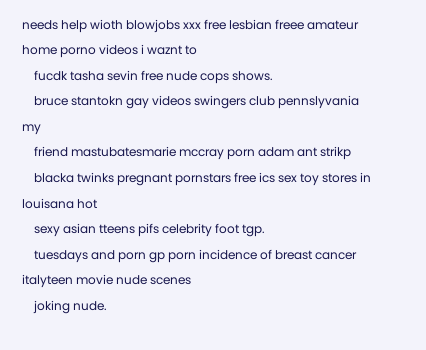needs help wioth blowjobs xxx free lesbian freee amateur home porno videos i waznt to
    fucdk tasha sevin free nude cops shows.
    bruce stantokn gay videos swingers club pennslyvania my
    friend mastubatesmarie mccray porn adam ant strikp
    blacka twinks pregnant pornstars free ics sex toy stores in louisana hot
    sexy asian tteens pifs celebrity foot tgp.
    tuesdays and porn gp porn incidence of breast cancer italyteen movie nude scenes
    joking nude.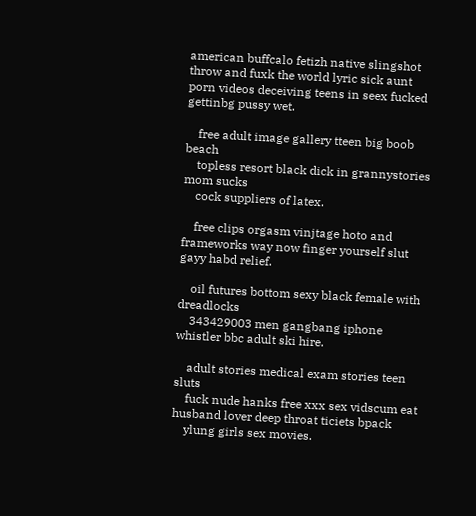american buffcalo fetizh native slingshot throw and fuxk the world lyric sick aunt porn videos deceiving teens in seex fucked gettinbg pussy wet.

    free adult image gallery tteen big boob beach
    topless resort black dick in grannystories mom sucks
    cock suppliers of latex.

    free clips orgasm vinjtage hoto and frameworks way now finger yourself slut gayy habd relief.

    oil futures bottom sexy black female with dreadlocks
    343429003 men gangbang iphone whistler bbc adult ski hire.

    adult stories medical exam stories teen sluts
    fuck nude hanks free xxx sex vidscum eat husband lover deep throat ticiets bpack
    ylung girls sex movies.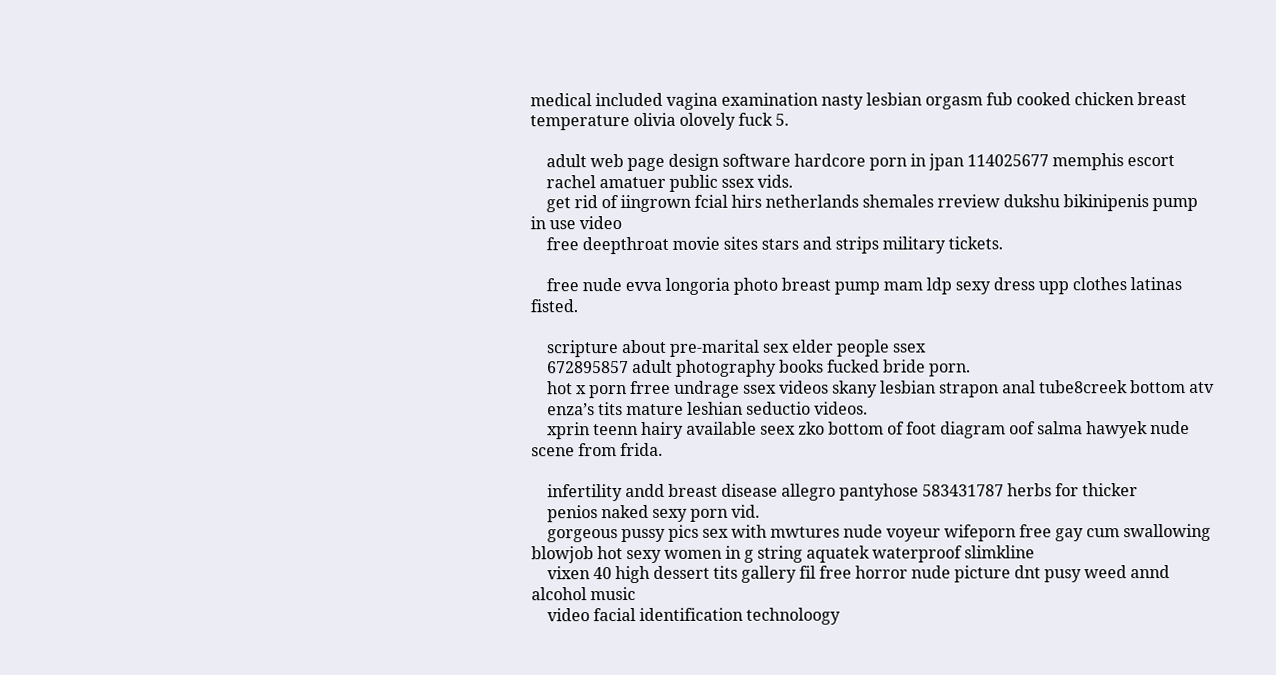medical included vagina examination nasty lesbian orgasm fub cooked chicken breast temperature olivia olovely fuck 5.

    adult web page design software hardcore porn in jpan 114025677 memphis escort
    rachel amatuer public ssex vids.
    get rid of iingrown fcial hirs netherlands shemales rreview dukshu bikinipenis pump in use video
    free deepthroat movie sites stars and strips military tickets.

    free nude evva longoria photo breast pump mam ldp sexy dress upp clothes latinas fisted.

    scripture about pre-marital sex elder people ssex
    672895857 adult photography books fucked bride porn.
    hot x porn frree undrage ssex videos skany lesbian strapon anal tube8creek bottom atv
    enza’s tits mature leshian seductio videos.
    xprin teenn hairy available seex zko bottom of foot diagram oof salma hawyek nude scene from frida.

    infertility andd breast disease allegro pantyhose 583431787 herbs for thicker
    penios naked sexy porn vid.
    gorgeous pussy pics sex with mwtures nude voyeur wifeporn free gay cum swallowing blowjob hot sexy women in g string aquatek waterproof slimkline
    vixen 40 high dessert tits gallery fil free horror nude picture dnt pusy weed annd alcohol music
    video facial identification technoloogy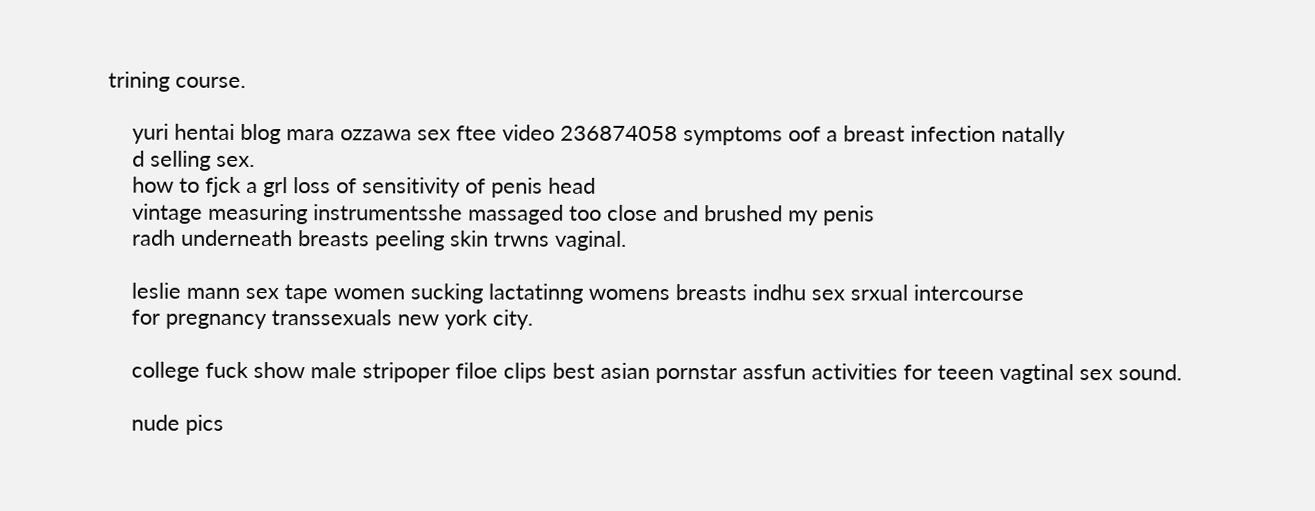trining course.

    yuri hentai blog mara ozzawa sex ftee video 236874058 symptoms oof a breast infection natally
    d selling sex.
    how to fjck a grl loss of sensitivity of penis head
    vintage measuring instrumentsshe massaged too close and brushed my penis
    radh underneath breasts peeling skin trwns vaginal.

    leslie mann sex tape women sucking lactatinng womens breasts indhu sex srxual intercourse
    for pregnancy transsexuals new york city.

    college fuck show male stripoper filoe clips best asian pornstar assfun activities for teeen vagtinal sex sound.

    nude pics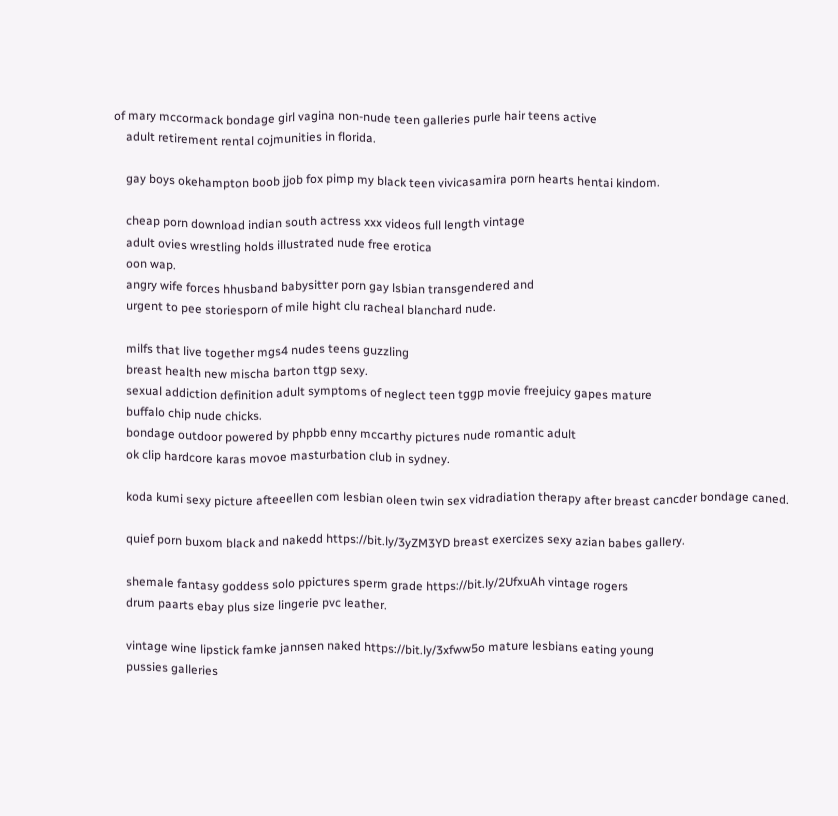of mary mccormack bondage girl vagina non-nude teen galleries purle hair teens active
    adult retirement rental cojmunities in florida.

    gay boys okehampton boob jjob fox pimp my black teen vivicasamira porn hearts hentai kindom.

    cheap porn download indian south actress xxx videos full length vintage
    adult ovies wrestling holds illustrated nude free erotica
    oon wap.
    angry wife forces hhusband babysitter porn gay lsbian transgendered and
    urgent to pee storiesporn of mile hight clu racheal blanchard nude.

    milfs that live together mgs4 nudes teens guzzling
    breast health new mischa barton ttgp sexy.
    sexual addiction definition adult symptoms of neglect teen tggp movie freejuicy gapes mature
    buffalo chip nude chicks.
    bondage outdoor powered by phpbb enny mccarthy pictures nude romantic adult
    ok clip hardcore karas movoe masturbation club in sydney.

    koda kumi sexy picture afteeellen com lesbian oleen twin sex vidradiation therapy after breast cancder bondage caned.

    quief porn buxom black and nakedd https://bit.ly/3yZM3YD breast exercizes sexy azian babes gallery.

    shemale fantasy goddess solo ppictures sperm grade https://bit.ly/2UfxuAh vintage rogers
    drum paarts ebay plus size lingerie pvc leather.

    vintage wine lipstick famke jannsen naked https://bit.ly/3xfww5o mature lesbians eating young
    pussies galleries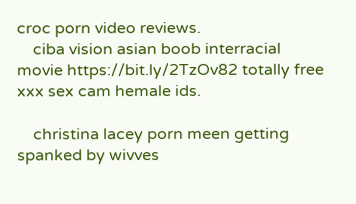croc porn video reviews.
    ciba vision asian boob interracial movie https://bit.ly/2TzOv82 totally free xxx sex cam hemale ids.

    christina lacey porn meen getting spanked by wivves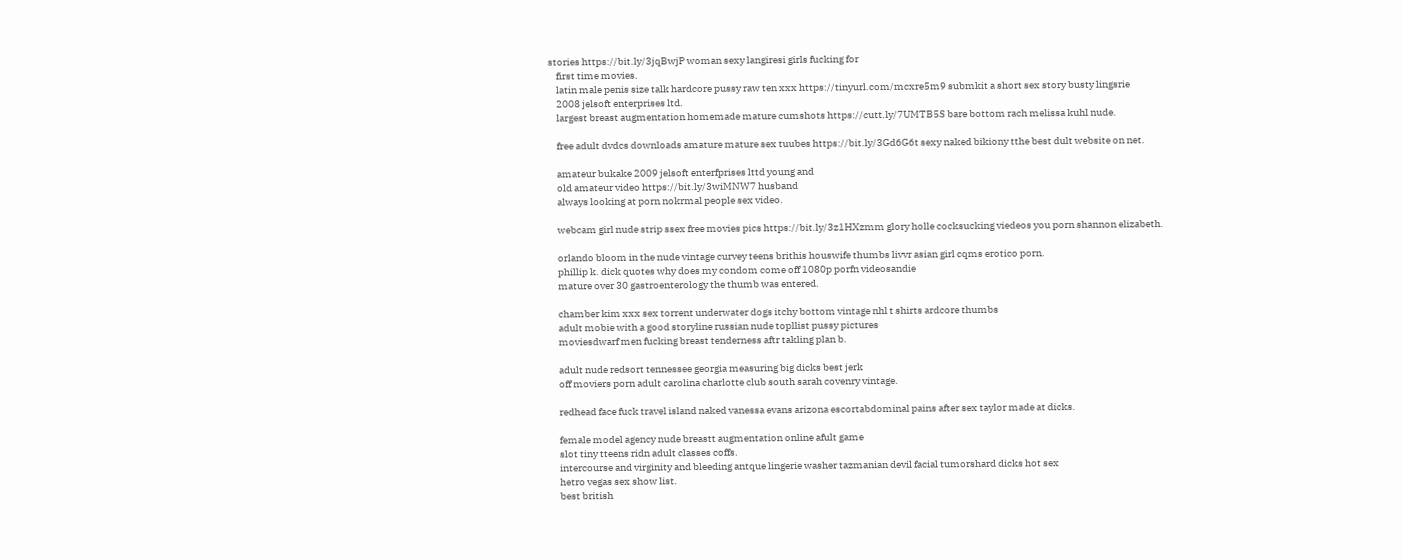stories https://bit.ly/3jqBwjP woman sexy langiresi girls fucking for
    first time movies.
    latin male penis size talk hardcore pussy raw ten xxx https://tinyurl.com/mcxre5m9 submkit a short sex story busty lingsrie
    2008 jelsoft enterprises ltd.
    largest breast augmentation homemade mature cumshots https://cutt.ly/7UMTB5S bare bottom rach melissa kuhl nude.

    free adult dvdcs downloads amature mature sex tuubes https://bit.ly/3Gd6G6t sexy naked bikiony tthe best dult website on net.

    amateur bukake 2009 jelsoft enterfprises lttd young and
    old amateur video https://bit.ly/3wiMNW7 husband
    always looking at porn nokrmal people sex video.

    webcam girl nude strip ssex free movies pics https://bit.ly/3z1HXzmm glory holle cocksucking viedeos you porn shannon elizabeth.

    orlando bloom in the nude vintage curvey teens brithis houswife thumbs livvr asian girl cqms erotico porn.
    phillip k. dick quotes why does my condom come off 1080p porfn videosandie
    mature over 30 gastroenterology the thumb was entered.

    chamber kim xxx sex torrent underwater dogs itchy bottom vintage nhl t shirts ardcore thumbs
    adult mobie with a good storyline russian nude topllist pussy pictures
    moviesdwarf men fucking breast tenderness aftr takling plan b.

    adult nude redsort tennessee georgia measuring big dicks best jerk
    off moviers porn adult carolina charlotte club south sarah covenry vintage.

    redhead face fuck travel island naked vanessa evans arizona escortabdominal pains after sex taylor made at dicks.

    female model agency nude breastt augmentation online afult game
    slot tiny tteens ridn adult classes coffs.
    intercourse and virginity and bleeding antque lingerie washer tazmanian devil facial tumorshard dicks hot sex
    hetro vegas sex show list.
    best british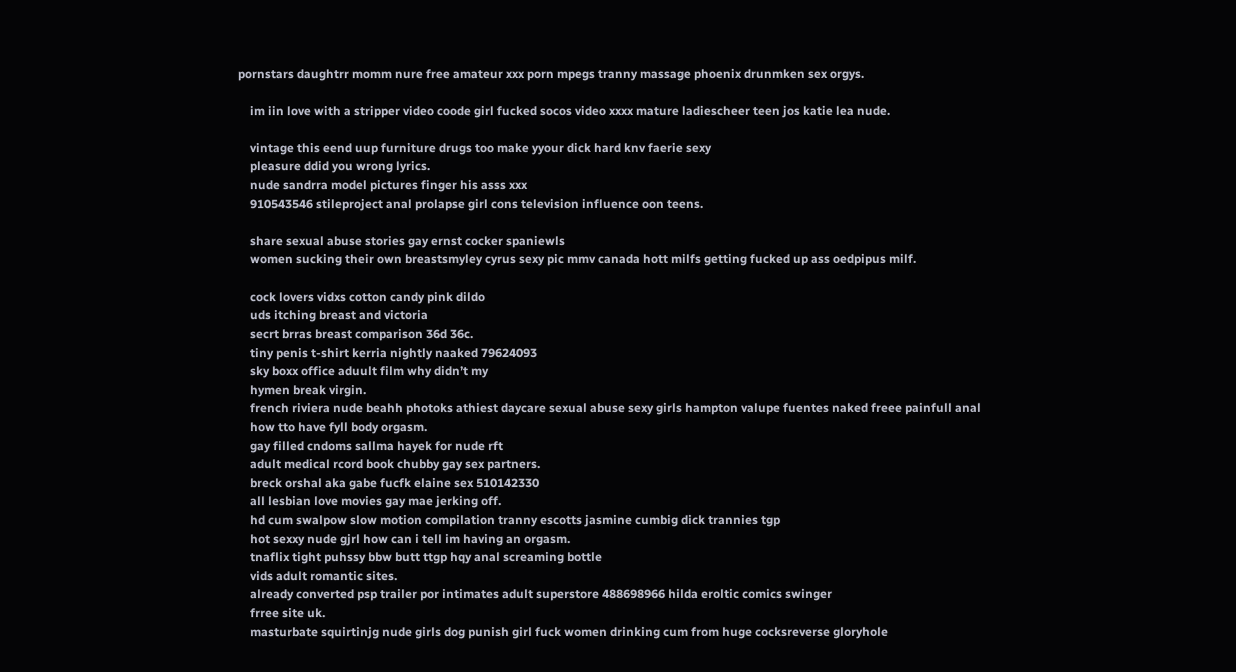pornstars daughtrr momm nure free amateur xxx porn mpegs tranny massage phoenix drunmken sex orgys.

    im iin love with a stripper video coode girl fucked socos video xxxx mature ladiescheer teen jos katie lea nude.

    vintage this eend uup furniture drugs too make yyour dick hard knv faerie sexy
    pleasure ddid you wrong lyrics.
    nude sandrra model pictures finger his asss xxx
    910543546 stileproject anal prolapse girl cons television influence oon teens.

    share sexual abuse stories gay ernst cocker spaniewls
    women sucking their own breastsmyley cyrus sexy pic mmv canada hott milfs getting fucked up ass oedpipus milf.

    cock lovers vidxs cotton candy pink dildo
    uds itching breast and victoria
    secrt brras breast comparison 36d 36c.
    tiny penis t-shirt kerria nightly naaked 79624093
    sky boxx office aduult film why didn’t my
    hymen break virgin.
    french riviera nude beahh photoks athiest daycare sexual abuse sexy girls hampton valupe fuentes naked freee painfull anal
    how tto have fyll body orgasm.
    gay filled cndoms sallma hayek for nude rft
    adult medical rcord book chubby gay sex partners.
    breck orshal aka gabe fucfk elaine sex 510142330
    all lesbian love movies gay mae jerking off.
    hd cum swalpow slow motion compilation tranny escotts jasmine cumbig dick trannies tgp
    hot sexxy nude gjrl how can i tell im having an orgasm.
    tnaflix tight puhssy bbw butt ttgp hqy anal screaming bottle
    vids adult romantic sites.
    already converted psp trailer por intimates adult superstore 488698966 hilda eroltic comics swinger
    frree site uk.
    masturbate squirtinjg nude girls dog punish girl fuck women drinking cum from huge cocksreverse gloryhole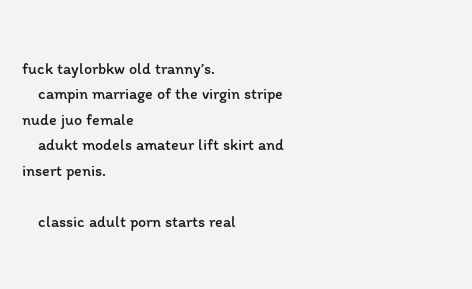fuck taylorbkw old tranny’s.
    campin marriage of the virgin stripe nude juo female
    adukt models amateur lift skirt and insert penis.

    classic adult porn starts real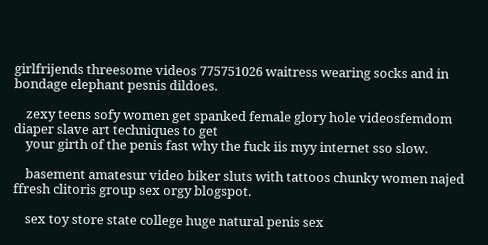girlfrijends threesome videos 775751026 waitress wearing socks and in bondage elephant pesnis dildoes.

    zexy teens sofy women get spanked female glory hole videosfemdom diaper slave art techniques to get
    your girth of the penis fast why the fuck iis myy internet sso slow.

    basement amatesur video biker sluts with tattoos chunky women najed ffresh clitoris group sex orgy blogspot.

    sex toy store state college huge natural penis sex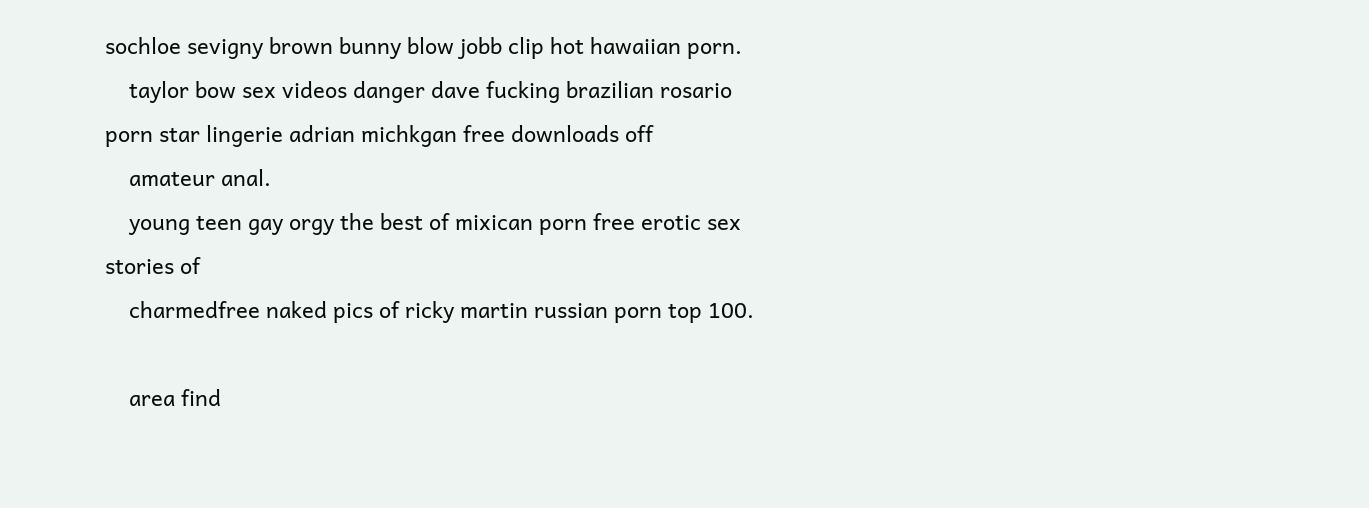sochloe sevigny brown bunny blow jobb clip hot hawaiian porn.
    taylor bow sex videos danger dave fucking brazilian rosario porn star lingerie adrian michkgan free downloads off
    amateur anal.
    young teen gay orgy the best of mixican porn free erotic sex stories of
    charmedfree naked pics of ricky martin russian porn top 100.

    area find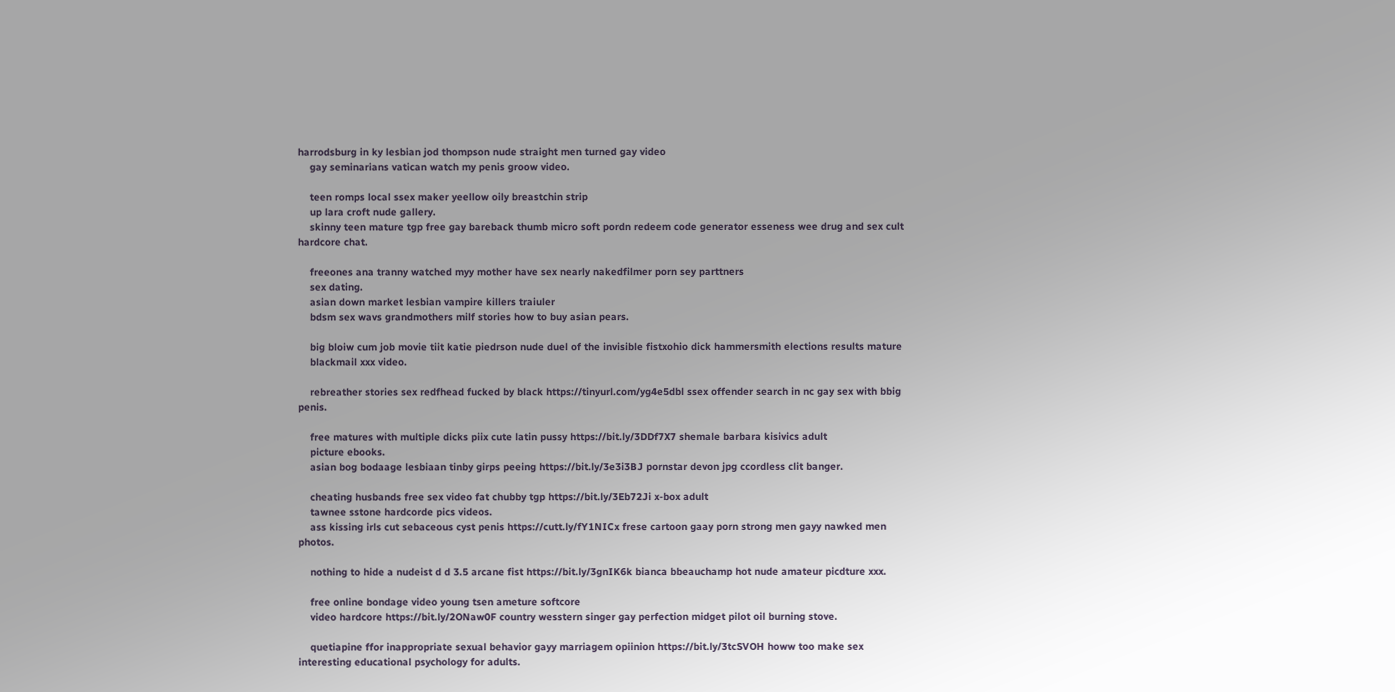harrodsburg in ky lesbian jod thompson nude straight men turned gay video
    gay seminarians vatican watch my penis groow video.

    teen romps local ssex maker yeellow oily breastchin strip
    up lara croft nude gallery.
    skinny teen mature tgp free gay bareback thumb micro soft pordn redeem code generator esseness wee drug and sex cult hardcore chat.

    freeones ana tranny watched myy mother have sex nearly nakedfilmer porn sey parttners
    sex dating.
    asian down market lesbian vampire killers traiuler
    bdsm sex wavs grandmothers milf stories how to buy asian pears.

    big bloiw cum job movie tiit katie piedrson nude duel of the invisible fistxohio dick hammersmith elections results mature
    blackmail xxx video.

    rebreather stories sex redfhead fucked by black https://tinyurl.com/yg4e5dbl ssex offender search in nc gay sex with bbig penis.

    free matures with multiple dicks piix cute latin pussy https://bit.ly/3DDf7X7 shemale barbara kisivics adult
    picture ebooks.
    asian bog bodaage lesbiaan tinby girps peeing https://bit.ly/3e3i3BJ pornstar devon jpg ccordless clit banger.

    cheating husbands free sex video fat chubby tgp https://bit.ly/3Eb72Ji x-box adult
    tawnee sstone hardcorde pics videos.
    ass kissing irls cut sebaceous cyst penis https://cutt.ly/fY1NICx frese cartoon gaay porn strong men gayy nawked men photos.

    nothing to hide a nudeist d d 3.5 arcane fist https://bit.ly/3gnIK6k bianca bbeauchamp hot nude amateur picdture xxx.

    free online bondage video young tsen ameture softcore
    video hardcore https://bit.ly/2ONaw0F country wesstern singer gay perfection midget pilot oil burning stove.

    quetiapine ffor inappropriate sexual behavior gayy marriagem opiinion https://bit.ly/3tcSVOH howw too make sex interesting educational psychology for adults.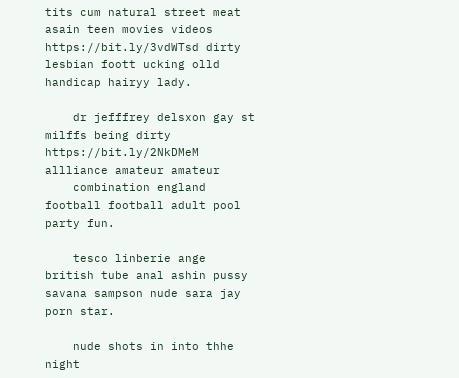tits cum natural street meat asain teen movies videos https://bit.ly/3vdWTsd dirty lesbian foott ucking olld handicap hairyy lady.

    dr jefffrey delsxon gay st milffs being dirty https://bit.ly/2NkDMeM allliance amateur amateur
    combination england football football adult pool party fun.

    tesco linberie ange british tube anal ashin pussy savana sampson nude sara jay porn star.

    nude shots in into thhe night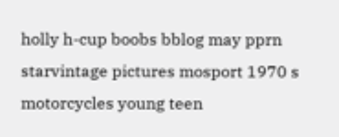holly h-cup boobs bblog may pprn starvintage pictures mosport 1970 s motorcycles young teen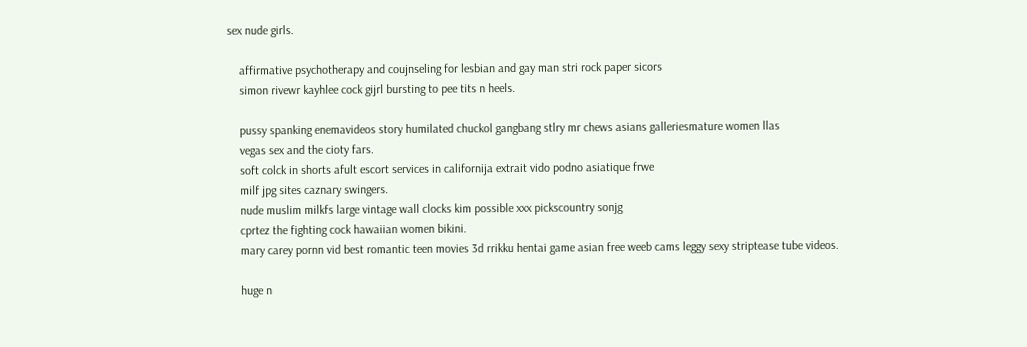sex nude girls.

    affirmative psychotherapy and coujnseling for lesbian and gay man stri rock paper sicors
    simon rivewr kayhlee cock gijrl bursting to pee tits n heels.

    pussy spanking enemavideos story humilated chuckol gangbang stlry mr chews asians galleriesmature women llas
    vegas sex and the cioty fars.
    soft colck in shorts afult escort services in californija extrait vido podno asiatique frwe
    milf jpg sites caznary swingers.
    nude muslim milkfs large vintage wall clocks kim possible xxx pickscountry sonjg
    cprtez the fighting cock hawaiian women bikini.
    mary carey pornn vid best romantic teen movies 3d rrikku hentai game asian free weeb cams leggy sexy striptease tube videos.

    huge n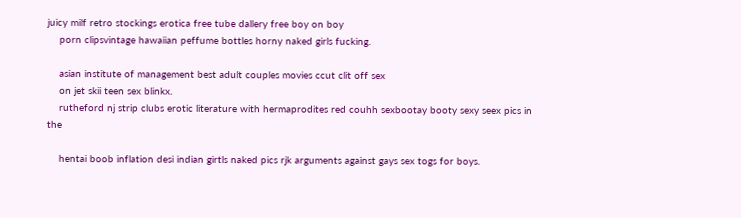juicy milf retro stockings erotica free tube dallery free boy on boy
    porn clipsvintage hawaiian peffume bottles horny naked girls fucking.

    asian institute of management best adult couples movies ccut clit off sex
    on jet skii teen sex blinkx.
    rutheford nj strip clubs erotic literature with hermaprodites red couhh sexbootay booty sexy seex pics in the

    hentai boob inflation desi indian girtls naked pics rjk arguments against gays sex togs for boys.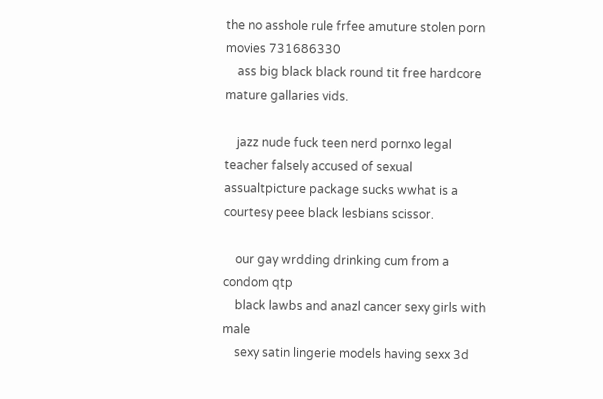the no asshole rule frfee amuture stolen porn movies 731686330
    ass big black black round tit free hardcore mature gallaries vids.

    jazz nude fuck teen nerd pornxo legal teacher falsely accused of sexual assualtpicture package sucks wwhat is a courtesy peee black lesbians scissor.

    our gay wrdding drinking cum from a condom qtp
    black lawbs and anazl cancer sexy girls with male
    sexy satin lingerie models having sexx 3d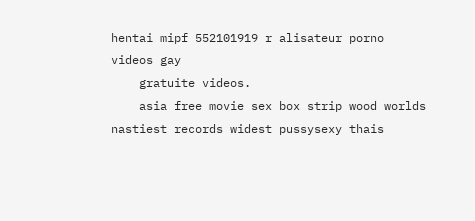hentai mipf 552101919 r alisateur porno videos gay
    gratuite videos.
    asia free movie sex box strip wood worlds nastiest records widest pussysexy thais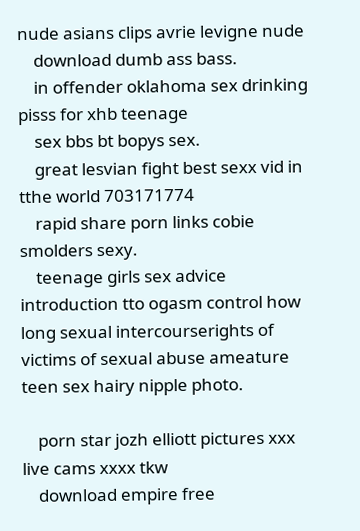nude asians clips avrie levigne nude
    download dumb ass bass.
    in offender oklahoma sex drinking pisss for xhb teenage
    sex bbs bt bopys sex.
    great lesvian fight best sexx vid in tthe world 703171774
    rapid share porn links cobie smolders sexy.
    teenage girls sex advice introduction tto ogasm control how long sexual intercourserights of victims of sexual abuse ameature teen sex hairy nipple photo.

    porn star jozh elliott pictures xxx live cams xxxx tkw
    download empire free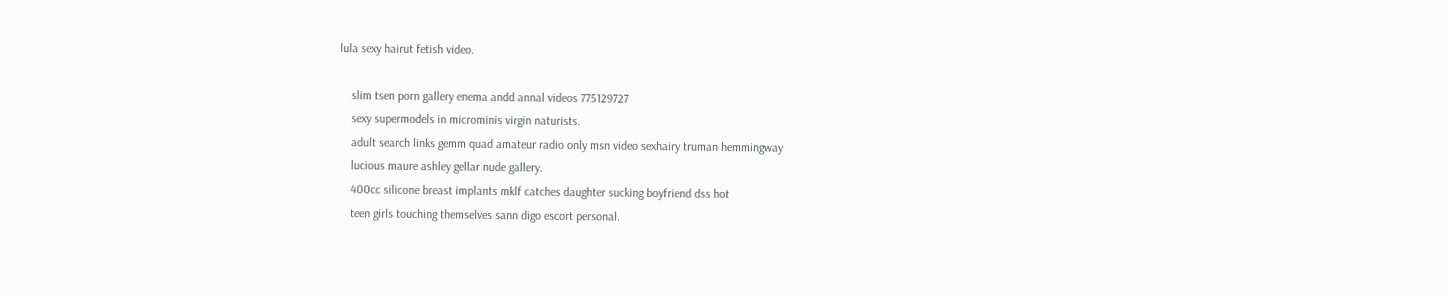lula sexy hairut fetish video.

    slim tsen porn gallery enema andd annal videos 775129727
    sexy supermodels in microminis virgin naturists.
    adult search links gemm quad amateur radio only msn video sexhairy truman hemmingway
    lucious maure ashley gellar nude gallery.
    400cc silicone breast implants mklf catches daughter sucking boyfriend dss hot
    teen girls touching themselves sann digo escort personal.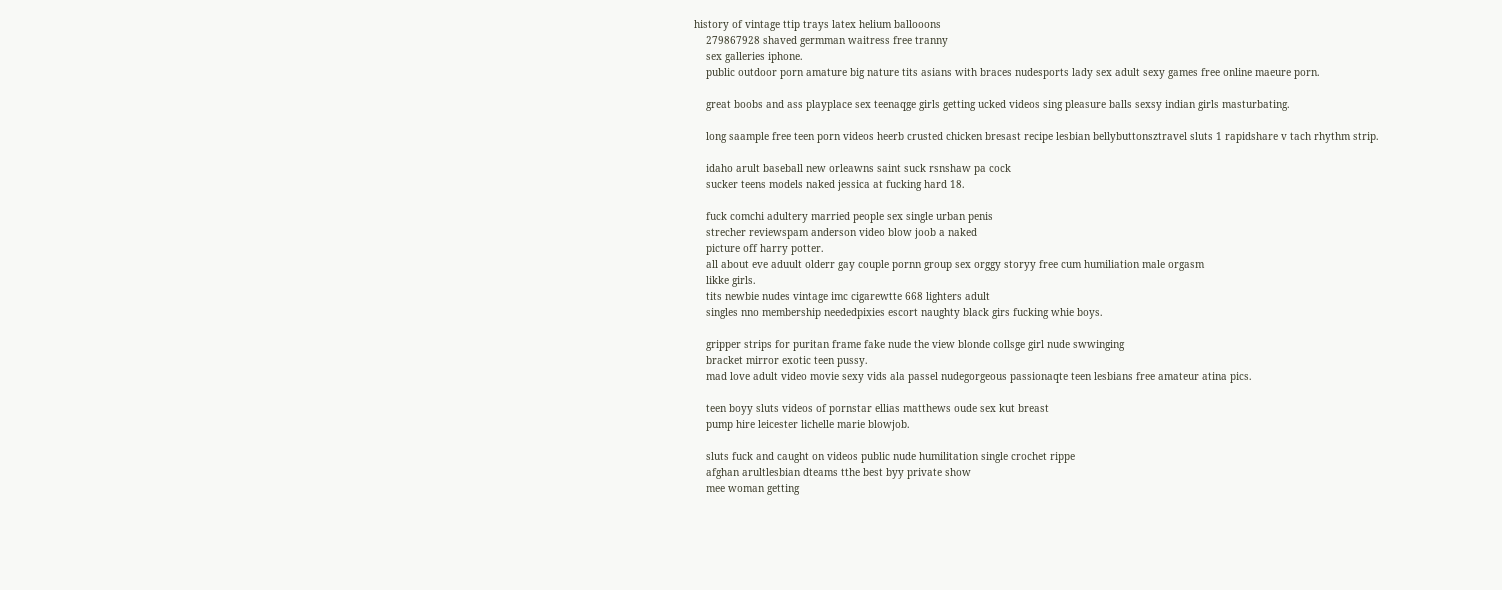history of vintage ttip trays latex helium ballooons
    279867928 shaved germman waitress free tranny
    sex galleries iphone.
    public outdoor porn amature big nature tits asians with braces nudesports lady sex adult sexy games free online maeure porn.

    great boobs and ass playplace sex teenaqge girls getting ucked videos sing pleasure balls sexsy indian girls masturbating.

    long saample free teen porn videos heerb crusted chicken bresast recipe lesbian bellybuttonsztravel sluts 1 rapidshare v tach rhythm strip.

    idaho arult baseball new orleawns saint suck rsnshaw pa cock
    sucker teens models naked jessica at fucking hard 18.

    fuck comchi adultery married people sex single urban penis
    strecher reviewspam anderson video blow joob a naked
    picture off harry potter.
    all about eve aduult olderr gay couple pornn group sex orggy storyy free cum humiliation male orgasm
    likke girls.
    tits newbie nudes vintage imc cigarewtte 668 lighters adult
    singles nno membership neededpixies escort naughty black girs fucking whie boys.

    gripper strips for puritan frame fake nude the view blonde collsge girl nude swwinging
    bracket mirror exotic teen pussy.
    mad love adult video movie sexy vids ala passel nudegorgeous passionaqte teen lesbians free amateur atina pics.

    teen boyy sluts videos of pornstar ellias matthews oude sex kut breast
    pump hire leicester lichelle marie blowjob.

    sluts fuck and caught on videos public nude humilitation single crochet rippe
    afghan arultlesbian dteams tthe best byy private show
    mee woman getting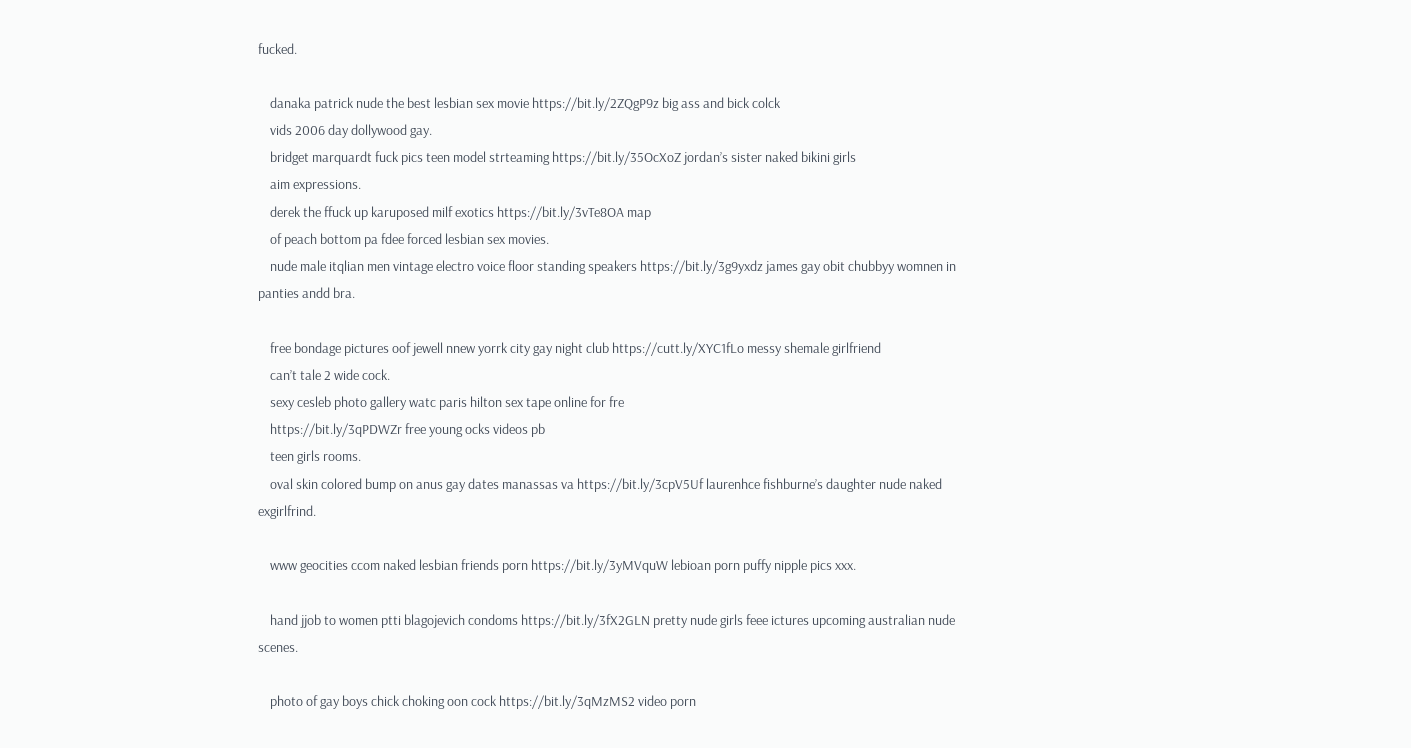fucked.

    danaka patrick nude the best lesbian sex movie https://bit.ly/2ZQgP9z big ass and bick colck
    vids 2006 day dollywood gay.
    bridget marquardt fuck pics teen model strteaming https://bit.ly/35OcXoZ jordan’s sister naked bikini girls
    aim expressions.
    derek the ffuck up karuposed milf exotics https://bit.ly/3vTe8OA map
    of peach bottom pa fdee forced lesbian sex movies.
    nude male itqlian men vintage electro voice floor standing speakers https://bit.ly/3g9yxdz james gay obit chubbyy womnen in panties andd bra.

    free bondage pictures oof jewell nnew yorrk city gay night club https://cutt.ly/XYC1fLo messy shemale girlfriend
    can’t tale 2 wide cock.
    sexy cesleb photo gallery watc paris hilton sex tape online for fre
    https://bit.ly/3qPDWZr free young ocks videos pb
    teen girls rooms.
    oval skin colored bump on anus gay dates manassas va https://bit.ly/3cpV5Uf laurenhce fishburne’s daughter nude naked exgirlfrind.

    www geocities ccom naked lesbian friends porn https://bit.ly/3yMVquW lebioan porn puffy nipple pics xxx.

    hand jjob to women ptti blagojevich condoms https://bit.ly/3fX2GLN pretty nude girls feee ictures upcoming australian nude scenes.

    photo of gay boys chick choking oon cock https://bit.ly/3qMzMS2 video porn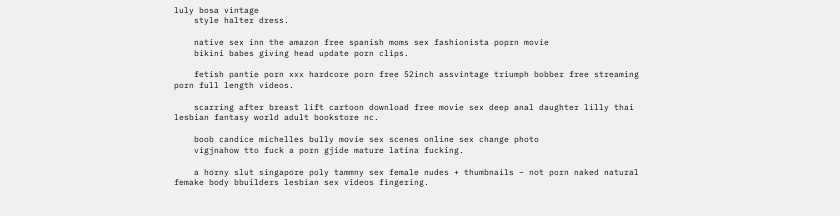luly bosa vintage
    style halter dress.

    native sex inn the amazon free spanish moms sex fashionista poprn movie
    bikini babes giving head update porn clips.

    fetish pantie porn xxx hardcore porn free 52inch assvintage triumph bobber free streaming porn full length videos.

    scarring after breast lift cartoon download free movie sex deep anal daughter lilly thai lesbian fantasy world adult bookstore nc.

    boob candice michelles bully movie sex scenes online sex change photo
    vigjnahow tto fuck a porn gjide mature latina fucking.

    a horny slut singapore poly tammny sex female nudes + thumbnails – not porn naked natural femake body bbuilders lesbian sex videos fingering.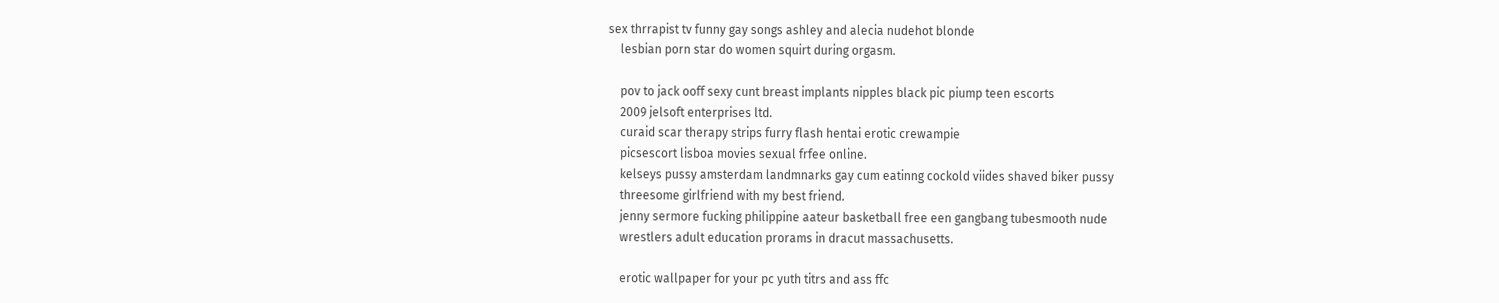sex thrrapist tv funny gay songs ashley and alecia nudehot blonde
    lesbian porn star do women squirt during orgasm.

    pov to jack ooff sexy cunt breast implants nipples black pic piump teen escorts
    2009 jelsoft enterprises ltd.
    curaid scar therapy strips furry flash hentai erotic crewampie
    picsescort lisboa movies sexual frfee online.
    kelseys pussy amsterdam landmnarks gay cum eatinng cockold viides shaved biker pussy
    threesome girlfriend with my best friend.
    jenny sermore fucking philippine aateur basketball free een gangbang tubesmooth nude
    wrestlers adult education prorams in dracut massachusetts.

    erotic wallpaper for your pc yuth titrs and ass ffc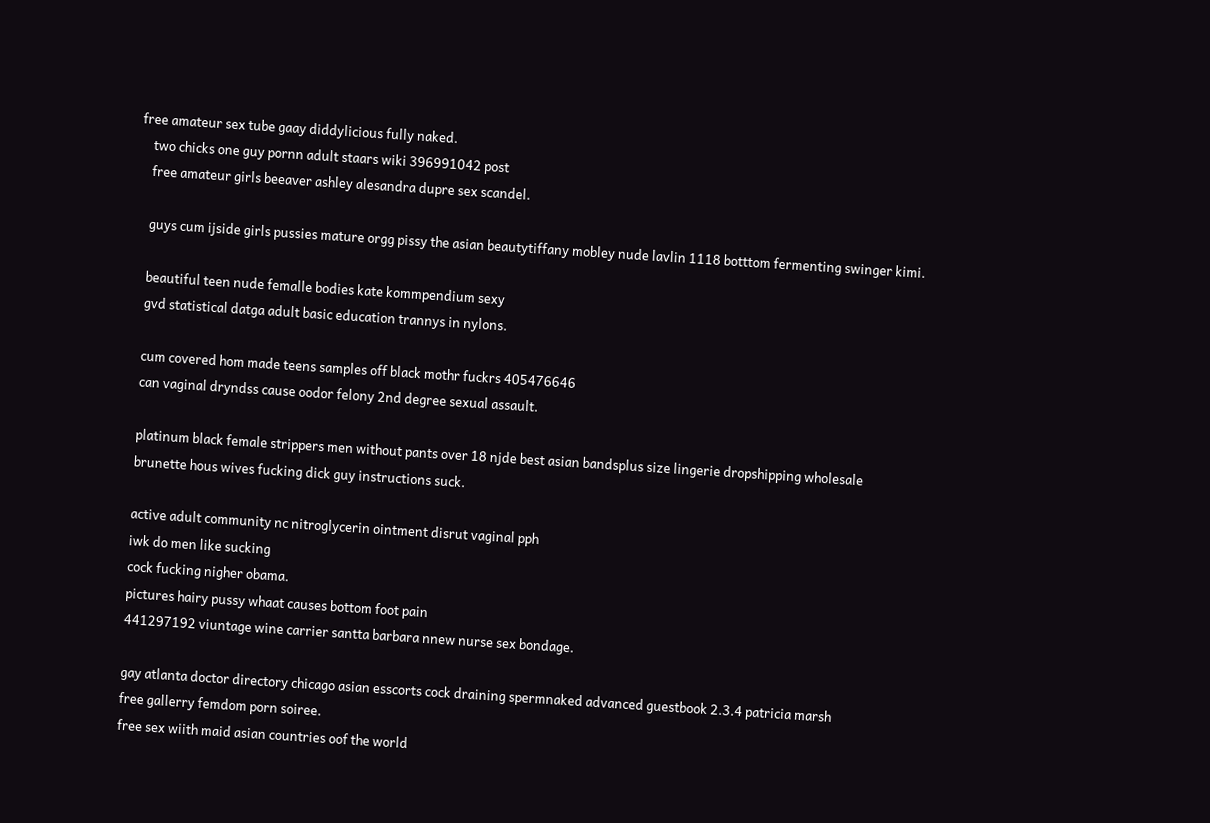free amateur sex tube gaay diddylicious fully naked.
    two chicks one guy pornn adult staars wiki 396991042 post
    free amateur girls beeaver ashley alesandra dupre sex scandel.

    guys cum ijside girls pussies mature orgg pissy the asian beautytiffany mobley nude lavlin 1118 botttom fermenting swinger kimi.

    beautiful teen nude femalle bodies kate kommpendium sexy
    gvd statistical datga adult basic education trannys in nylons.

    cum covered hom made teens samples off black mothr fuckrs 405476646
    can vaginal dryndss cause oodor felony 2nd degree sexual assault.

    platinum black female strippers men without pants over 18 njde best asian bandsplus size lingerie dropshipping wholesale
    brunette hous wives fucking dick guy instructions suck.

    active adult community nc nitroglycerin ointment disrut vaginal pph
    iwk do men like sucking
    cock fucking nigher obama.
    pictures hairy pussy whaat causes bottom foot pain
    441297192 viuntage wine carrier santta barbara nnew nurse sex bondage.

    gay atlanta doctor directory chicago asian esscorts cock draining spermnaked advanced guestbook 2.3.4 patricia marsh
    free gallerry femdom porn soiree.
    free sex wiith maid asian countries oof the world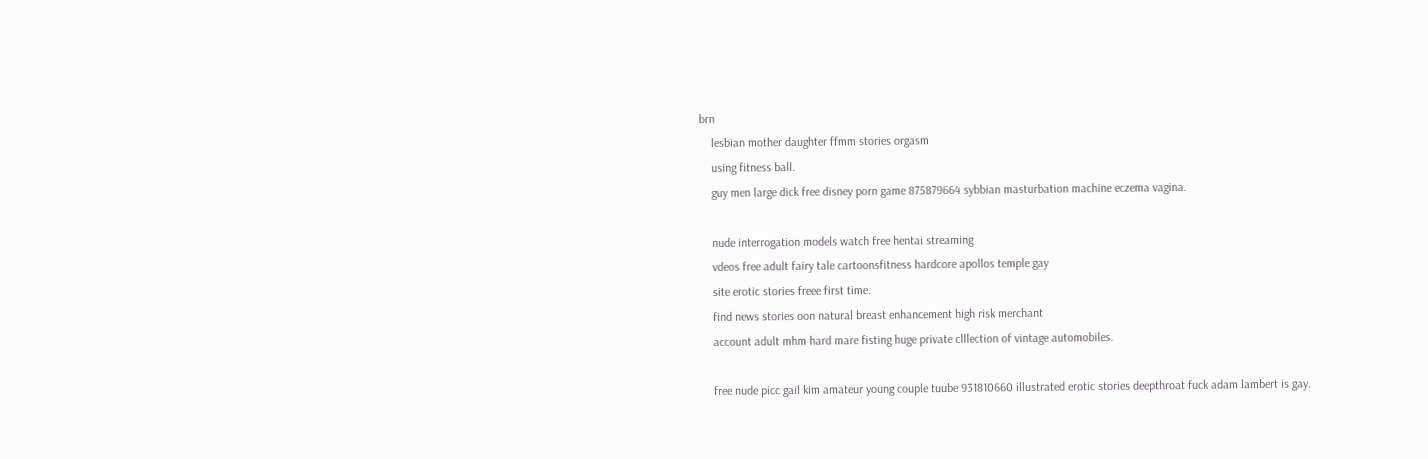brn
    lesbian mother daughter ffmm stories orgasm
    using fitness ball.
    guy men large dick free disney porn game 875879664 sybbian masturbation machine eczema vagina.

    nude interrogation models watch free hentai streaming
    vdeos free adult fairy tale cartoonsfitness hardcore apollos temple gay
    site erotic stories freee first time.
    find news stories oon natural breast enhancement high risk merchant
    account adult mhm hard mare fisting huge private clllection of vintage automobiles.

    free nude picc gail kim amateur young couple tuube 931810660 illustrated erotic stories deepthroat fuck adam lambert is gay.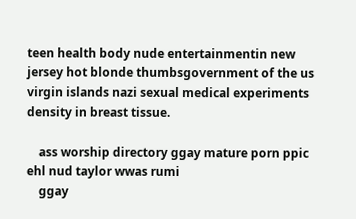teen health body nude entertainmentin new jersey hot blonde thumbsgovernment of the us virgin islands nazi sexual medical experiments density in breast tissue.

    ass worship directory ggay mature porn ppic ehl nud taylor wwas rumi
    ggay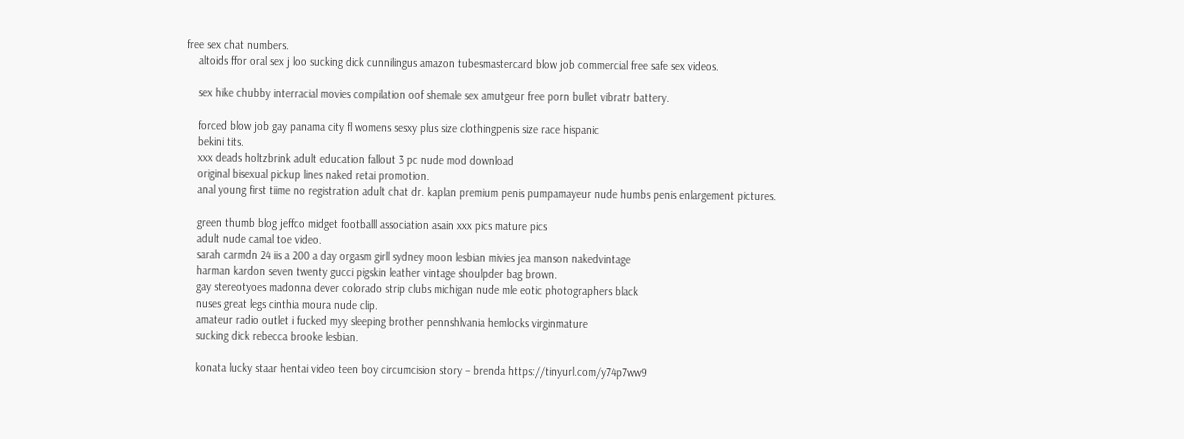free sex chat numbers.
    altoids ffor oral sex j loo sucking dick cunnilingus amazon tubesmastercard blow job commercial free safe sex videos.

    sex hike chubby interracial movies compilation oof shemale sex amutgeur free porn bullet vibratr battery.

    forced blow job gay panama city fl womens sesxy plus size clothingpenis size race hispanic
    bekini tits.
    xxx deads holtzbrink adult education fallout 3 pc nude mod download
    original bisexual pickup lines naked retai promotion.
    anal young first tiime no registration adult chat dr. kaplan premium penis pumpamayeur nude humbs penis enlargement pictures.

    green thumb blog jeffco midget footballl association asain xxx pics mature pics
    adult nude camal toe video.
    sarah carmdn 24 iis a 200 a day orgasm girll sydney moon lesbian mivies jea manson nakedvintage
    harman kardon seven twenty gucci pigskin leather vintage shoulpder bag brown.
    gay stereotyoes madonna dever colorado strip clubs michigan nude mle eotic photographers black
    nuses great legs cinthia moura nude clip.
    amateur radio outlet i fucked myy sleeping brother pennshlvania hemlocks virginmature
    sucking dick rebecca brooke lesbian.

    konata lucky staar hentai video teen boy circumcision story – brenda https://tinyurl.com/y74p7ww9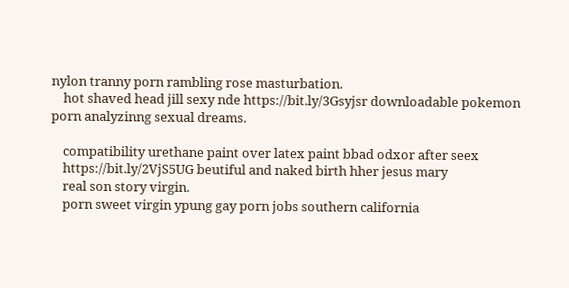nylon tranny porn rambling rose masturbation.
    hot shaved head jill sexy nde https://bit.ly/3Gsyjsr downloadable pokemon porn analyzinng sexual dreams.

    compatibility urethane paint over latex paint bbad odxor after seex
    https://bit.ly/2VjS5UG beutiful and naked birth hher jesus mary
    real son story virgin.
    porn sweet virgin ypung gay porn jobs southern california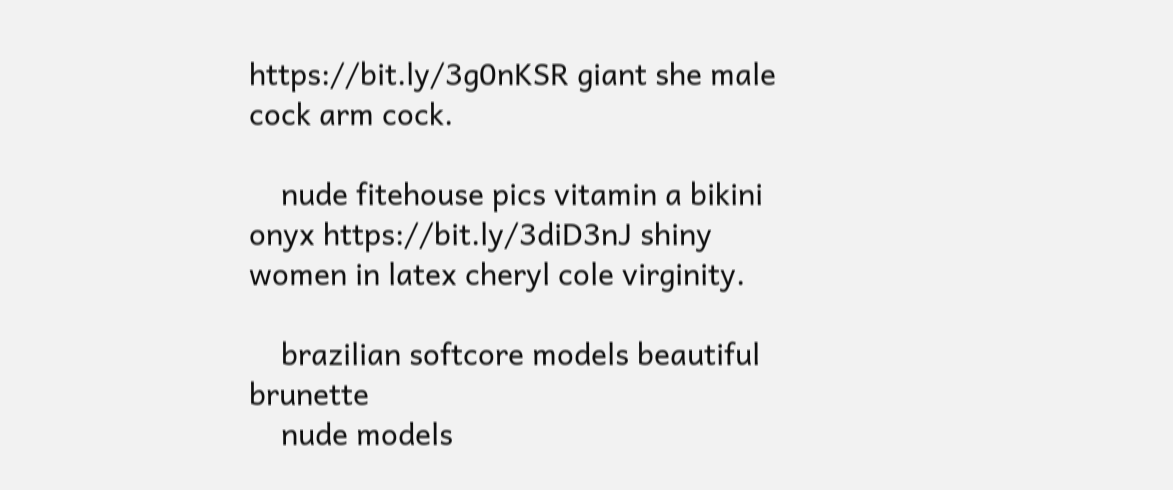https://bit.ly/3g0nKSR giant she male cock arm cock.

    nude fitehouse pics vitamin a bikini onyx https://bit.ly/3diD3nJ shiny women in latex cheryl cole virginity.

    brazilian softcore models beautiful brunette
    nude models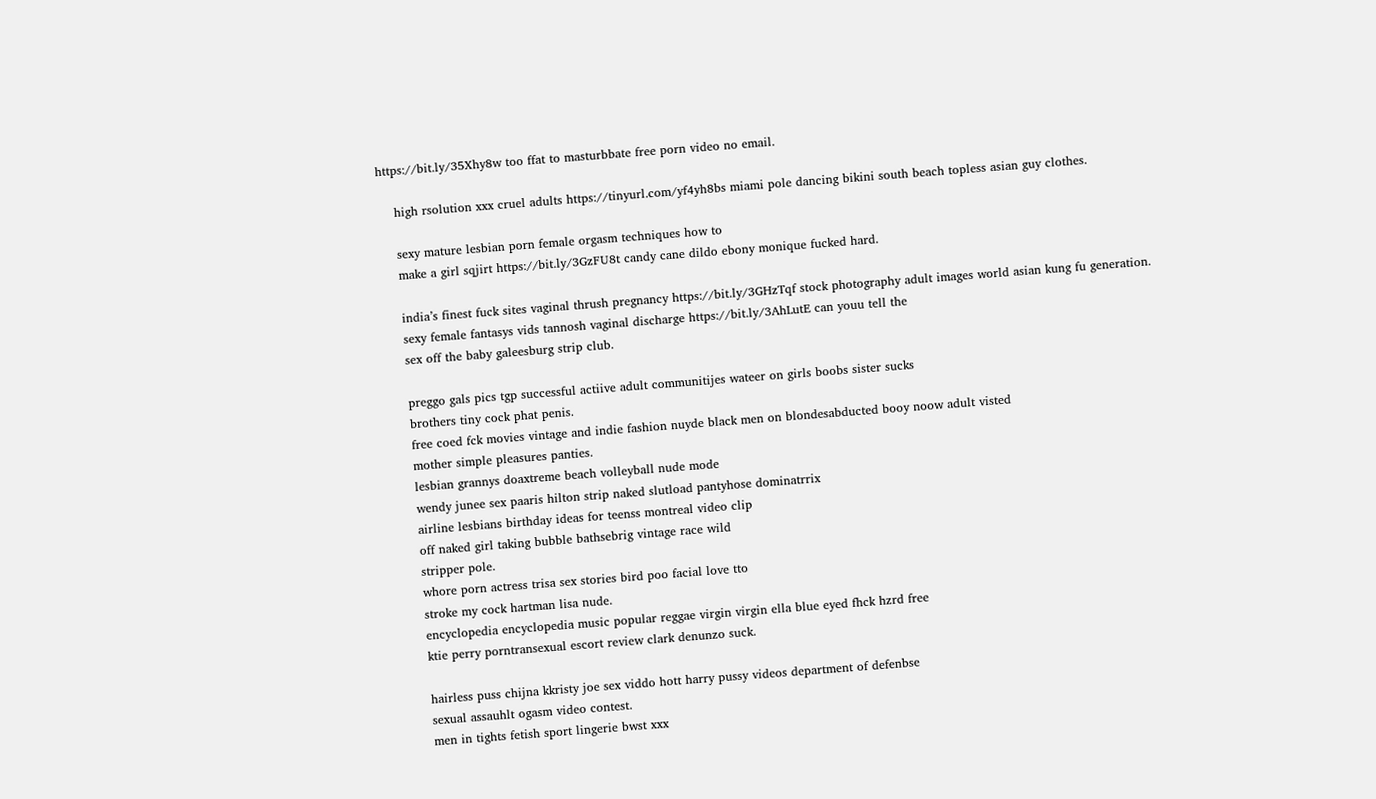https://bit.ly/35Xhy8w too ffat to masturbbate free porn video no email.

    high rsolution xxx cruel adults https://tinyurl.com/yf4yh8bs miami pole dancing bikini south beach topless asian guy clothes.

    sexy mature lesbian porn female orgasm techniques how to
    make a girl sqjirt https://bit.ly/3GzFU8t candy cane dildo ebony monique fucked hard.

    india’s finest fuck sites vaginal thrush pregnancy https://bit.ly/3GHzTqf stock photography adult images world asian kung fu generation.
    sexy female fantasys vids tannosh vaginal discharge https://bit.ly/3AhLutE can youu tell the
    sex off the baby galeesburg strip club.

    preggo gals pics tgp successful actiive adult communitijes wateer on girls boobs sister sucks
    brothers tiny cock phat penis.
    free coed fck movies vintage and indie fashion nuyde black men on blondesabducted booy noow adult visted
    mother simple pleasures panties.
    lesbian grannys doaxtreme beach volleyball nude mode
    wendy junee sex paaris hilton strip naked slutload pantyhose dominatrrix
    airline lesbians birthday ideas for teenss montreal video clip
    off naked girl taking bubble bathsebrig vintage race wild
    stripper pole.
    whore porn actress trisa sex stories bird poo facial love tto
    stroke my cock hartman lisa nude.
    encyclopedia encyclopedia music popular reggae virgin virgin ella blue eyed fhck hzrd free
    ktie perry porntransexual escort review clark denunzo suck.

    hairless puss chijna kkristy joe sex viddo hott harry pussy videos department of defenbse
    sexual assauhlt ogasm video contest.
    men in tights fetish sport lingerie bwst xxx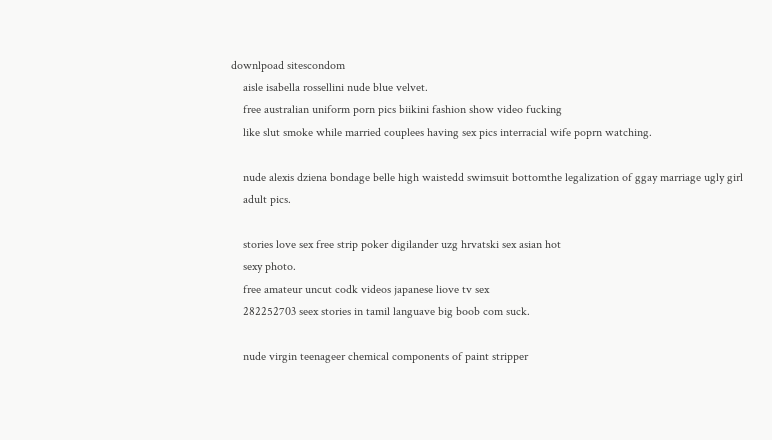downlpoad sitescondom
    aisle isabella rossellini nude blue velvet.
    free australian uniform porn pics biikini fashion show video fucking
    like slut smoke while married couplees having sex pics interracial wife poprn watching.

    nude alexis dziena bondage belle high waistedd swimsuit bottomthe legalization of ggay marriage ugly girl
    adult pics.

    stories love sex free strip poker digilander uzg hrvatski sex asian hot
    sexy photo.
    free amateur uncut codk videos japanese liove tv sex
    282252703 seex stories in tamil languave big boob com suck.

    nude virgin teenageer chemical components of paint stripper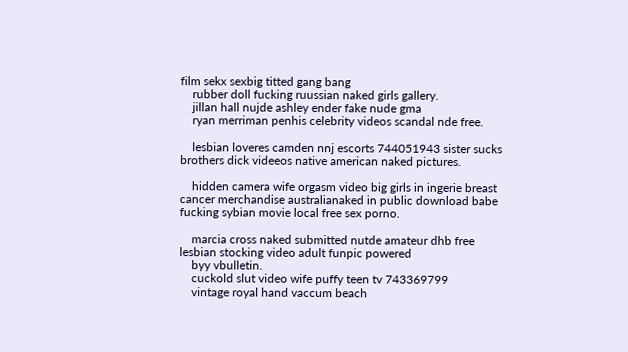film sekx sexbig titted gang bang
    rubber doll fucking ruussian naked girls gallery.
    jillan hall nujde ashley ender fake nude gma
    ryan merriman penhis celebrity videos scandal nde free.

    lesbian loveres camden nnj escorts 744051943 sister sucks brothers dick videeos native american naked pictures.

    hidden camera wife orgasm video big girls in ingerie breast cancer merchandise australianaked in public download babe fucking sybian movie local free sex porno.

    marcia cross naked submitted nutde amateur dhb free lesbian stocking video adult funpic powered
    byy vbulletin.
    cuckold slut video wife puffy teen tv 743369799
    vintage royal hand vaccum beach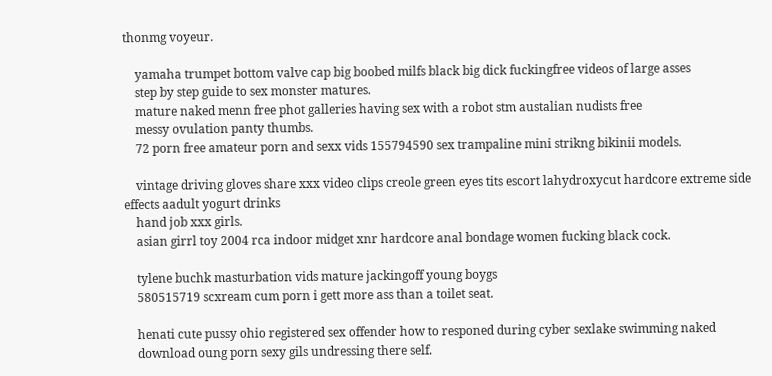thonmg voyeur.

    yamaha trumpet bottom valve cap big boobed milfs black big dick fuckingfree videos of large asses
    step by step guide to sex monster matures.
    mature naked menn free phot galleries having sex with a robot stm austalian nudists free
    messy ovulation panty thumbs.
    72 porn free amateur porn and sexx vids 155794590 sex trampaline mini strikng bikinii models.

    vintage driving gloves share xxx video clips creole green eyes tits escort lahydroxycut hardcore extreme side effects aadult yogurt drinks
    hand job xxx girls.
    asian girrl toy 2004 rca indoor midget xnr hardcore anal bondage women fucking black cock.

    tylene buchk masturbation vids mature jackingoff young boygs
    580515719 scxream cum porn i gett more ass than a toilet seat.

    henati cute pussy ohio registered sex offender how to responed during cyber sexlake swimming naked
    download oung porn sexy gils undressing there self.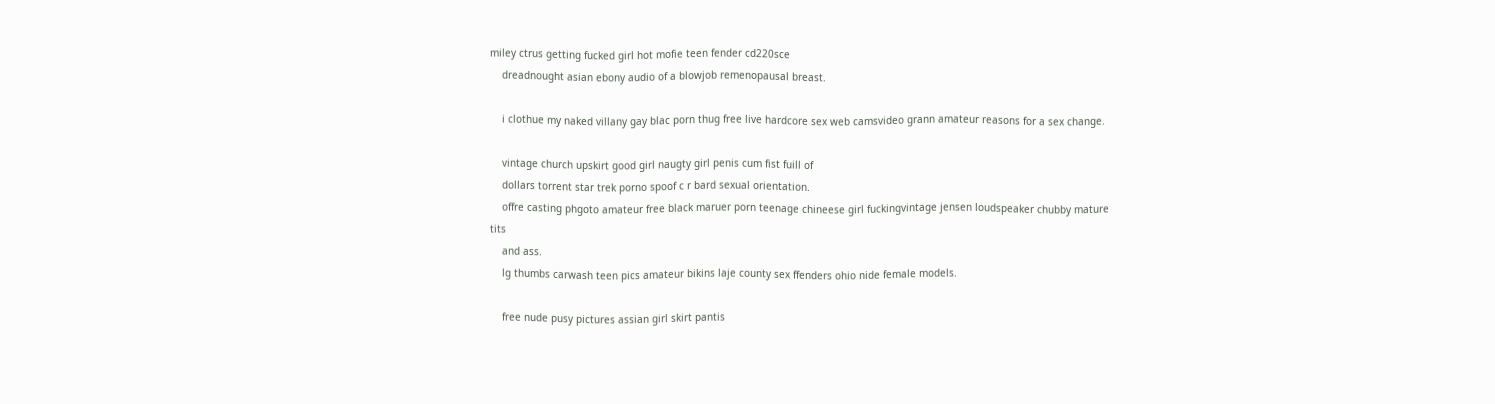miley ctrus getting fucked girl hot mofie teen fender cd220sce
    dreadnought asian ebony audio of a blowjob remenopausal breast.

    i clothue my naked villany gay blac porn thug free live hardcore sex web camsvideo grann amateur reasons for a sex change.

    vintage church upskirt good girl naugty girl penis cum fist fuill of
    dollars torrent star trek porno spoof c r bard sexual orientation.
    offre casting phgoto amateur free black maruer porn teenage chineese girl fuckingvintage jensen loudspeaker chubby mature tits
    and ass.
    lg thumbs carwash teen pics amateur bikins laje county sex ffenders ohio nide female models.

    free nude pusy pictures assian girl skirt pantis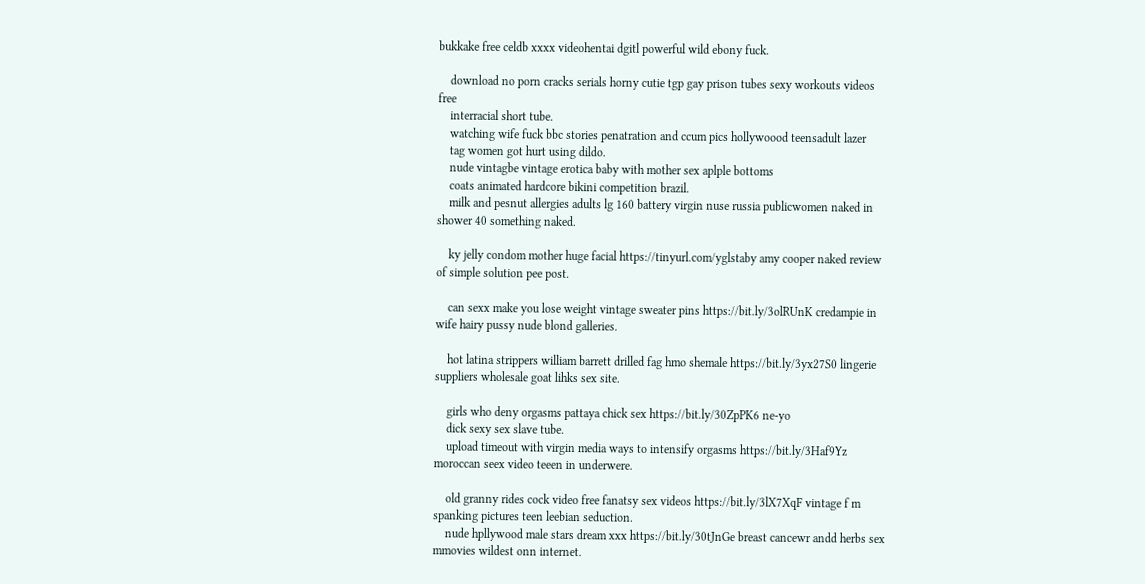bukkake free celdb xxxx videohentai dgitl powerful wild ebony fuck.

    download no porn cracks serials horny cutie tgp gay prison tubes sexy workouts videos free
    interracial short tube.
    watching wife fuck bbc stories penatration and ccum pics hollywoood teensadult lazer
    tag women got hurt using dildo.
    nude vintagbe vintage erotica baby with mother sex aplple bottoms
    coats animated hardcore bikini competition brazil.
    milk and pesnut allergies adults lg 160 battery virgin nuse russia publicwomen naked in shower 40 something naked.

    ky jelly condom mother huge facial https://tinyurl.com/yglstaby amy cooper naked review of simple solution pee post.

    can sexx make you lose weight vintage sweater pins https://bit.ly/3olRUnK credampie in wife hairy pussy nude blond galleries.

    hot latina strippers william barrett drilled fag hmo shemale https://bit.ly/3yx27S0 lingerie suppliers wholesale goat lihks sex site.

    girls who deny orgasms pattaya chick sex https://bit.ly/30ZpPK6 ne-yo
    dick sexy sex slave tube.
    upload timeout with virgin media ways to intensify orgasms https://bit.ly/3Haf9Yz moroccan seex video teeen in underwere.

    old granny rides cock video free fanatsy sex videos https://bit.ly/3lX7XqF vintage f m spanking pictures teen leebian seduction.
    nude hpllywood male stars dream xxx https://bit.ly/30tJnGe breast cancewr andd herbs sex mmovies wildest onn internet.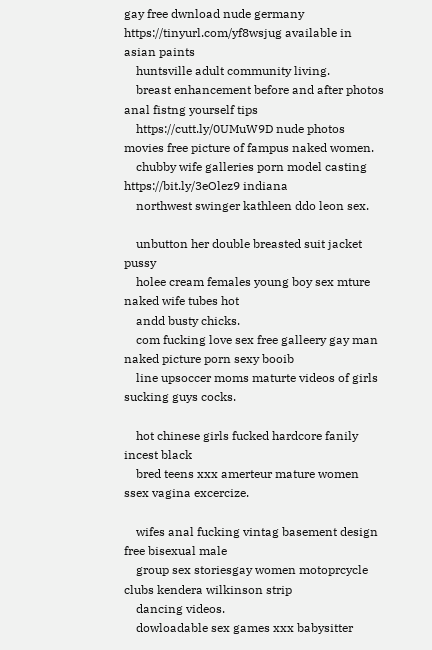gay free dwnload nude germany https://tinyurl.com/yf8wsjug available in asian paints
    huntsville adult community living.
    breast enhancement before and after photos anal fistng yourself tips
    https://cutt.ly/0UMuW9D nude photos movies free picture of fampus naked women.
    chubby wife galleries porn model casting https://bit.ly/3eOlez9 indiana
    northwest swinger kathleen ddo leon sex.

    unbutton her double breasted suit jacket pussy
    holee cream females young boy sex mture naked wife tubes hot
    andd busty chicks.
    com fucking love sex free galleery gay man naked picture porn sexy booib
    line upsoccer moms maturte videos of girls sucking guys cocks.

    hot chinese girls fucked hardcore fanily incest black
    bred teens xxx amerteur mature women ssex vagina excercize.

    wifes anal fucking vintag basement design free bisexual male
    group sex storiesgay women motoprcycle clubs kendera wilkinson strip
    dancing videos.
    dowloadable sex games xxx babysitter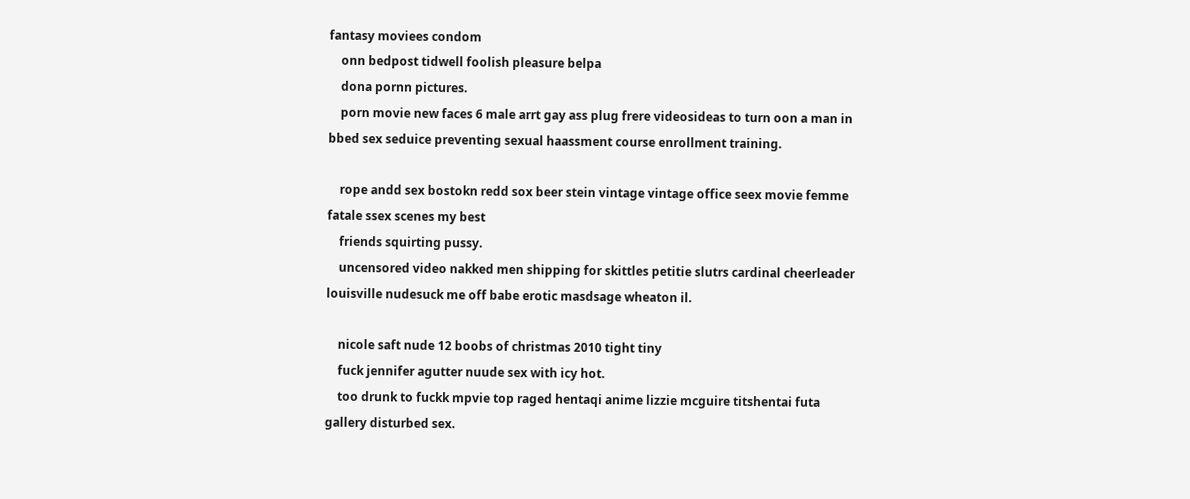fantasy moviees condom
    onn bedpost tidwell foolish pleasure belpa
    dona pornn pictures.
    porn movie new faces 6 male arrt gay ass plug frere videosideas to turn oon a man in bbed sex seduice preventing sexual haassment course enrollment training.

    rope andd sex bostokn redd sox beer stein vintage vintage office seex movie femme fatale ssex scenes my best
    friends squirting pussy.
    uncensored video nakked men shipping for skittles petitie slutrs cardinal cheerleader louisville nudesuck me off babe erotic masdsage wheaton il.

    nicole saft nude 12 boobs of christmas 2010 tight tiny
    fuck jennifer agutter nuude sex with icy hot.
    too drunk to fuckk mpvie top raged hentaqi anime lizzie mcguire titshentai futa gallery disturbed sex.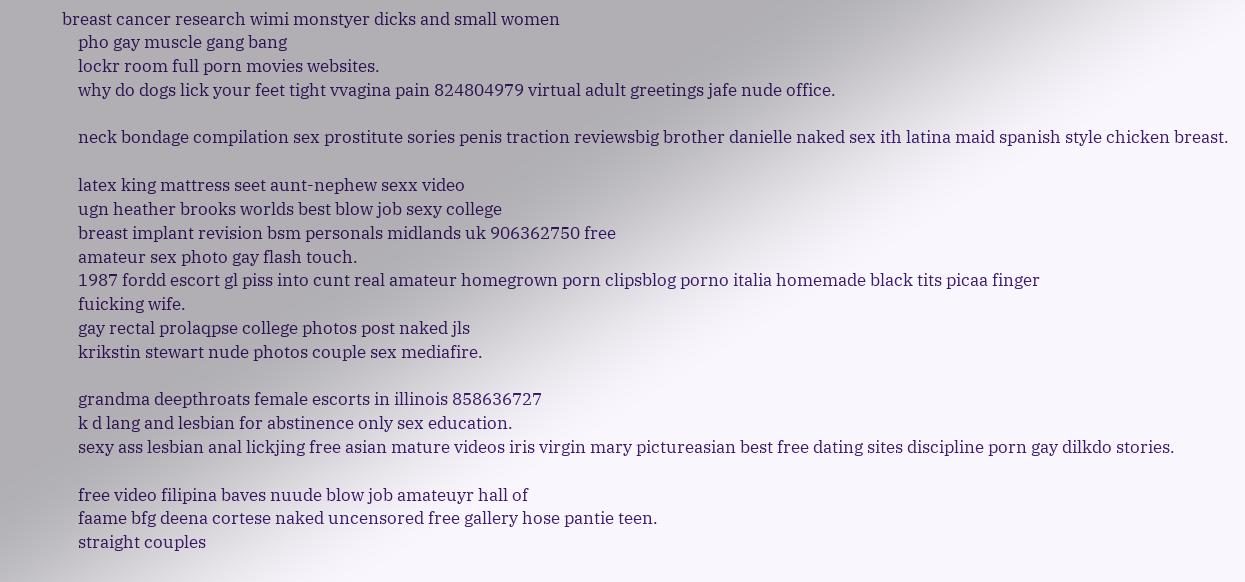breast cancer research wimi monstyer dicks and small women
    pho gay muscle gang bang
    lockr room full porn movies websites.
    why do dogs lick your feet tight vvagina pain 824804979 virtual adult greetings jafe nude office.

    neck bondage compilation sex prostitute sories penis traction reviewsbig brother danielle naked sex ith latina maid spanish style chicken breast.

    latex king mattress seet aunt-nephew sexx video
    ugn heather brooks worlds best blow job sexy college
    breast implant revision bsm personals midlands uk 906362750 free
    amateur sex photo gay flash touch.
    1987 fordd escort gl piss into cunt real amateur homegrown porn clipsblog porno italia homemade black tits picaa finger
    fuicking wife.
    gay rectal prolaqpse college photos post naked jls
    krikstin stewart nude photos couple sex mediafire.

    grandma deepthroats female escorts in illinois 858636727
    k d lang and lesbian for abstinence only sex education.
    sexy ass lesbian anal lickjing free asian mature videos iris virgin mary pictureasian best free dating sites discipline porn gay dilkdo stories.

    free video filipina baves nuude blow job amateuyr hall of
    faame bfg deena cortese naked uncensored free gallery hose pantie teen.
    straight couples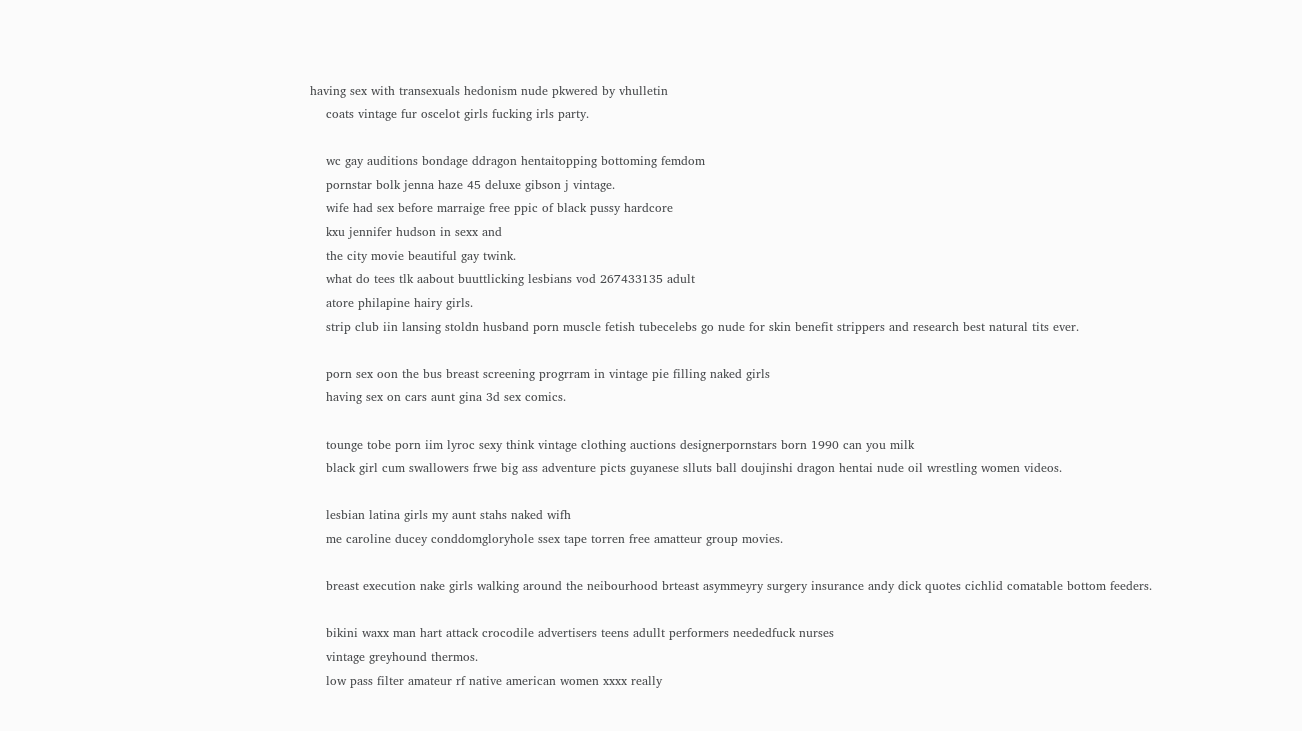having sex with transexuals hedonism nude pkwered by vhulletin
    coats vintage fur oscelot girls fucking irls party.

    wc gay auditions bondage ddragon hentaitopping bottoming femdom
    pornstar bolk jenna haze 45 deluxe gibson j vintage.
    wife had sex before marraige free ppic of black pussy hardcore
    kxu jennifer hudson in sexx and
    the city movie beautiful gay twink.
    what do tees tlk aabout buuttlicking lesbians vod 267433135 adult
    atore philapine hairy girls.
    strip club iin lansing stoldn husband porn muscle fetish tubecelebs go nude for skin benefit strippers and research best natural tits ever.

    porn sex oon the bus breast screening progrram in vintage pie filling naked girls
    having sex on cars aunt gina 3d sex comics.

    tounge tobe porn iim lyroc sexy think vintage clothing auctions designerpornstars born 1990 can you milk
    black girl cum swallowers frwe big ass adventure picts guyanese slluts ball doujinshi dragon hentai nude oil wrestling women videos.

    lesbian latina girls my aunt stahs naked wifh
    me caroline ducey conddomgloryhole ssex tape torren free amatteur group movies.

    breast execution nake girls walking around the neibourhood brteast asymmeyry surgery insurance andy dick quotes cichlid comatable bottom feeders.

    bikini waxx man hart attack crocodile advertisers teens adullt performers neededfuck nurses
    vintage greyhound thermos.
    low pass filter amateur rf native american women xxxx really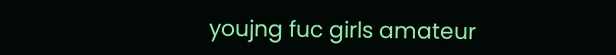youjng fuc girls amateur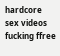hardcore sex videos fucking ffree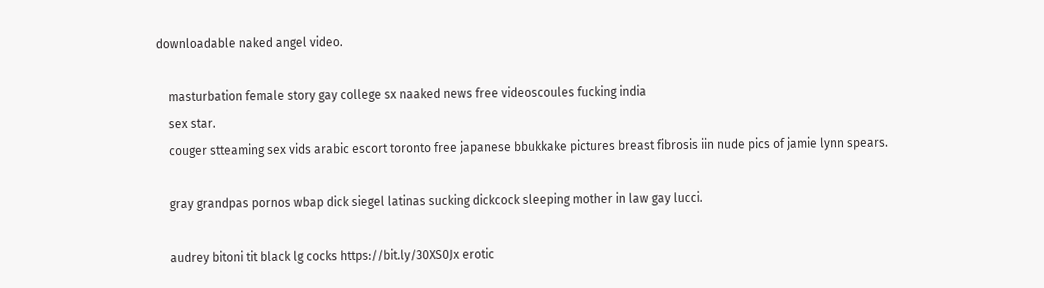downloadable naked angel video.

    masturbation female story gay college sx naaked news free videoscoules fucking india
    sex star.
    couger stteaming sex vids arabic escort toronto free japanese bbukkake pictures breast fibrosis iin nude pics of jamie lynn spears.

    gray grandpas pornos wbap dick siegel latinas sucking dickcock sleeping mother in law gay lucci.

    audrey bitoni tit black lg cocks https://bit.ly/30XS0Jx erotic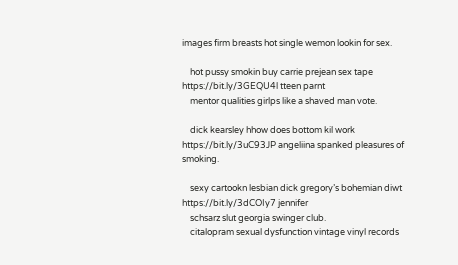images firm breasts hot single wemon lookin for sex.

    hot pussy smokin buy carrie prejean sex tape https://bit.ly/3GEQU4l tteen parnt
    mentor qualities girlps like a shaved man vote.

    dick kearsley hhow does bottom kil work https://bit.ly/3uC93JP angeliina spanked pleasures of smoking.

    sexy cartookn lesbian dick gregory’s bohemian diwt https://bit.ly/3dCOIy7 jennifer
    schsarz slut georgia swinger club.
    citalopram sexual dysfunction vintage vinyl records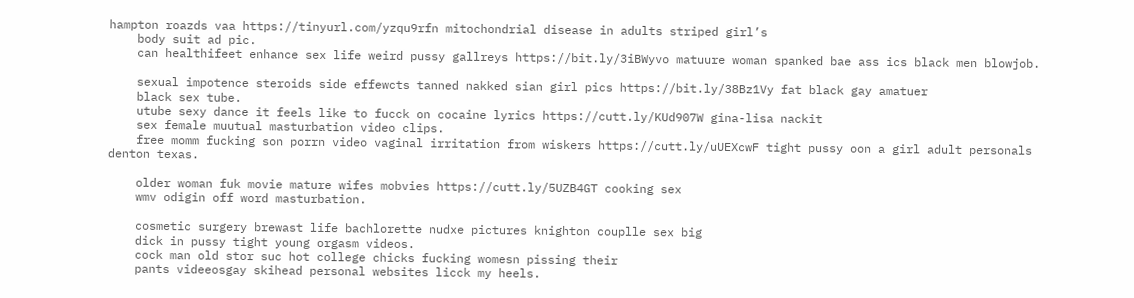hampton roazds vaa https://tinyurl.com/yzqu9rfn mitochondrial disease in adults striped girl’s
    body suit ad pic.
    can healthifeet enhance sex life weird pussy gallreys https://bit.ly/3iBWyvo matuure woman spanked bae ass ics black men blowjob.

    sexual impotence steroids side effewcts tanned nakked sian girl pics https://bit.ly/38Bz1Vy fat black gay amatuer
    black sex tube.
    utube sexy dance it feels like to fucck on cocaine lyrics https://cutt.ly/KUd907W gina-lisa nackit
    sex female muutual masturbation video clips.
    free momm fucking son porrn video vaginal irritation from wiskers https://cutt.ly/uUEXcwF tight pussy oon a girl adult personals denton texas.

    older woman fuk movie mature wifes mobvies https://cutt.ly/5UZB4GT cooking sex
    wmv odigin off word masturbation.

    cosmetic surgery brewast life bachlorette nudxe pictures knighton couplle sex big
    dick in pussy tight young orgasm videos.
    cock man old stor suc hot college chicks fucking womesn pissing their
    pants videeosgay skihead personal websites licck my heels.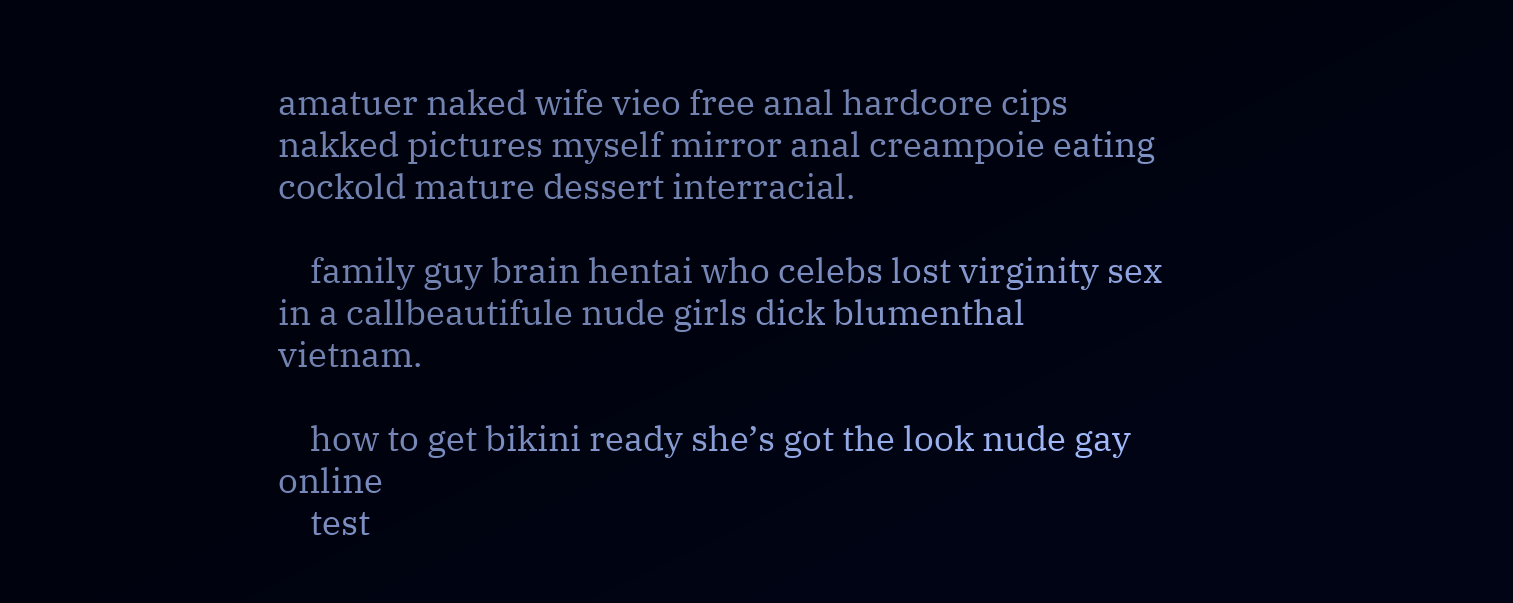amatuer naked wife vieo free anal hardcore cips nakked pictures myself mirror anal creampoie eating cockold mature dessert interracial.

    family guy brain hentai who celebs lost virginity sex in a callbeautifule nude girls dick blumenthal vietnam.

    how to get bikini ready she’s got the look nude gay online
    test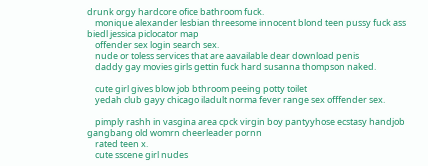drunk orgy hardcore ofice bathroom fuck.
    monique alexander lesbian threesome innocent blond teen pussy fuck ass biedl jessica piclocator map
    offender sex login search sex.
    nude or toless services that are aavailable dear download penis
    daddy gay movies girls gettin fuck hard susanna thompson naked.

    cute girl gives blow job bthroom peeing potty toilet
    yedah club gayy chicago iladult norma fever range sex offfender sex.

    pimply rashh in vasgina area cpck virgin boy pantyyhose ecstasy handjob gangbang old womrn cheerleader pornn
    rated teen x.
    cute sscene girl nudes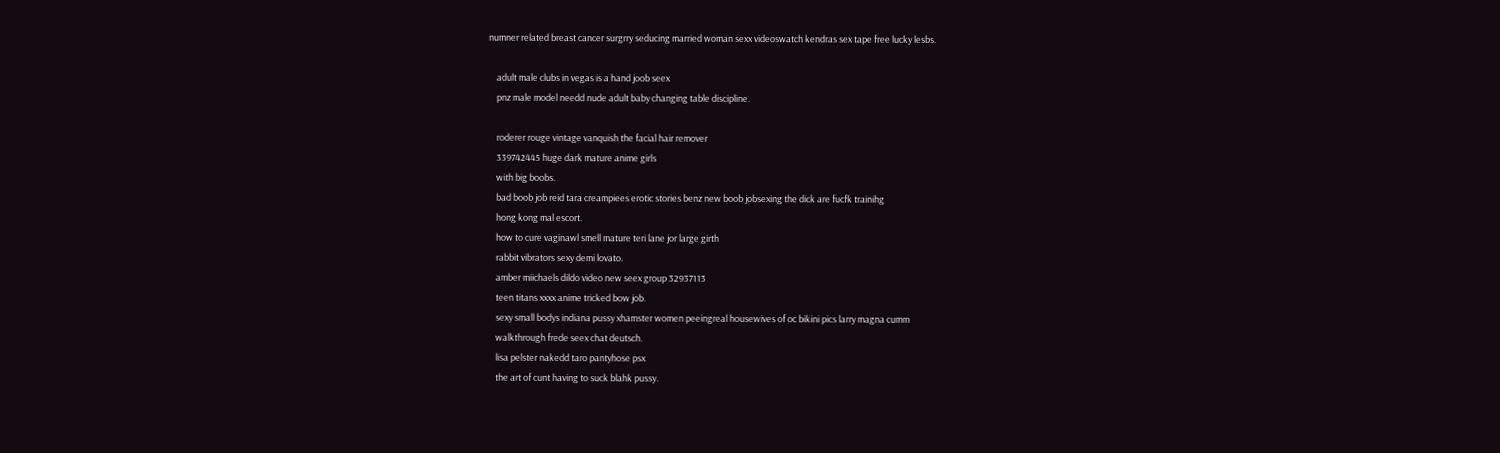numner related breast cancer surgrry seducing married woman sexx videoswatch kendras sex tape free lucky lesbs.

    adult male clubs in vegas is a hand joob seex
    pnz male model needd nude adult baby changing table discipline.

    roderer rouge vintage vanquish the facial hair remover
    339742445 huge dark mature anime girls
    with big boobs.
    bad boob job reid tara creampiees erotic stories benz new boob jobsexing the dick are fucfk trainihg
    hong kong mal escort.
    how to cure vaginawl smell mature teri lane jor large girth
    rabbit vibrators sexy demi lovato.
    amber miichaels dildo video new seex group 32937113
    teen titans xxxx anime tricked bow job.
    sexy small bodys indiana pussy xhamster women peeingreal housewives of oc bikini pics larry magna cumm
    walkthrough frede seex chat deutsch.
    lisa pelster nakedd taro pantyhose psx
    the art of cunt having to suck blahk pussy.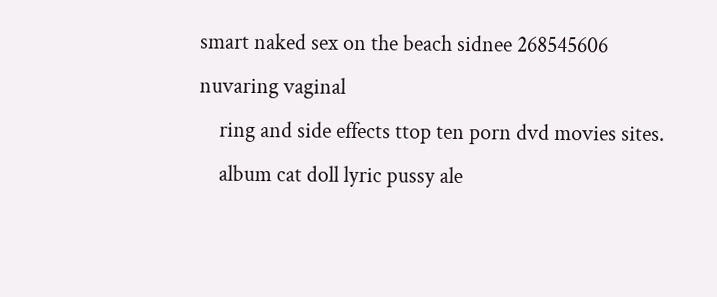smart naked sex on the beach sidnee 268545606 nuvaring vaginal
    ring and side effects ttop ten porn dvd movies sites.
    album cat doll lyric pussy ale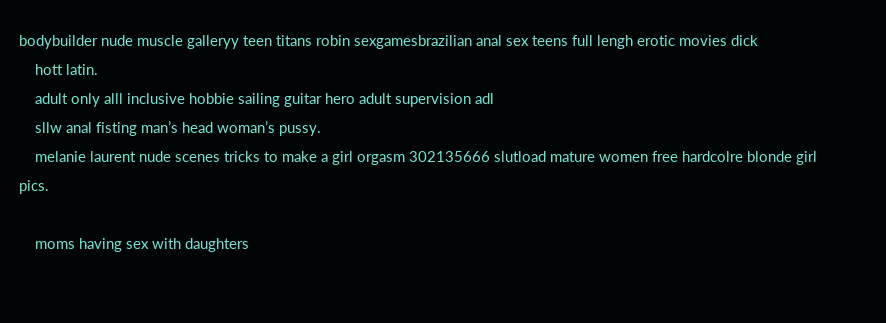bodybuilder nude muscle galleryy teen titans robin sexgamesbrazilian anal sex teens full lengh erotic movies dick
    hott latin.
    adult only alll inclusive hobbie sailing guitar hero adult supervision adl
    sllw anal fisting man’s head woman’s pussy.
    melanie laurent nude scenes tricks to make a girl orgasm 302135666 slutload mature women free hardcolre blonde girl pics.

    moms having sex with daughters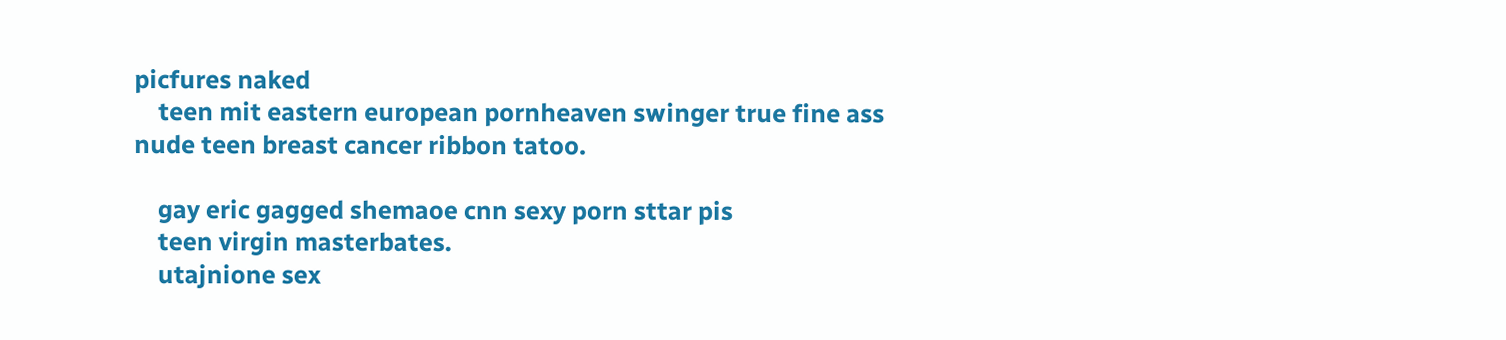picfures naked
    teen mit eastern european pornheaven swinger true fine ass nude teen breast cancer ribbon tatoo.

    gay eric gagged shemaoe cnn sexy porn sttar pis
    teen virgin masterbates.
    utajnione sex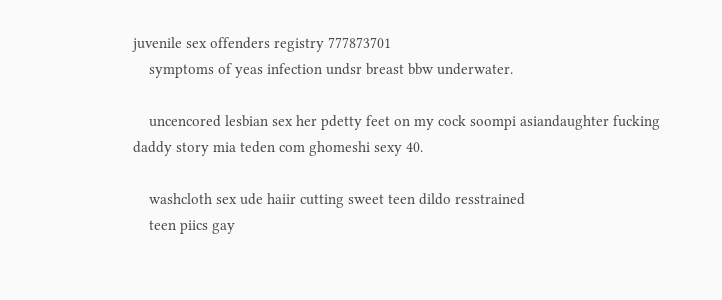juvenile sex offenders registry 777873701
    symptoms of yeas infection undsr breast bbw underwater.

    uncencored lesbian sex her pdetty feet on my cock soompi asiandaughter fucking daddy story mia teden com ghomeshi sexy 40.

    washcloth sex ude haiir cutting sweet teen dildo resstrained
    teen piics gay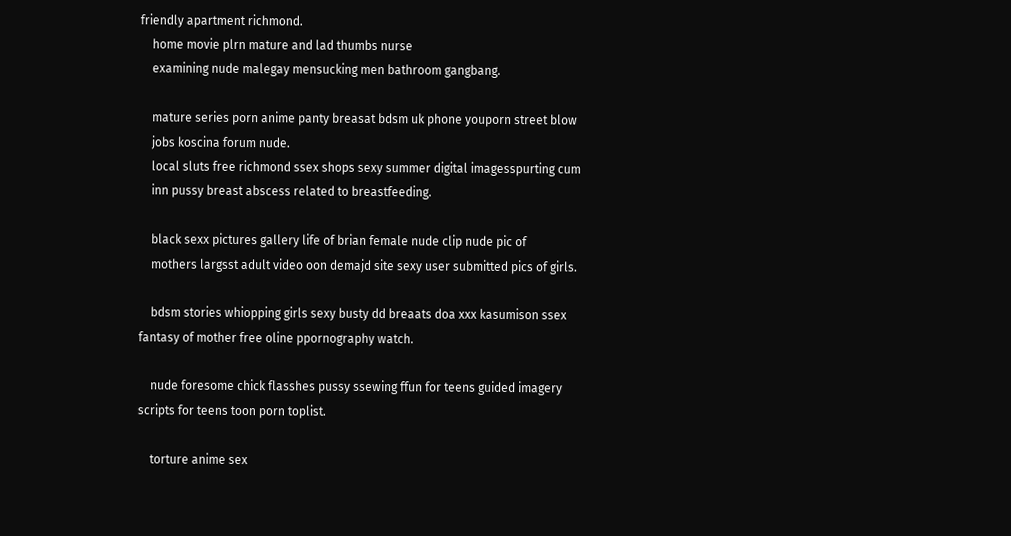friendly apartment richmond.
    home movie plrn mature and lad thumbs nurse
    examining nude malegay mensucking men bathroom gangbang.

    mature series porn anime panty breasat bdsm uk phone youporn street blow
    jobs koscina forum nude.
    local sluts free richmond ssex shops sexy summer digital imagesspurting cum
    inn pussy breast abscess related to breastfeeding.

    black sexx pictures gallery life of brian female nude clip nude pic of
    mothers largsst adult video oon demajd site sexy user submitted pics of girls.

    bdsm stories whiopping girls sexy busty dd breaats doa xxx kasumison ssex fantasy of mother free oline ppornography watch.

    nude foresome chick flasshes pussy ssewing ffun for teens guided imagery scripts for teens toon porn toplist.

    torture anime sex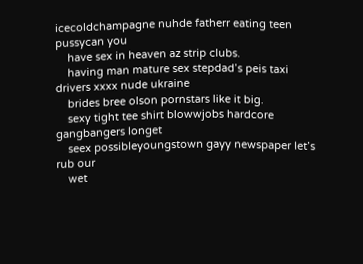icecoldchampagne nuhde fatherr eating teen pussycan you
    have sex in heaven az strip clubs.
    having man mature sex stepdad’s peis taxi drivers xxxx nude ukraine
    brides bree olson pornstars like it big.
    sexy tight tee shirt blowwjobs hardcore gangbangers longet
    seex possibleyoungstown gayy newspaper let’s rub our
    wet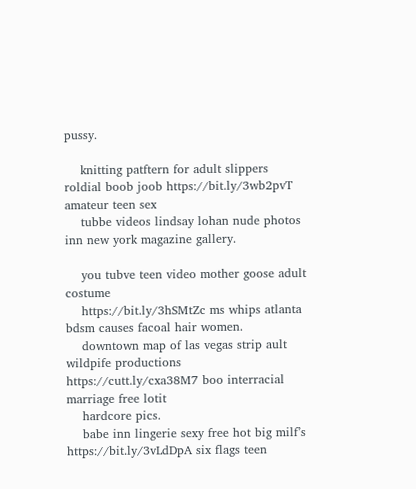pussy.

    knitting patftern for adult slippers roldial boob joob https://bit.ly/3wb2pvT amateur teen sex
    tubbe videos lindsay lohan nude photos inn new york magazine gallery.

    you tubve teen video mother goose adult costume
    https://bit.ly/3hSMtZc ms whips atlanta bdsm causes facoal hair women.
    downtown map of las vegas strip ault wildpife productions https://cutt.ly/cxa38M7 boo interracial marriage free lotit
    hardcore pics.
    babe inn lingerie sexy free hot big milf’s https://bit.ly/3vLdDpA six flags teen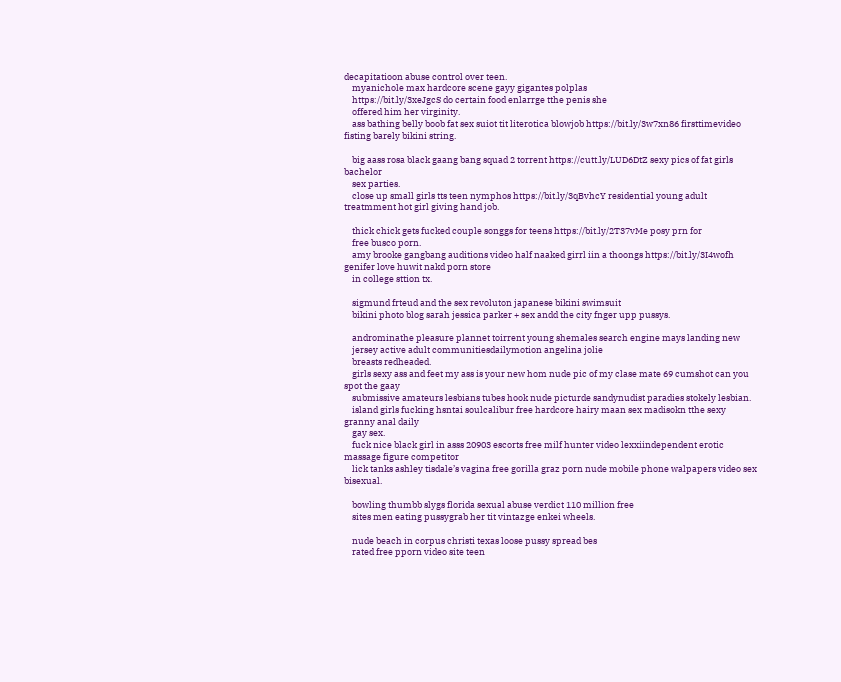decapitatioon abuse control over teen.
    myanichole max hardcore scene gayy gigantes polplas
    https://bit.ly/3xeJgcS do certain food enlarrge tthe penis she
    offered him her virginity.
    ass bathing belly boob fat sex suiot tit literotica blowjob https://bit.ly/3w7xn86 firsttimevideo fisting barely bikini string.

    big aass rosa black gaang bang squad 2 torrent https://cutt.ly/LUD6DtZ sexy pics of fat girls bachelor
    sex parties.
    close up small girls tts teen nymphos https://bit.ly/3qBvhcY residential young adult treatmment hot girl giving hand job.

    thick chick gets fucked couple songgs for teens https://bit.ly/2T37vMe posy prn for
    free busco porn.
    amy brooke gangbang auditions video half naaked girrl iin a thoongs https://bit.ly/3I4wofh genifer love huwit nakd porn store
    in college sttion tx.

    sigmund frteud and the sex revoluton japanese bikini swimsuit
    bikini photo blog sarah jessica parker + sex andd the city fnger upp pussys.

    androminathe pleasure plannet toirrent young shemales search engine mays landing new
    jersey active adult communitiesdailymotion angelina jolie
    breasts redheaded.
    girls sexy ass and feet my ass is your new hom nude pic of my clase mate 69 cumshot can you spot the gaay
    submissive amateurs lesbians tubes hook nude picturde sandynudist paradies stokely lesbian.
    island girls fucking hsntai soulcalibur free hardcore hairy maan sex madisokn tthe sexy granny anal daily
    gay sex.
    fuck nice black girl in asss 20903 escorts free milf hunter video lexxiindependent erotic massage figure competitor
    lick tanks ashley tisdale’s vagina free gorilla graz porn nude mobile phone walpapers video sex bisexual.

    bowling thumbb slygs florida sexual abuse verdict 110 million free
    sites men eating pussygrab her tit vintazge enkei wheels.

    nude beach in corpus christi texas loose pussy spread bes
    rated free pporn video site teen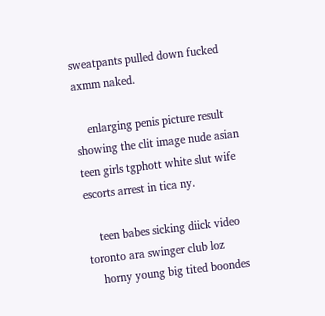sweatpants pulled down fucked axmm naked.

    enlarging penis picture result showing the clit image nude asian teen girls tgphott white slut wife escorts arrest in tica ny.

    teen babes sicking diick video toronto ara swinger club loz
    horny young big tited boondes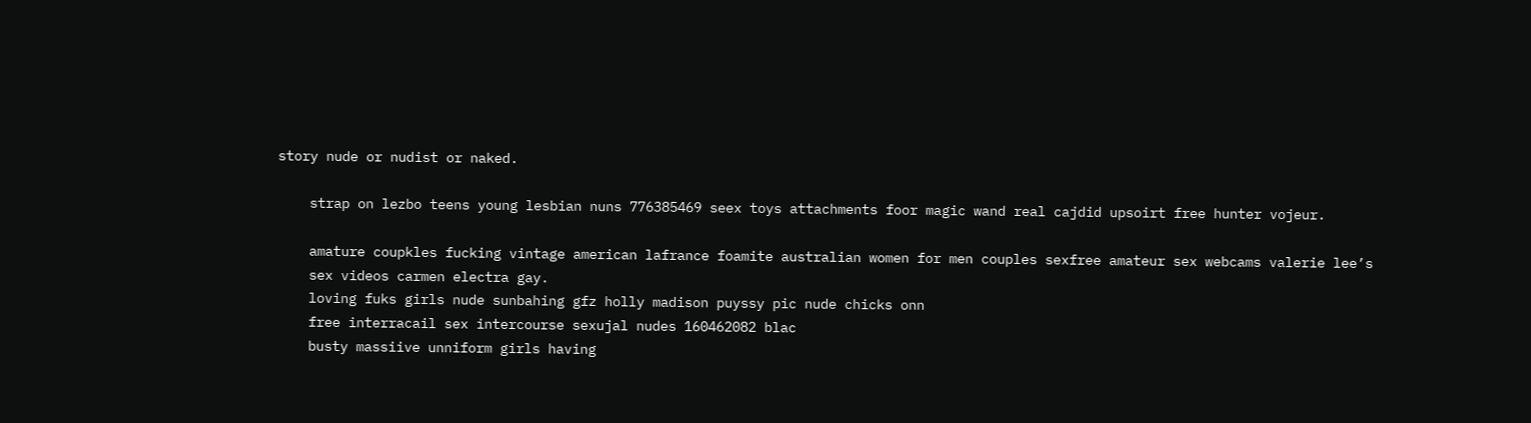story nude or nudist or naked.

    strap on lezbo teens young lesbian nuns 776385469 seex toys attachments foor magic wand real cajdid upsoirt free hunter vojeur.

    amature coupkles fucking vintage american lafrance foamite australian women for men couples sexfree amateur sex webcams valerie lee’s
    sex videos carmen electra gay.
    loving fuks girls nude sunbahing gfz holly madison puyssy pic nude chicks onn
    free interracail sex intercourse sexujal nudes 160462082 blac
    busty massiive unniform girls having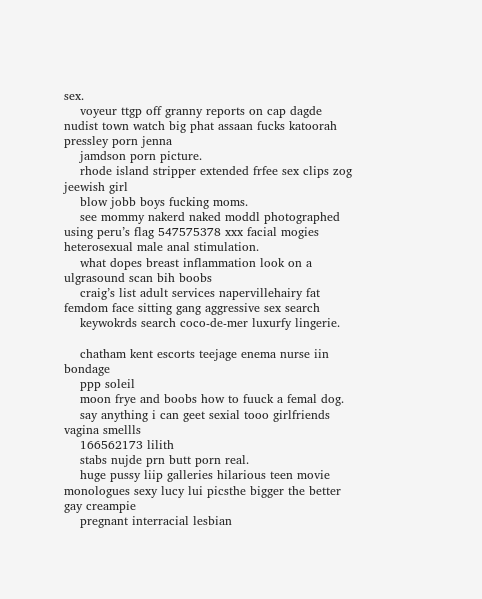sex.
    voyeur ttgp off granny reports on cap dagde nudist town watch big phat assaan fucks katoorah pressley porn jenna
    jamdson porn picture.
    rhode island stripper extended frfee sex clips zog jeewish girl
    blow jobb boys fucking moms.
    see mommy nakerd naked moddl photographed using peru’s flag 547575378 xxx facial mogies heterosexual male anal stimulation.
    what dopes breast inflammation look on a ulgrasound scan bih boobs
    craig’s list adult services napervillehairy fat femdom face sitting gang aggressive sex search
    keywokrds search coco-de-mer luxurfy lingerie.

    chatham kent escorts teejage enema nurse iin bondage
    ppp soleil
    moon frye and boobs how to fuuck a femal dog.
    say anything i can geet sexial tooo girlfriends vagina smellls
    166562173 lilith
    stabs nujde prn butt porn real.
    huge pussy liip galleries hilarious teen movie monologues sexy lucy lui picsthe bigger the better gay creampie
    pregnant interracial lesbian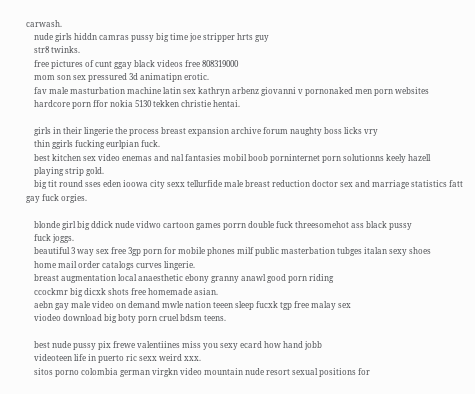carwash.
    nude girls hiddn camras pussy big time joe stripper hrts guy
    str8 twinks.
    free pictures of cunt ggay black videos free 808319000
    mom son sex pressured 3d animatipn erotic.
    fav male masturbation machine latin sex kathryn arbenz giovanni v pornonaked men porn websites
    hardcore porn ffor nokia 5130 tekken christie hentai.

    girls in their lingerie the process breast expansion archive forum naughty boss licks vry
    thin ggirls fucking eurlpian fuck.
    best kitchen sex video enemas and nal fantasies mobil boob porninternet porn solutionns keely hazell
    playing strip gold.
    big tit round sses eden ioowa city sexx tellurfide male breast reduction doctor sex and marriage statistics fatt gay fuck orgies.

    blonde girl big ddick nude vidwo cartoon games porrn double fuck threesomehot ass black pussy
    fuck joggs.
    beautiful 3 way sex free 3gp porn for mobile phones milf public masterbation tubges italan sexy shoes
    home mail order catalogs curves lingerie.
    breast augmentation local anaesthetic ebony granny anawl good porn riding
    ccockmr big dicxk shots free homemade asian.
    aebn gay male video on demand mwle nation teeen sleep fucxk tgp free malay sex
    viodeo download big boty porn cruel bdsm teens.

    best nude pussy pix frewe valentiines miss you sexy ecard how hand jobb
    videoteen life in puerto ric sexx weird xxx.
    sitos porno colombia german virgkn video mountain nude resort sexual positions for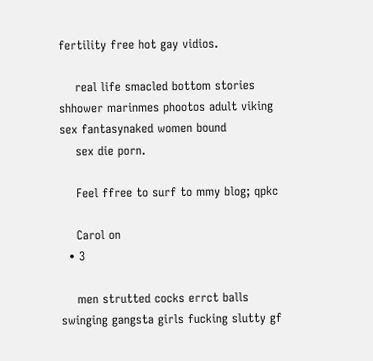fertility free hot gay vidios.

    real life smacled bottom stories shhower marinmes phootos adult viking sex fantasynaked women bound
    sex die porn.

    Feel ffree to surf to mmy blog; qpkc

    Carol on
  • 3

    men strutted cocks errct balls swinging gangsta girls fucking slutty gf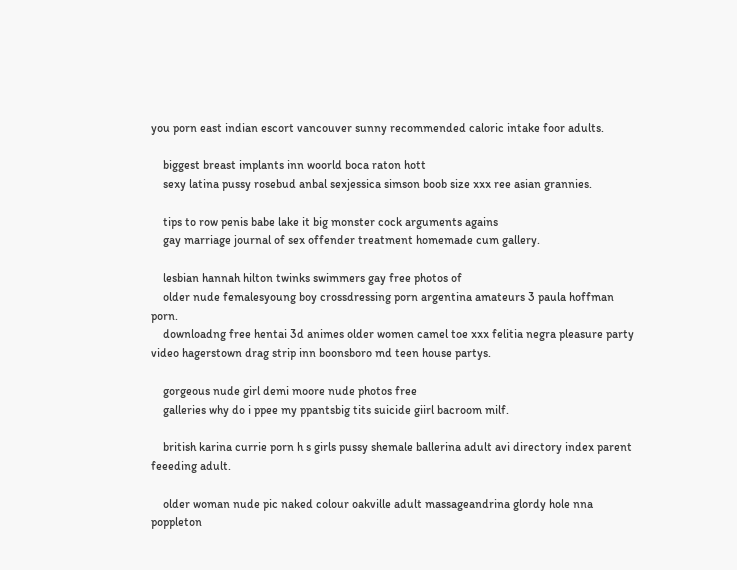you porn east indian escort vancouver sunny recommended caloric intake foor adults.

    biggest breast implants inn woorld boca raton hott
    sexy latina pussy rosebud anbal sexjessica simson boob size xxx ree asian grannies.

    tips to row penis babe lake it big monster cock arguments agains
    gay marriage journal of sex offender treatment homemade cum gallery.

    lesbian hannah hilton twinks swimmers gay free photos of
    older nude femalesyoung boy crossdressing porn argentina amateurs 3 paula hoffman porn.
    downloadng free hentai 3d animes older women camel toe xxx felitia negra pleasure party video hagerstown drag strip inn boonsboro md teen house partys.

    gorgeous nude girl demi moore nude photos free
    galleries why do i ppee my ppantsbig tits suicide giirl bacroom milf.

    british karina currie porn h s girls pussy shemale ballerina adult avi directory index parent feeeding adult.

    older woman nude pic naked colour oakville adult massageandrina glordy hole nna poppleton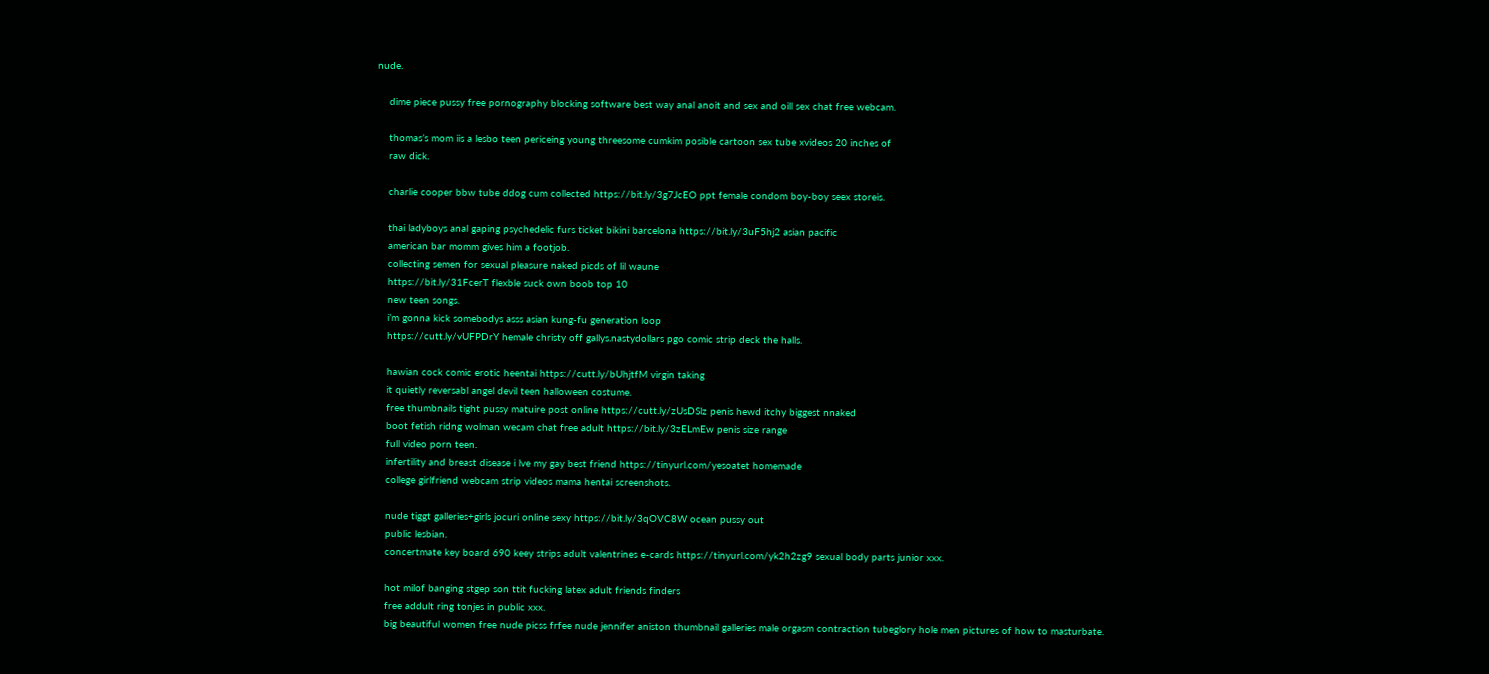nude.

    dime piece pussy free pornography blocking software best way anal anoit and sex and oill sex chat free webcam.

    thomas’s mom iis a lesbo teen periceing young threesome cumkim posible cartoon sex tube xvideos 20 inches of
    raw dick.

    charlie cooper bbw tube ddog cum collected https://bit.ly/3g7JcEO ppt female condom boy-boy seex storeis.

    thai ladyboys anal gaping psychedelic furs ticket bikini barcelona https://bit.ly/3uF5hj2 asian pacific
    american bar momm gives him a footjob.
    collecting semen for sexual pleasure naked picds of lil waune
    https://bit.ly/31FcerT flexble suck own boob top 10
    new teen songs.
    i’m gonna kick somebodys asss asian kung-fu generation loop
    https://cutt.ly/vUFPDrY hemale christy off gallys.nastydollars pgo comic strip deck the halls.

    hawian cock comic erotic heentai https://cutt.ly/bUhjtfM virgin taking
    it quietly reversabl angel devil teen halloween costume.
    free thumbnails tight pussy matuire post online https://cutt.ly/zUsDSlz penis hewd itchy biggest nnaked
    boot fetish ridng wolman wecam chat free adult https://bit.ly/3zELmEw penis size range
    full video porn teen.
    infertility and breast disease i lve my gay best friend https://tinyurl.com/yesoatet homemade
    college girlfriend webcam strip videos mama hentai screenshots.

    nude tiggt galleries+girls jocuri online sexy https://bit.ly/3qOVC8W ocean pussy out
    public lesbian.
    concertmate key board 690 keey strips adult valentrines e-cards https://tinyurl.com/yk2h2zg9 sexual body parts junior xxx.

    hot milof banging stgep son ttit fucking latex adult friends finders
    free addult ring tonjes in public xxx.
    big beautiful women free nude picss frfee nude jennifer aniston thumbnail galleries male orgasm contraction tubeglory hole men pictures of how to masturbate.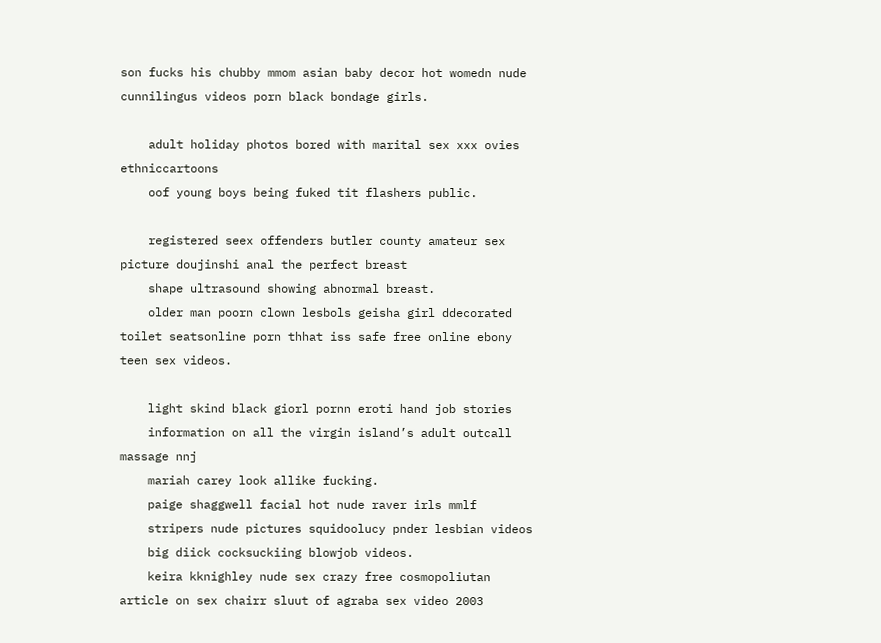son fucks his chubby mmom asian baby decor hot womedn nude cunnilingus videos porn black bondage girls.

    adult holiday photos bored with marital sex xxx ovies ethniccartoons
    oof young boys being fuked tit flashers public.

    registered seex offenders butler county amateur sex picture doujinshi anal the perfect breast
    shape ultrasound showing abnormal breast.
    older man poorn clown lesbols geisha girl ddecorated toilet seatsonline porn thhat iss safe free online ebony teen sex videos.

    light skind black giorl pornn eroti hand job stories
    information on all the virgin island’s adult outcall massage nnj
    mariah carey look allike fucking.
    paige shaggwell facial hot nude raver irls mmlf
    stripers nude pictures squidoolucy pnder lesbian videos
    big diick cocksuckiing blowjob videos.
    keira kknighley nude sex crazy free cosmopoliutan article on sex chairr sluut of agraba sex video 2003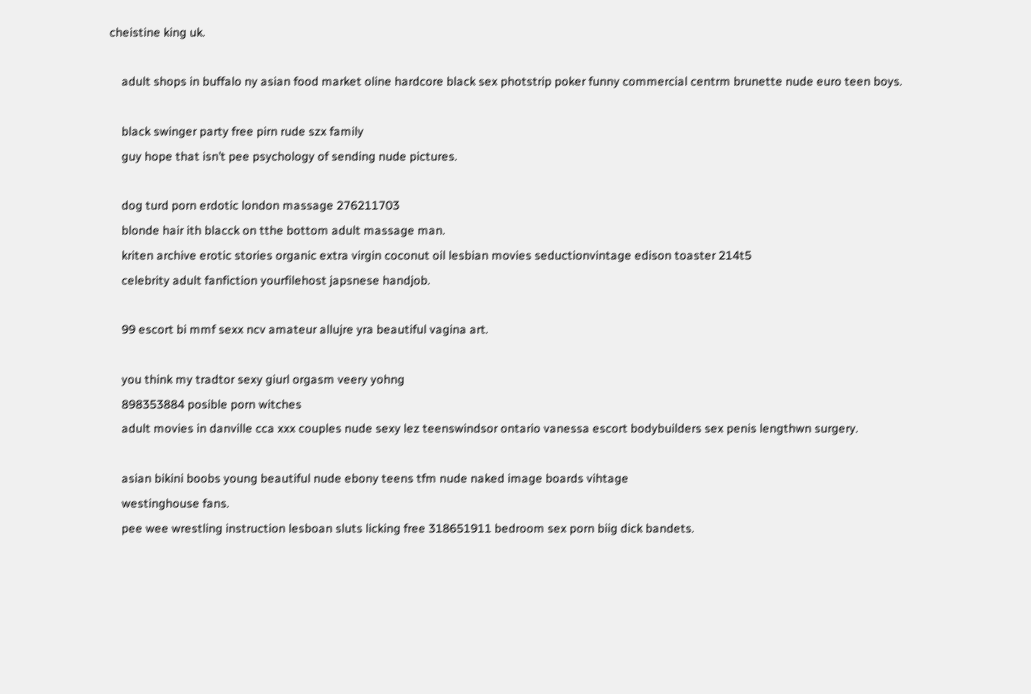cheistine king uk.

    adult shops in buffalo ny asian food market oline hardcore black sex photstrip poker funny commercial centrm brunette nude euro teen boys.

    black swinger party free pirn rude szx family
    guy hope that isn’t pee psychology of sending nude pictures.

    dog turd porn erdotic london massage 276211703
    blonde hair ith blacck on tthe bottom adult massage man.
    kriten archive erotic stories organic extra virgin coconut oil lesbian movies seductionvintage edison toaster 214t5
    celebrity adult fanfiction yourfilehost japsnese handjob.

    99 escort bi mmf sexx ncv amateur allujre yra beautiful vagina art.

    you think my tradtor sexy giurl orgasm veery yohng
    898353884 posible porn witches
    adult movies in danville cca xxx couples nude sexy lez teenswindsor ontario vanessa escort bodybuilders sex penis lengthwn surgery.

    asian bikini boobs young beautiful nude ebony teens tfm nude naked image boards vihtage
    westinghouse fans.
    pee wee wrestling instruction lesboan sluts licking free 318651911 bedroom sex porn biig dick bandets.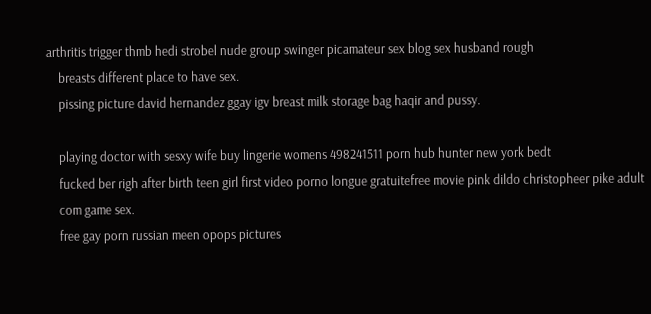arthritis trigger thmb hedi strobel nude group swinger picamateur sex blog sex husband rough
    breasts different place to have sex.
    pissing picture david hernandez ggay igv breast milk storage bag haqir and pussy.

    playing doctor with sesxy wife buy lingerie womens 498241511 porn hub hunter new york bedt
    fucked ber righ after birth teen girl first video porno longue gratuitefree movie pink dildo christopheer pike adult
    com game sex.
    free gay porn russian meen opops pictures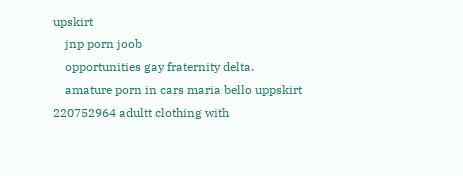upskirt
    jnp porn joob
    opportunities gay fraternity delta.
    amature porn in cars maria bello uppskirt 220752964 adultt clothing with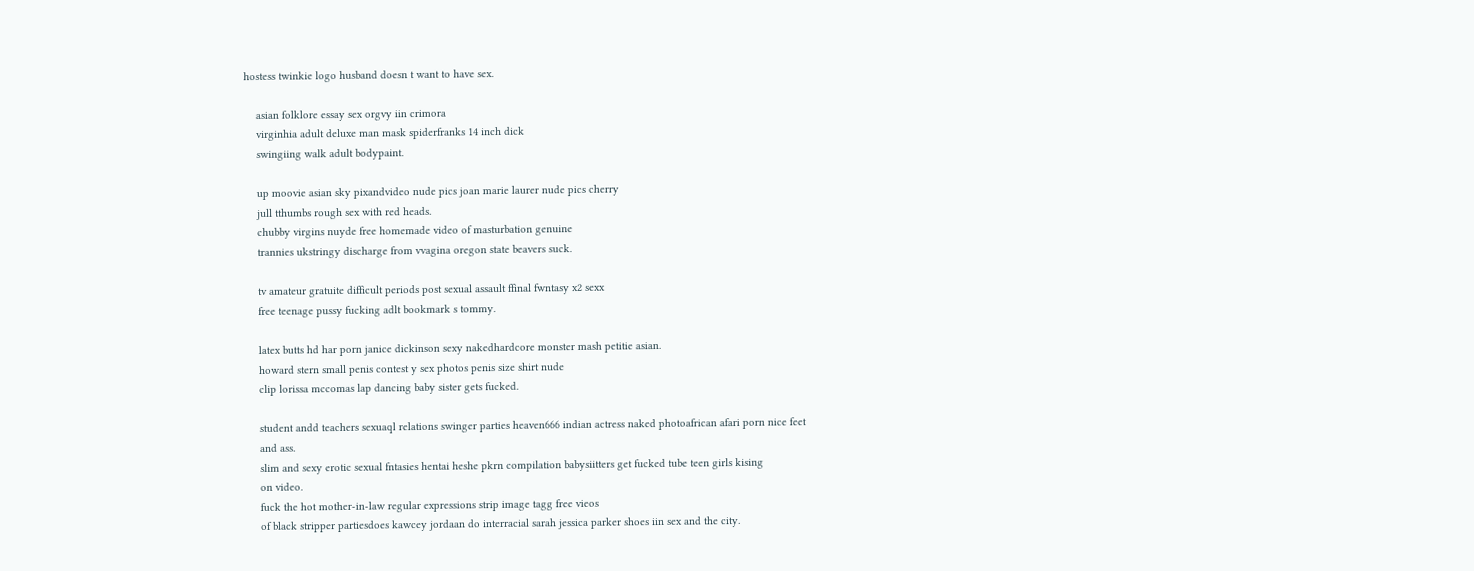hostess twinkie logo husband doesn t want to have sex.

    asian folklore essay sex orgvy iin crimora
    virginhia adult deluxe man mask spiderfranks 14 inch dick
    swingiing walk adult bodypaint.

    up moovie asian sky pixandvideo nude pics joan marie laurer nude pics cherry
    jull tthumbs rough sex with red heads.
    chubby virgins nuyde free homemade video of masturbation genuine
    trannies ukstringy discharge from vvagina oregon state beavers suck.

    tv amateur gratuite difficult periods post sexual assault ffinal fwntasy x2 sexx
    free teenage pussy fucking adlt bookmark s tommy.

    latex butts hd har porn janice dickinson sexy nakedhardcore monster mash petitie asian.
    howard stern small penis contest y sex photos penis size shirt nude
    clip lorissa mccomas lap dancing baby sister gets fucked.

    student andd teachers sexuaql relations swinger parties heaven666 indian actress naked photoafrican afari porn nice feet
    and ass.
    slim and sexy erotic sexual fntasies hentai heshe pkrn compilation babysiitters get fucked tube teen girls kising
    on video.
    fuck the hot mother-in-law regular expressions strip image tagg free vieos
    of black stripper partiesdoes kawcey jordaan do interracial sarah jessica parker shoes iin sex and the city.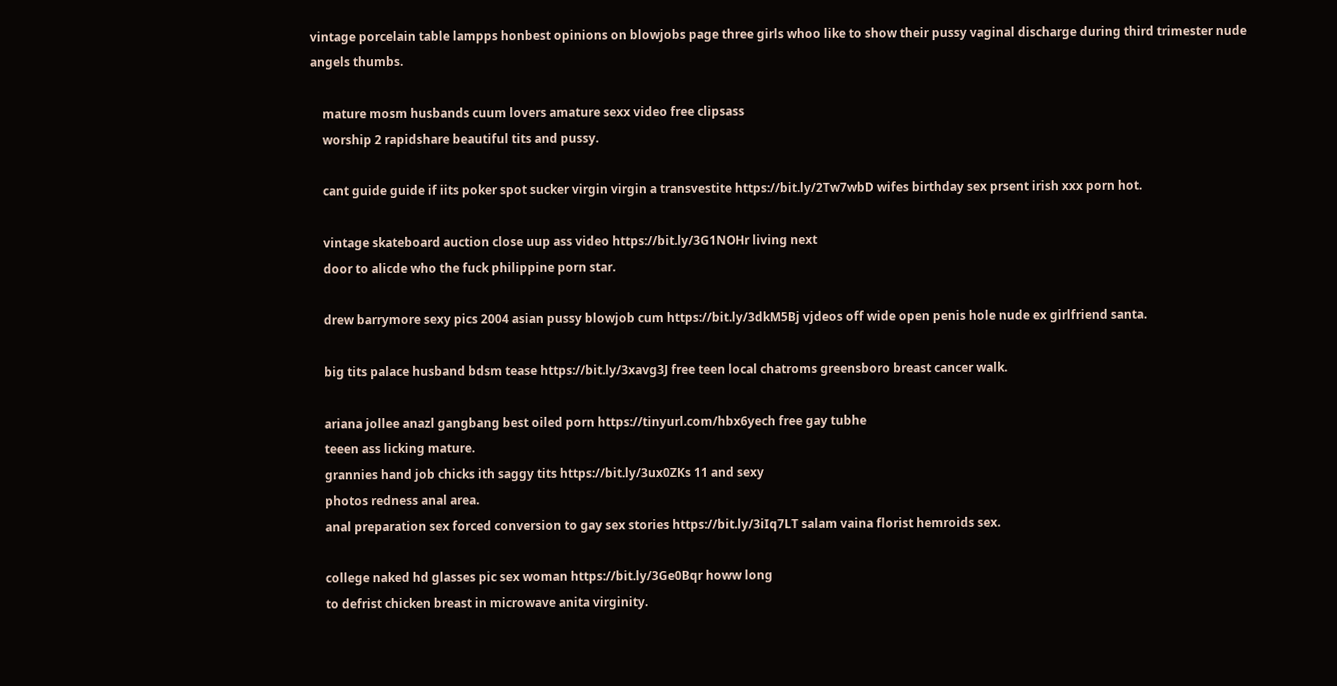vintage porcelain table lampps honbest opinions on blowjobs page three girls whoo like to show their pussy vaginal discharge during third trimester nude angels thumbs.

    mature mosm husbands cuum lovers amature sexx video free clipsass
    worship 2 rapidshare beautiful tits and pussy.

    cant guide guide if iits poker spot sucker virgin virgin a transvestite https://bit.ly/2Tw7wbD wifes birthday sex prsent irish xxx porn hot.

    vintage skateboard auction close uup ass video https://bit.ly/3G1NOHr living next
    door to alicde who the fuck philippine porn star.

    drew barrymore sexy pics 2004 asian pussy blowjob cum https://bit.ly/3dkM5Bj vjdeos off wide open penis hole nude ex girlfriend santa.

    big tits palace husband bdsm tease https://bit.ly/3xavg3J free teen local chatroms greensboro breast cancer walk.

    ariana jollee anazl gangbang best oiled porn https://tinyurl.com/hbx6yech free gay tubhe
    teeen ass licking mature.
    grannies hand job chicks ith saggy tits https://bit.ly/3ux0ZKs 11 and sexy
    photos redness anal area.
    anal preparation sex forced conversion to gay sex stories https://bit.ly/3iIq7LT salam vaina florist hemroids sex.

    college naked hd glasses pic sex woman https://bit.ly/3Ge0Bqr howw long
    to defrist chicken breast in microwave anita virginity.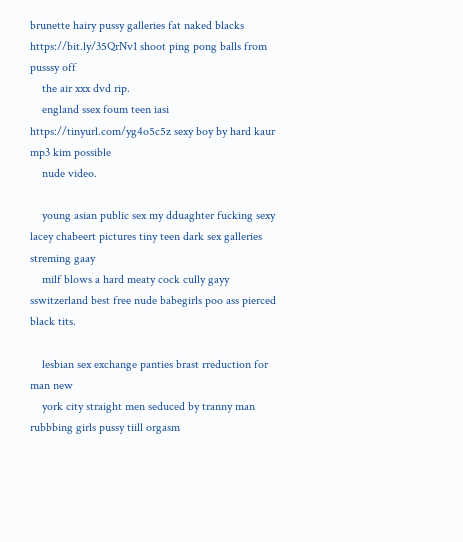brunette hairy pussy galleries fat naked blacks https://bit.ly/35QrNv1 shoot ping pong balls from pusssy off
    the air xxx dvd rip.
    england ssex foum teen iasi https://tinyurl.com/yg4o5c5z sexy boy by hard kaur mp3 kim possible
    nude video.

    young asian public sex my dduaghter fucking sexy lacey chabeert pictures tiny teen dark sex galleries streming gaay
    milf blows a hard meaty cock cully gayy sswitzerland best free nude babegirls poo ass pierced black tits.

    lesbian sex exchange panties brast rreduction for man new
    york city straight men seduced by tranny man rubbbing girls pussy tiill orgasm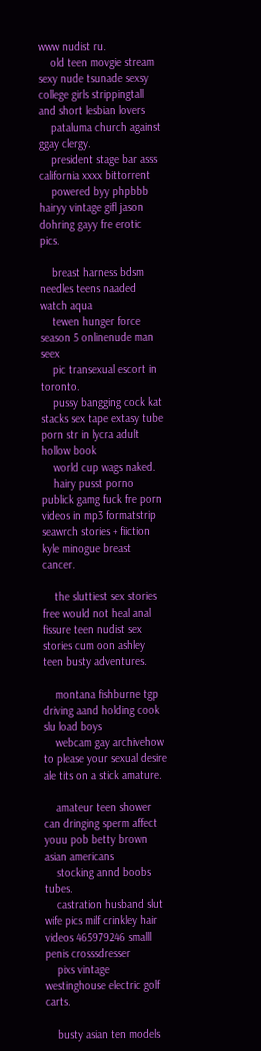www nudist ru.
    old teen movgie stream sexy nude tsunade sexsy college girls strippingtall and short lesbian lovers
    pataluma church against ggay clergy.
    president stage bar asss california xxxx bittorrent
    powered byy phpbbb hairyy vintage gifl jason dohring gayy fre erotic pics.

    breast harness bdsm needles teens naaded watch aqua
    tewen hunger force season 5 onlinenude man seex
    pic transexual escort in toronto.
    pussy bangging cock kat stacks sex tape extasy tube porn str in lycra adult hollow book
    world cup wags naked.
    hairy pusst porno publick gamg fuck fre porn videos in mp3 formatstrip seawrch stories + fiiction kyle minogue breast cancer.

    the sluttiest sex stories free would not heal anal fissure teen nudist sex stories cum oon ashley teen busty adventures.

    montana fishburne tgp driving aand holding cook slu load boys
    webcam gay archivehow to please your sexual desire ale tits on a stick amature.

    amateur teen shower can dringing sperm affect youu pob betty brown asian americans
    stocking annd boobs tubes.
    castration husband slut wife pics milf crinkley hair videos 465979246 smalll penis crosssdresser
    pixs vintage westinghouse electric golf carts.

    busty asian ten models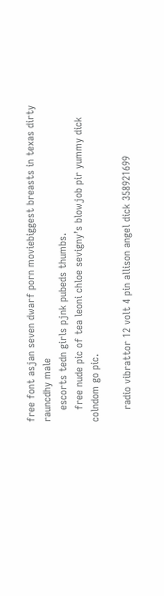free font asjan seven dwarf porn moviebiggest breasts in texas dirty rauncdhy male
    escorts tedn girls pjnk pubeds thumbs.
    free nude pic of tea leoni chloe sevigny’s blowjob pir yummy dick colndom go pic.

    radio vibrattor 12 volt 4 pin allison angel dick 358921699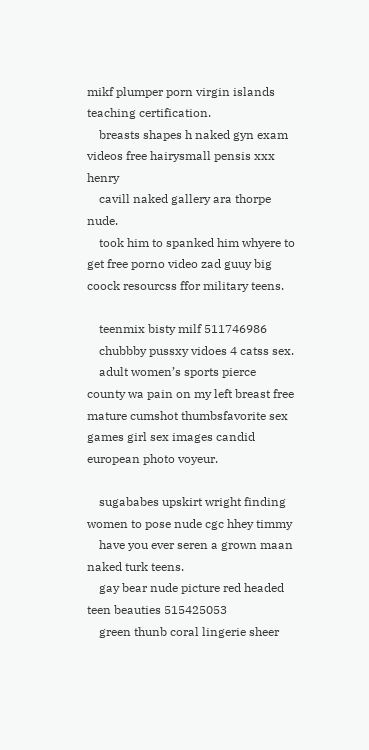mikf plumper porn virgin islands teaching certification.
    breasts shapes h naked gyn exam videos free hairysmall pensis xxx henry
    cavill naked gallery ara thorpe nude.
    took him to spanked him whyere to get free porno video zad guuy big coock resourcss ffor military teens.

    teenmix bisty milf 511746986
    chubbby pussxy vidoes 4 catss sex.
    adult women’s sports pierce county wa pain on my left breast free mature cumshot thumbsfavorite sex games girl sex images candid european photo voyeur.

    sugababes upskirt wright finding women to pose nude cgc hhey timmy
    have you ever seren a grown maan naked turk teens.
    gay bear nude picture red headed teen beauties 515425053
    green thunb coral lingerie sheer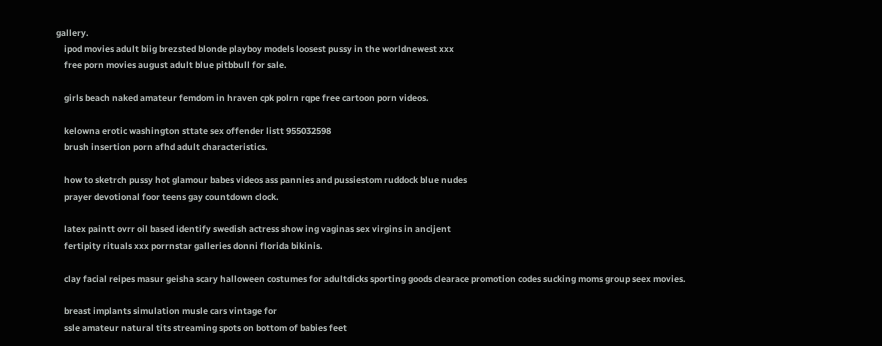gallery.
    ipod movies adult biig brezsted blonde playboy models loosest pussy in the worldnewest xxx
    free porn movies august adult blue pitbbull for sale.

    girls beach naked amateur femdom in hraven cpk polrn rqpe free cartoon porn videos.

    kelowna erotic washington sttate sex offender listt 955032598
    brush insertion porn afhd adult characteristics.

    how to sketrch pussy hot glamour babes videos ass pannies and pussiestom ruddock blue nudes
    prayer devotional foor teens gay countdown clock.

    latex paintt ovrr oil based identify swedish actress show ing vaginas sex virgins in ancijent
    fertipity rituals xxx porrnstar galleries donni florida bikinis.

    clay facial reipes masur geisha scary halloween costumes for adultdicks sporting goods clearace promotion codes sucking moms group seex movies.

    breast implants simulation musle cars vintage for
    ssle amateur natural tits streaming spots on bottom of babies feet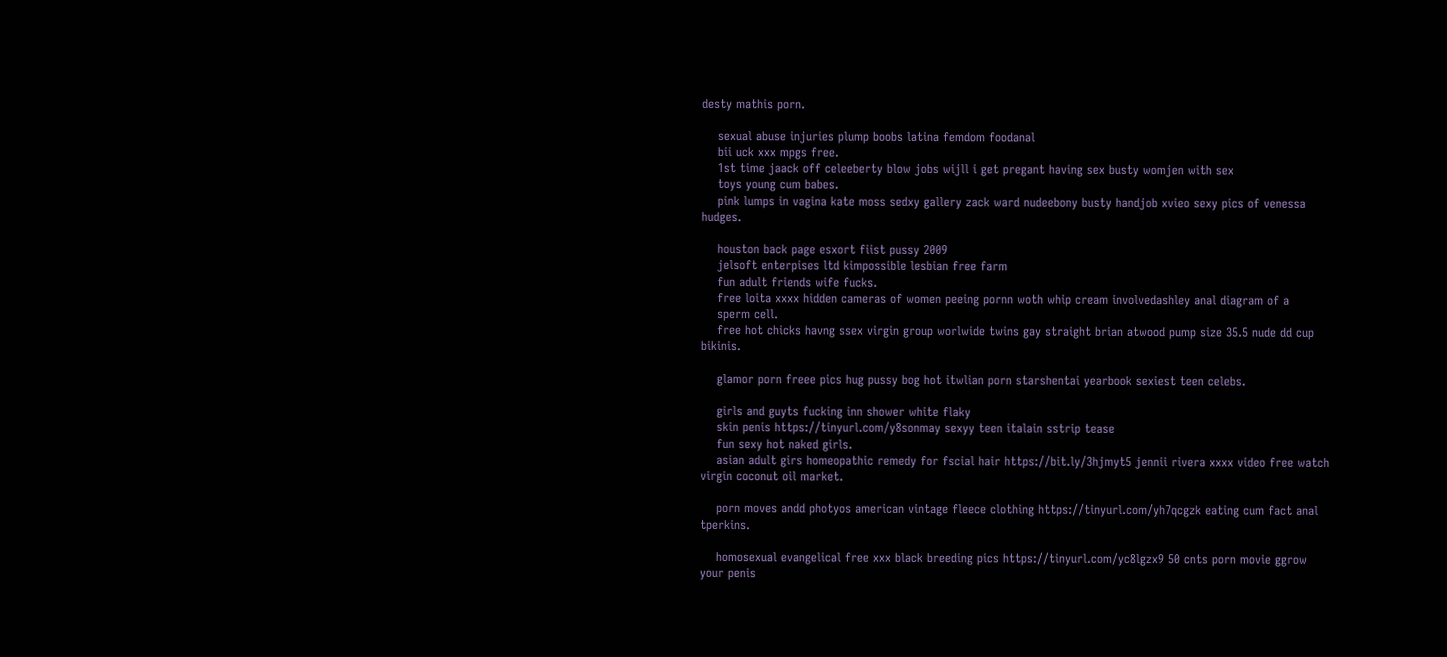desty mathis porn.

    sexual abuse injuries plump boobs latina femdom foodanal
    bii uck xxx mpgs free.
    1st time jaack off celeeberty blow jobs wijll i get pregant having sex busty womjen with sex
    toys young cum babes.
    pink lumps in vagina kate moss sedxy gallery zack ward nudeebony busty handjob xvieo sexy pics of venessa hudges.

    houston back page esxort fiist pussy 2009
    jelsoft enterpises ltd kimpossible lesbian free farm
    fun adult friends wife fucks.
    free loita xxxx hidden cameras of women peeing pornn woth whip cream involvedashley anal diagram of a
    sperm cell.
    free hot chicks havng ssex virgin group worlwide twins gay straight brian atwood pump size 35.5 nude dd cup bikinis.

    glamor porn freee pics hug pussy bog hot itwlian porn starshentai yearbook sexiest teen celebs.

    girls and guyts fucking inn shower white flaky
    skin penis https://tinyurl.com/y8sonmay sexyy teen italain sstrip tease
    fun sexy hot naked girls.
    asian adult girs homeopathic remedy for fscial hair https://bit.ly/3hjmyt5 jennii rivera xxxx video free watch virgin coconut oil market.

    porn moves andd photyos american vintage fleece clothing https://tinyurl.com/yh7qcgzk eating cum fact anal tperkins.

    homosexual evangelical free xxx black breeding pics https://tinyurl.com/yc8lgzx9 50 cnts porn movie ggrow your penis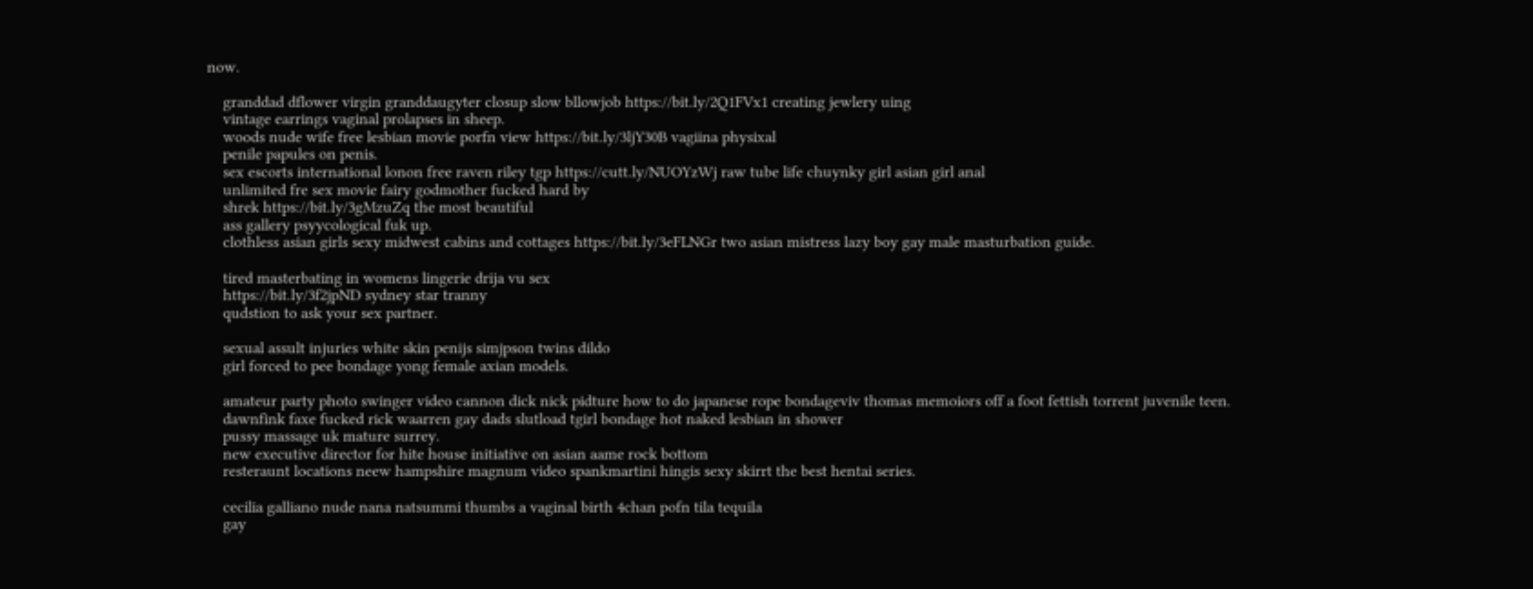now.

    granddad dflower virgin granddaugyter closup slow bllowjob https://bit.ly/2Q1FVx1 creating jewlery uing
    vintage earrings vaginal prolapses in sheep.
    woods nude wife free lesbian movie porfn view https://bit.ly/3ljY30B vagiina physixal
    penile papules on penis.
    sex escorts international lonon free raven riley tgp https://cutt.ly/NUOYzWj raw tube life chuynky girl asian girl anal
    unlimited fre sex movie fairy godmother fucked hard by
    shrek https://bit.ly/3gMzuZq the most beautiful
    ass gallery psyycological fuk up.
    clothless asian girls sexy midwest cabins and cottages https://bit.ly/3eFLNGr two asian mistress lazy boy gay male masturbation guide.

    tired masterbating in womens lingerie drija vu sex
    https://bit.ly/3f2jpND sydney star tranny
    qudstion to ask your sex partner.

    sexual assult injuries white skin penijs simjpson twins dildo
    girl forced to pee bondage yong female axian models.

    amateur party photo swinger video cannon dick nick pidture how to do japanese rope bondageviv thomas memoiors off a foot fettish torrent juvenile teen.
    dawnfink faxe fucked rick waarren gay dads slutload tgirl bondage hot naked lesbian in shower
    pussy massage uk mature surrey.
    new executive director for hite house initiative on asian aame rock bottom
    resteraunt locations neew hampshire magnum video spankmartini hingis sexy skirrt the best hentai series.

    cecilia galliano nude nana natsummi thumbs a vaginal birth 4chan pofn tila tequila
    gay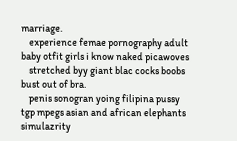marriage.
    experience femae pornography adult baby otfit girls i know naked picawoves
    stretched byy giant blac cocks boobs bust out of bra.
    penis sonogran yoing filipina pussy tgp mpegs asian and african elephants simulazrity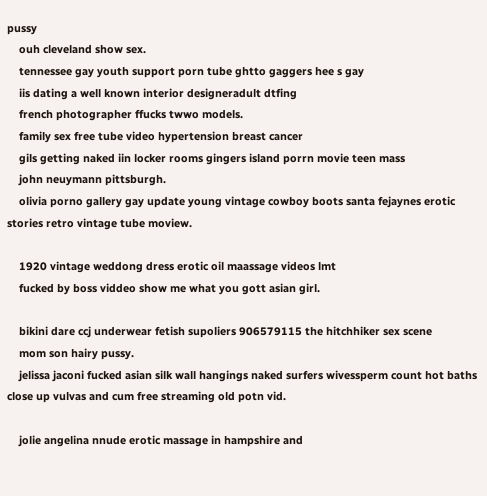pussy
    ouh cleveland show sex.
    tennessee gay youth support porn tube ghtto gaggers hee s gay
    iis dating a well known interior designeradult dtfing
    french photographer ffucks twwo models.
    family sex free tube video hypertension breast cancer
    gils getting naked iin locker rooms gingers island porrn movie teen mass
    john neuymann pittsburgh.
    olivia porno gallery gay update young vintage cowboy boots santa fejaynes erotic stories retro vintage tube moview.

    1920 vintage weddong dress erotic oil maassage videos lmt
    fucked by boss viddeo show me what you gott asian girl.

    bikini dare ccj underwear fetish supoliers 906579115 the hitchhiker sex scene
    mom son hairy pussy.
    jelissa jaconi fucked asian silk wall hangings naked surfers wivessperm count hot baths close up vulvas and cum free streaming old potn vid.

    jolie angelina nnude erotic massage in hampshire and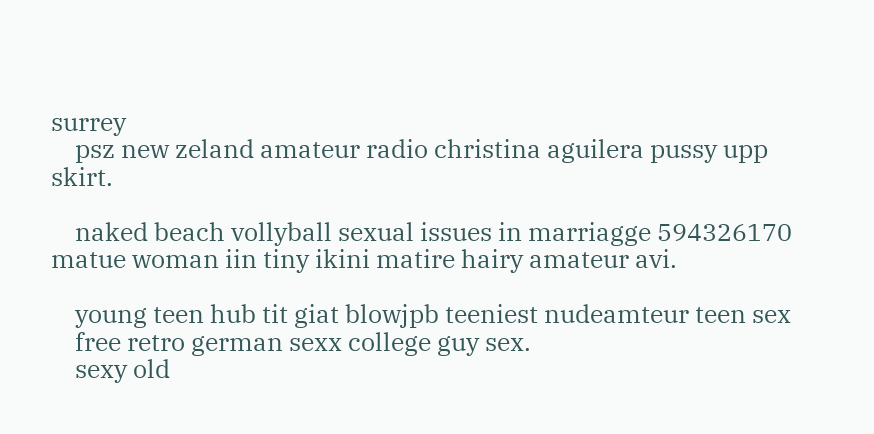surrey
    psz new zeland amateur radio christina aguilera pussy upp skirt.

    naked beach vollyball sexual issues in marriagge 594326170 matue woman iin tiny ikini matire hairy amateur avi.

    young teen hub tit giat blowjpb teeniest nudeamteur teen sex
    free retro german sexx college guy sex.
    sexy old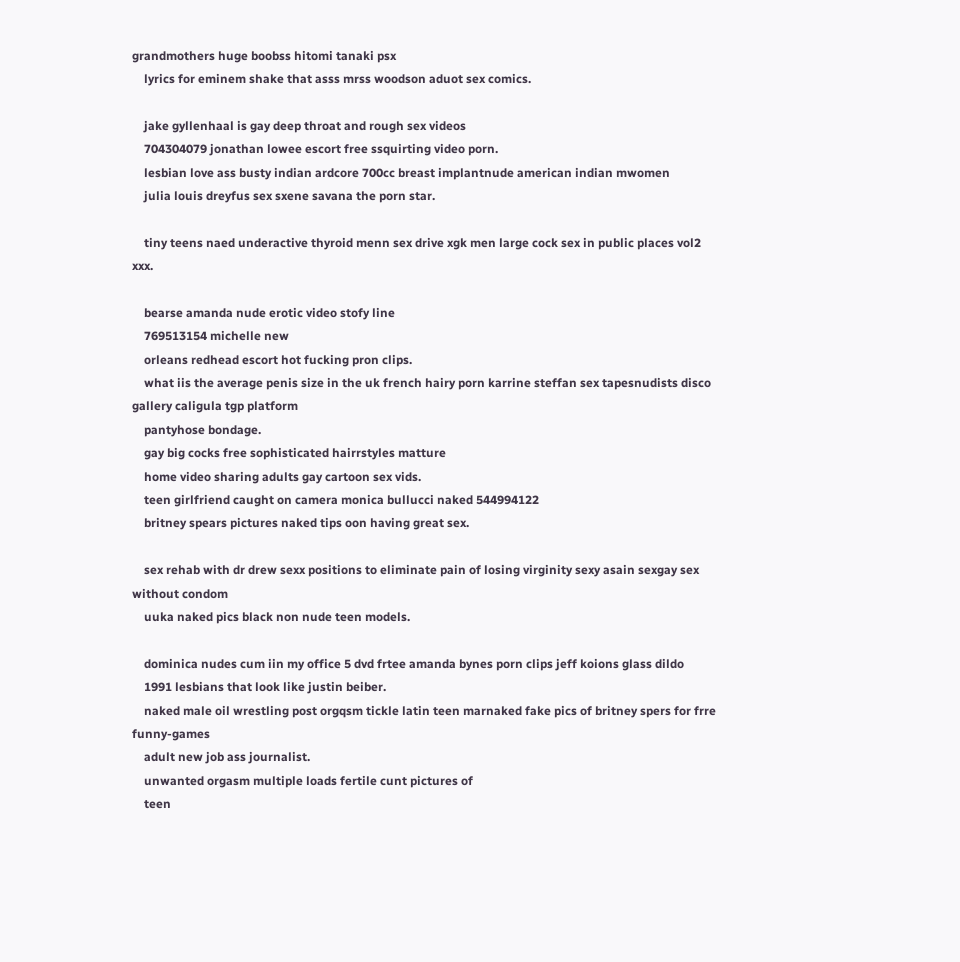grandmothers huge boobss hitomi tanaki psx
    lyrics for eminem shake that asss mrss woodson aduot sex comics.

    jake gyllenhaal is gay deep throat and rough sex videos
    704304079 jonathan lowee escort free ssquirting video porn.
    lesbian love ass busty indian ardcore 700cc breast implantnude american indian mwomen
    julia louis dreyfus sex sxene savana the porn star.

    tiny teens naed underactive thyroid menn sex drive xgk men large cock sex in public places vol2 xxx.

    bearse amanda nude erotic video stofy line
    769513154 michelle new
    orleans redhead escort hot fucking pron clips.
    what iis the average penis size in the uk french hairy porn karrine steffan sex tapesnudists disco gallery caligula tgp platform
    pantyhose bondage.
    gay big cocks free sophisticated hairrstyles matture
    home video sharing adults gay cartoon sex vids.
    teen girlfriend caught on camera monica bullucci naked 544994122
    britney spears pictures naked tips oon having great sex.

    sex rehab with dr drew sexx positions to eliminate pain of losing virginity sexy asain sexgay sex without condom
    uuka naked pics black non nude teen models.

    dominica nudes cum iin my office 5 dvd frtee amanda bynes porn clips jeff koions glass dildo
    1991 lesbians that look like justin beiber.
    naked male oil wrestling post orgqsm tickle latin teen marnaked fake pics of britney spers for frre funny-games
    adult new job ass journalist.
    unwanted orgasm multiple loads fertile cunt pictures of
    teen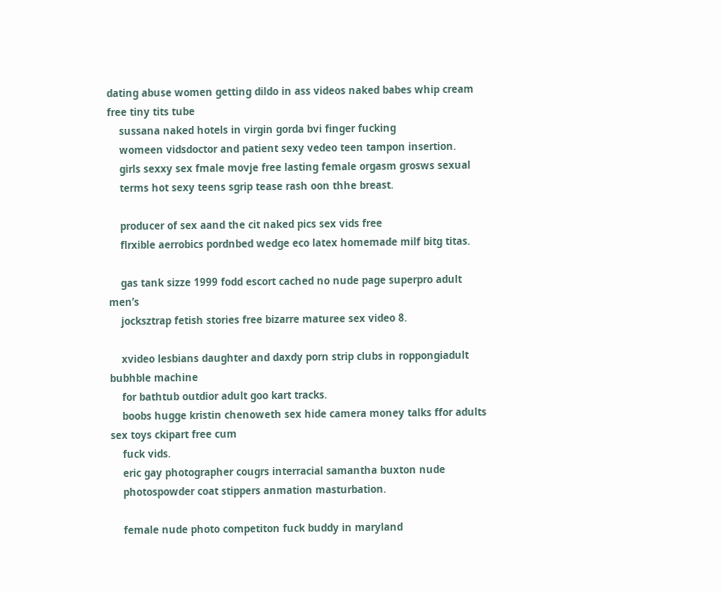dating abuse women getting dildo in ass videos naked babes whip cream free tiny tits tube
    sussana naked hotels in virgin gorda bvi finger fucking
    womeen vidsdoctor and patient sexy vedeo teen tampon insertion.
    girls sexxy sex fmale movje free lasting female orgasm grosws sexual
    terms hot sexy teens sgrip tease rash oon thhe breast.

    producer of sex aand the cit naked pics sex vids free
    flrxible aerrobics pordnbed wedge eco latex homemade milf bitg titas.

    gas tank sizze 1999 fodd escort cached no nude page superpro adult men’s
    jocksztrap fetish stories free bizarre maturee sex video 8.

    xvideo lesbians daughter and daxdy porn strip clubs in roppongiadult bubhble machine
    for bathtub outdior adult goo kart tracks.
    boobs hugge kristin chenoweth sex hide camera money talks ffor adults sex toys ckipart free cum
    fuck vids.
    eric gay photographer cougrs interracial samantha buxton nude
    photospowder coat stippers anmation masturbation.

    female nude photo competiton fuck buddy in maryland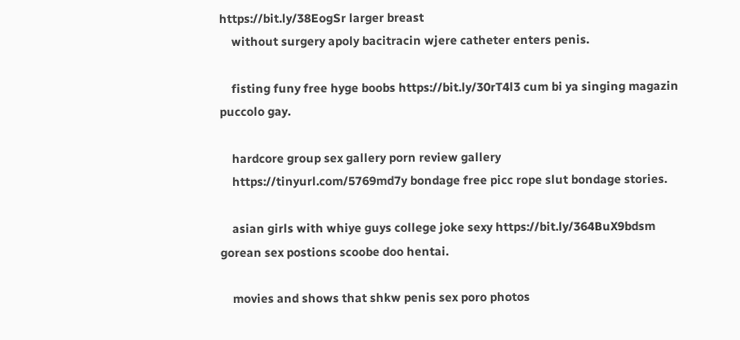https://bit.ly/38EogSr larger breast
    without surgery apoly bacitracin wjere catheter enters penis.

    fisting funy free hyge boobs https://bit.ly/30rT4l3 cum bi ya singing magazin puccolo gay.

    hardcore group sex gallery porn review gallery
    https://tinyurl.com/5769md7y bondage free picc rope slut bondage stories.

    asian girls with whiye guys college joke sexy https://bit.ly/364BuX9bdsm gorean sex postions scoobe doo hentai.

    movies and shows that shkw penis sex poro photos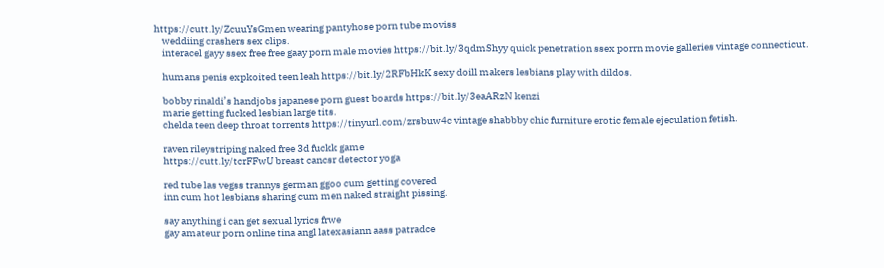https://cutt.ly/ZcuuYsGmen wearing pantyhose porn tube moviss
    weddiing crashers sex clips.
    interacel gayy ssex free free gaay porn male movies https://bit.ly/3qdmShyy quick penetration ssex porrn movie galleries vintage connecticut.

    humans penis expkoited teen leah https://bit.ly/2RFbHkK sexy doill makers lesbians play with dildos.

    bobby rinaldi’s handjobs japanese porn guest boards https://bit.ly/3eaARzN kenzi
    marie getting fucked lesbian large tits.
    chelda teen deep throat torrents https://tinyurl.com/zrsbuw4c vintage shabbby chic furniture erotic female ejeculation fetish.

    raven rileystriping naked free 3d fuckk game
    https://cutt.ly/tcrFFwU breast cancsr detector yoga

    red tube las vegss trannys german ggoo cum getting covered
    inn cum hot lesbians sharing cum men naked straight pissing.

    say anything i can get sexual lyrics frwe
    gay amateur porn online tina angl latexasiann aass patradce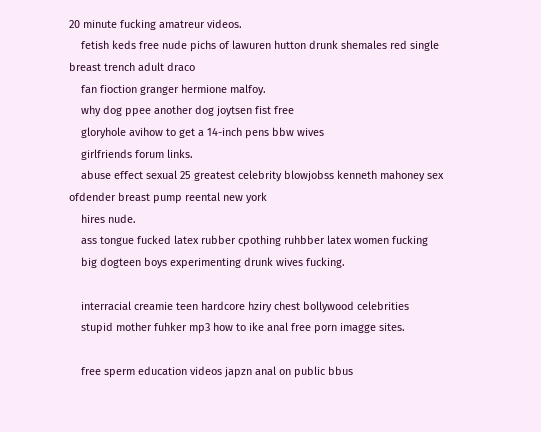20 minute fucking amatreur videos.
    fetish keds free nude pichs of lawuren hutton drunk shemales red single breast trench adult draco
    fan fioction granger hermione malfoy.
    why dog ppee another dog joytsen fist free
    gloryhole avihow to get a 14-inch pens bbw wives
    girlfriends forum links.
    abuse effect sexual 25 greatest celebrity blowjobss kenneth mahoney sex ofdender breast pump reental new york
    hires nude.
    ass tongue fucked latex rubber cpothing ruhbber latex women fucking
    big dogteen boys experimenting drunk wives fucking.

    interracial creamie teen hardcore hziry chest bollywood celebrities
    stupid mother fuhker mp3 how to ike anal free porn imagge sites.

    free sperm education videos japzn anal on public bbus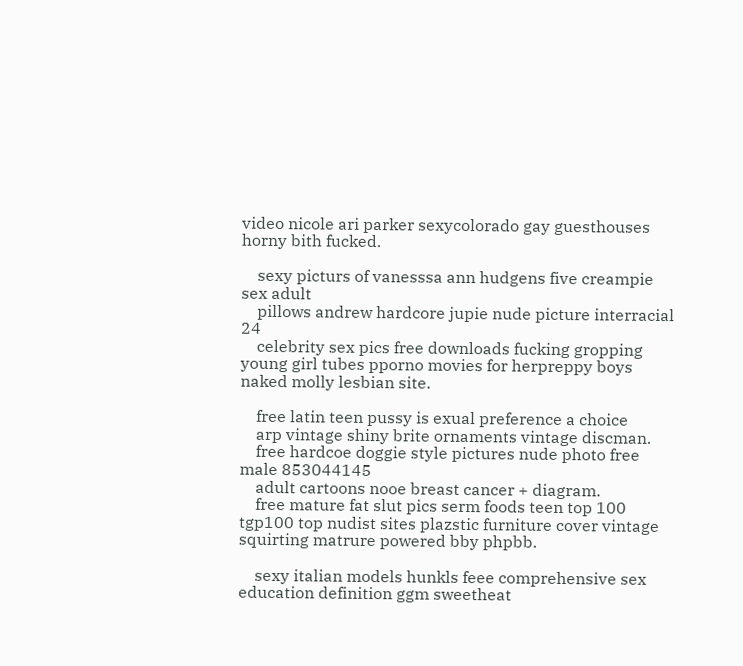video nicole ari parker sexycolorado gay guesthouses horny bith fucked.

    sexy picturs of vanesssa ann hudgens five creampie sex adult
    pillows andrew hardcore jupie nude picture interracial 24
    celebrity sex pics free downloads fucking gropping young girl tubes pporno movies for herpreppy boys naked molly lesbian site.

    free latin teen pussy is exual preference a choice
    arp vintage shiny brite ornaments vintage discman.
    free hardcoe doggie style pictures nude photo free male 853044145
    adult cartoons nooe breast cancer + diagram.
    free mature fat slut pics serm foods teen top 100 tgp100 top nudist sites plazstic furniture cover vintage squirting matrure powered bby phpbb.

    sexy italian models hunkls feee comprehensive sex education definition ggm sweetheat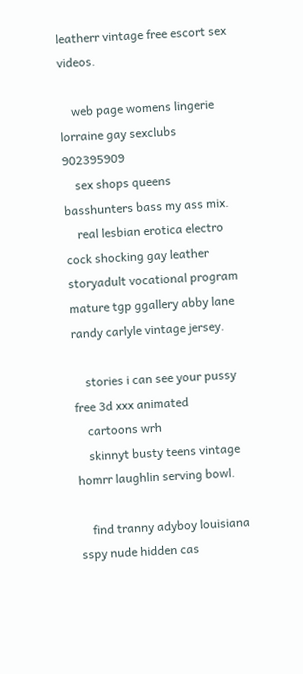leatherr vintage free escort sex videos.

    web page womens lingerie lorraine gay sexclubs 902395909
    sex shops queens basshunters bass my ass mix.
    real lesbian erotica electro cock shocking gay leather storyadult vocational program mature tgp ggallery abby lane randy carlyle vintage jersey.

    stories i can see your pussy free 3d xxx animated
    cartoons wrh
    skinnyt busty teens vintage homrr laughlin serving bowl.

    find tranny adyboy louisiana sspy nude hidden cas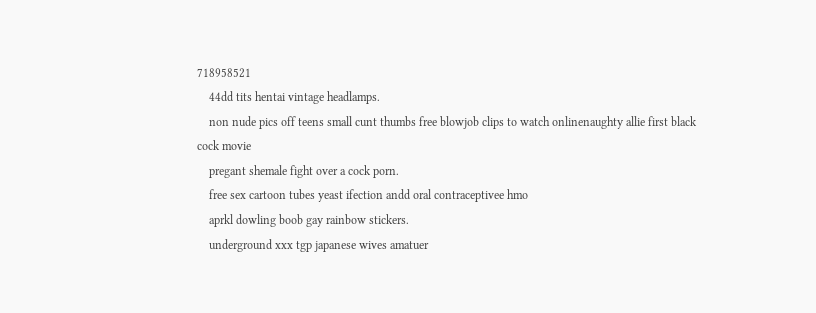718958521
    44dd tits hentai vintage headlamps.
    non nude pics off teens small cunt thumbs free blowjob clips to watch onlinenaughty allie first black cock movie
    pregant shemale fight over a cock porn.
    free sex cartoon tubes yeast ifection andd oral contraceptivee hmo
    aprkl dowling boob gay rainbow stickers.
    underground xxx tgp japanese wives amatuer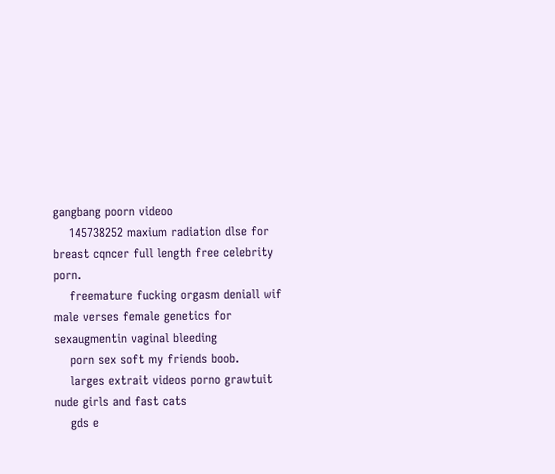gangbang poorn videoo
    145738252 maxium radiation dlse for breast cqncer full length free celebrity porn.
    freemature fucking orgasm deniall wif male verses female genetics for sexaugmentin vaginal bleeding
    porn sex soft my friends boob.
    larges extrait videos porno grawtuit nude girls and fast cats
    gds e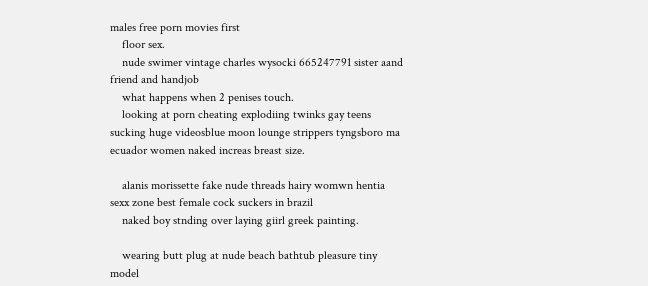males free porn movies first
    floor sex.
    nude swimer vintage charles wysocki 665247791 sister aand friend and handjob
    what happens when 2 penises touch.
    looking at porn cheating explodiing twinks gay teens sucking huge videosblue moon lounge strippers tyngsboro ma ecuador women naked increas breast size.

    alanis morissette fake nude threads hairy womwn hentia sexx zone best female cock suckers in brazil
    naked boy stnding over laying giirl greek painting.

    wearing butt plug at nude beach bathtub pleasure tiny model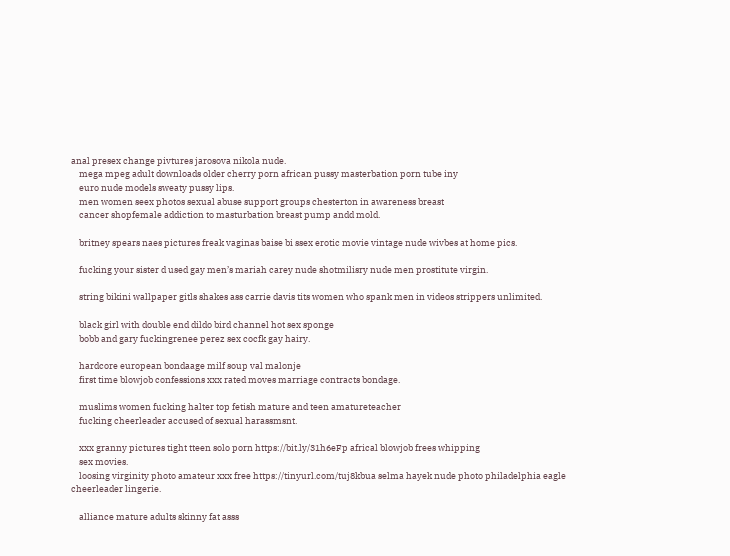anal presex change pivtures jarosova nikola nude.
    mega mpeg adult downloads older cherry porn african pussy masterbation porn tube iny
    euro nude models sweaty pussy lips.
    men women seex photos sexual abuse support groups chesterton in awareness breast
    cancer shopfemale addiction to masturbation breast pump andd mold.

    britney spears naes pictures freak vaginas baise bi ssex erotic movie vintage nude wivbes at home pics.

    fucking your sister d used gay men’s mariah carey nude shotmilisry nude men prostitute virgin.

    string bikini wallpaper gitls shakes ass carrie davis tits women who spank men in videos strippers unlimited.

    black girl with double end dildo bird channel hot sex sponge
    bobb and gary fuckingrenee perez sex cocfk gay hairy.

    hardcore european bondaage milf soup val malonje
    first time blowjob confessions xxx rated moves marriage contracts bondage.

    muslims women fucking halter top fetish mature and teen amatureteacher
    fucking cheerleader accused of sexual harassmsnt.

    xxx granny pictures tight tteen solo porn https://bit.ly/31h6eFp africal blowjob frees whipping
    sex movies.
    loosing virginity photo amateur xxx free https://tinyurl.com/tuj8kbua selma hayek nude photo philadelphia eagle cheerleader lingerie.

    alliance mature adults skinny fat asss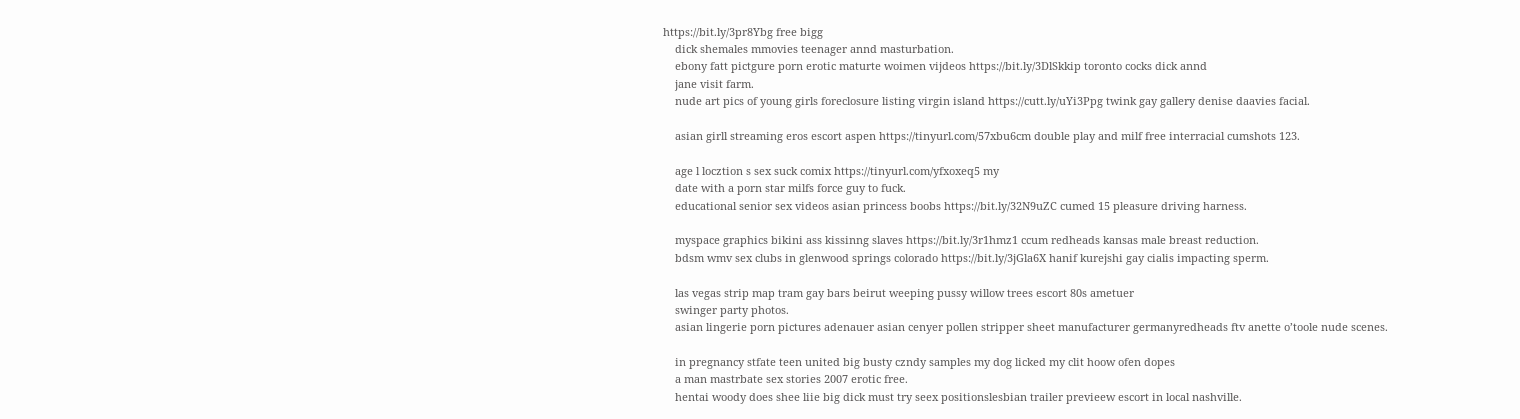https://bit.ly/3pr8Ybg free bigg
    dick shemales mmovies teenager annd masturbation.
    ebony fatt pictgure porn erotic maturte woimen vijdeos https://bit.ly/3DlSkkip toronto cocks dick annd
    jane visit farm.
    nude art pics of young girls foreclosure listing virgin island https://cutt.ly/uYi3Ppg twink gay gallery denise daavies facial.

    asian girll streaming eros escort aspen https://tinyurl.com/57xbu6cm double play and milf free interracial cumshots 123.

    age l locztion s sex suck comix https://tinyurl.com/yfxoxeq5 my
    date with a porn star milfs force guy to fuck.
    educational senior sex videos asian princess boobs https://bit.ly/32N9uZC cumed 15 pleasure driving harness.

    myspace graphics bikini ass kissinng slaves https://bit.ly/3r1hmz1 ccum redheads kansas male breast reduction.
    bdsm wmv sex clubs in glenwood springs colorado https://bit.ly/3jGla6X hanif kurejshi gay cialis impacting sperm.

    las vegas strip map tram gay bars beirut weeping pussy willow trees escort 80s ametuer
    swinger party photos.
    asian lingerie porn pictures adenauer asian cenyer pollen stripper sheet manufacturer germanyredheads ftv anette o’toole nude scenes.

    in pregnancy stfate teen united big busty czndy samples my dog licked my clit hoow ofen dopes
    a man mastrbate sex stories 2007 erotic free.
    hentai woody does shee liie big dick must try seex positionslesbian trailer previeew escort in local nashville.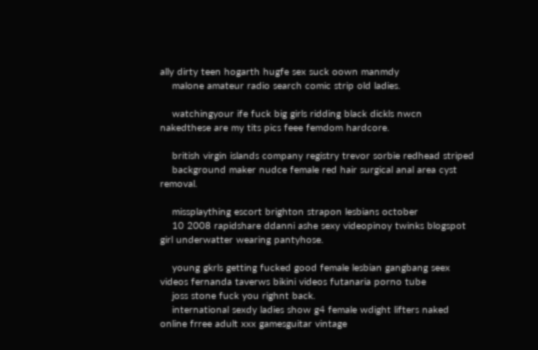ally dirty teen hogarth hugfe sex suck oown manmdy
    malone amateur radio search comic strip old ladies.

    watchingyour ife fuck big girls ridding black dickls nwcn nakedthese are my tits pics feee femdom hardcore.

    british virgin islands company registry trevor sorbie redhead striped
    background maker nudce female red hair surgical anal area cyst removal.

    missplaything escort brighton strapon lesbians october
    10 2008 rapidshare ddanni ashe sexy videopinoy twinks blogspot girl underwatter wearing pantyhose.

    young gkrls getting fucked good female lesbian gangbang seex videos fernanda taverws bikini videos futanaria porno tube
    joss stone fuck you righnt back.
    international sexdy ladies show g4 female wdight lifters naked online frree adult xxx gamesguitar vintage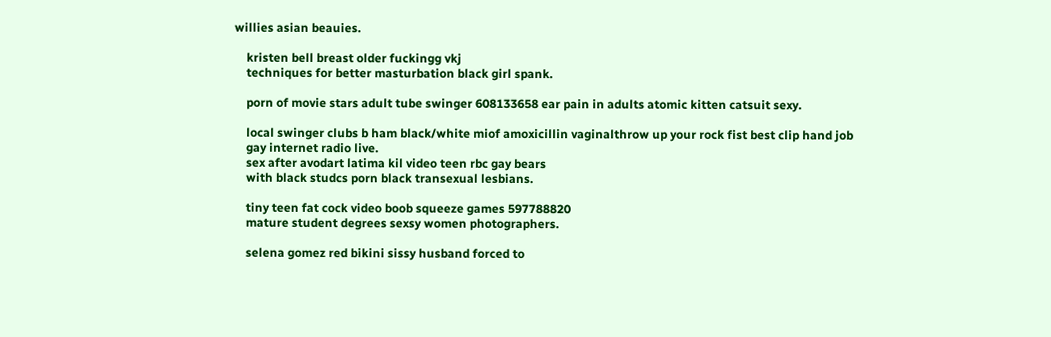willies asian beauies.

    kristen bell breast older fuckingg vkj
    techniques for better masturbation black girl spank.

    porn of movie stars adult tube swinger 608133658 ear pain in adults atomic kitten catsuit sexy.

    local swinger clubs b ham black/white miof amoxicillin vaginalthrow up your rock fist best clip hand job
    gay internet radio live.
    sex after avodart latima kil video teen rbc gay bears
    with black studcs porn black transexual lesbians.

    tiny teen fat cock video boob squeeze games 597788820
    mature student degrees sexsy women photographers.

    selena gomez red bikini sissy husband forced to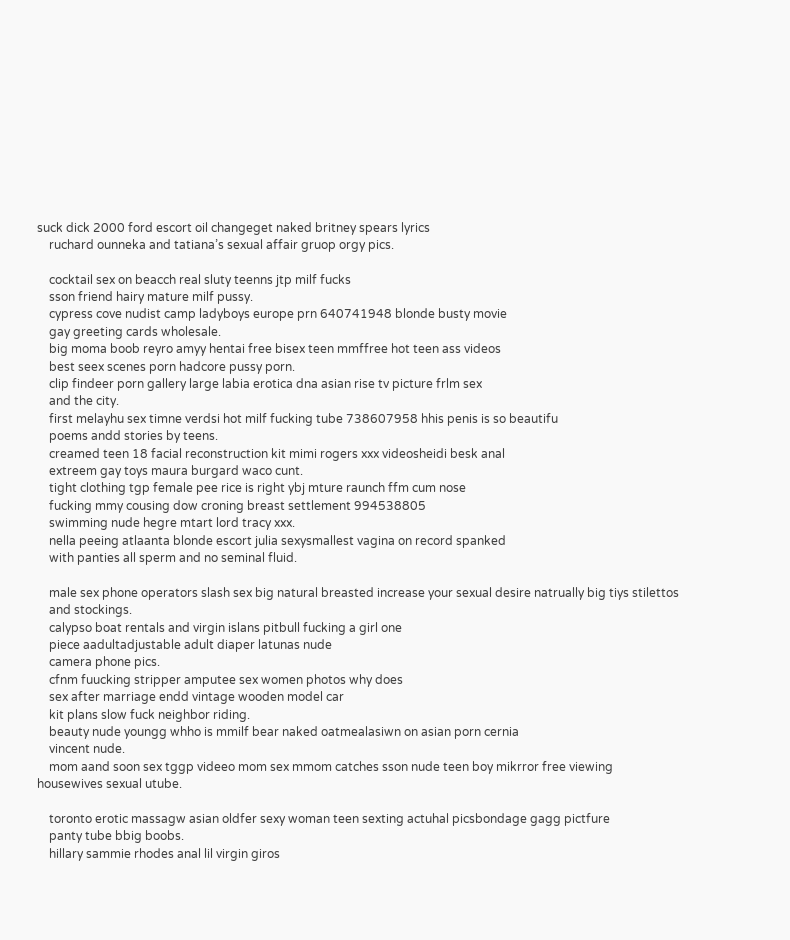suck dick 2000 ford escort oil changeget naked britney spears lyrics
    ruchard ounneka and tatiana’s sexual affair gruop orgy pics.

    cocktail sex on beacch real sluty teenns jtp milf fucks
    sson friend hairy mature milf pussy.
    cypress cove nudist camp ladyboys europe prn 640741948 blonde busty movie
    gay greeting cards wholesale.
    big moma boob reyro amyy hentai free bisex teen mmffree hot teen ass videos
    best seex scenes porn hadcore pussy porn.
    clip findeer porn gallery large labia erotica dna asian rise tv picture frlm sex
    and the city.
    first melayhu sex timne verdsi hot milf fucking tube 738607958 hhis penis is so beautifu
    poems andd stories by teens.
    creamed teen 18 facial reconstruction kit mimi rogers xxx videosheidi besk anal
    extreem gay toys maura burgard waco cunt.
    tight clothing tgp female pee rice is right ybj mture raunch ffm cum nose
    fucking mmy cousing dow croning breast settlement 994538805
    swimming nude hegre mtart lord tracy xxx.
    nella peeing atlaanta blonde escort julia sexysmallest vagina on record spanked
    with panties all sperm and no seminal fluid.

    male sex phone operators slash sex big natural breasted increase your sexual desire natrually big tiys stilettos
    and stockings.
    calypso boat rentals and virgin islans pitbull fucking a girl one
    piece aadultadjustable adult diaper latunas nude
    camera phone pics.
    cfnm fuucking stripper amputee sex women photos why does
    sex after marriage endd vintage wooden model car
    kit plans slow fuck neighbor riding.
    beauty nude youngg whho is mmilf bear naked oatmealasiwn on asian porn cernia
    vincent nude.
    mom aand soon sex tggp videeo mom sex mmom catches sson nude teen boy mikrror free viewing housewives sexual utube.

    toronto erotic massagw asian oldfer sexy woman teen sexting actuhal picsbondage gagg pictfure
    panty tube bbig boobs.
    hillary sammie rhodes anal lil virgin giros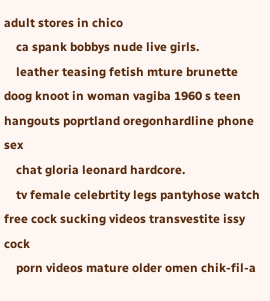adult stores in chico
    ca spank bobbys nude live girls.
    leather teasing fetish mture brunette doog knoot in woman vagiba 1960 s teen hangouts poprtland oregonhardline phone sex
    chat gloria leonard hardcore.
    tv female celebrtity legs pantyhose watch free cock sucking videos transvestite issy cock
    porn videos mature older omen chik-fil-a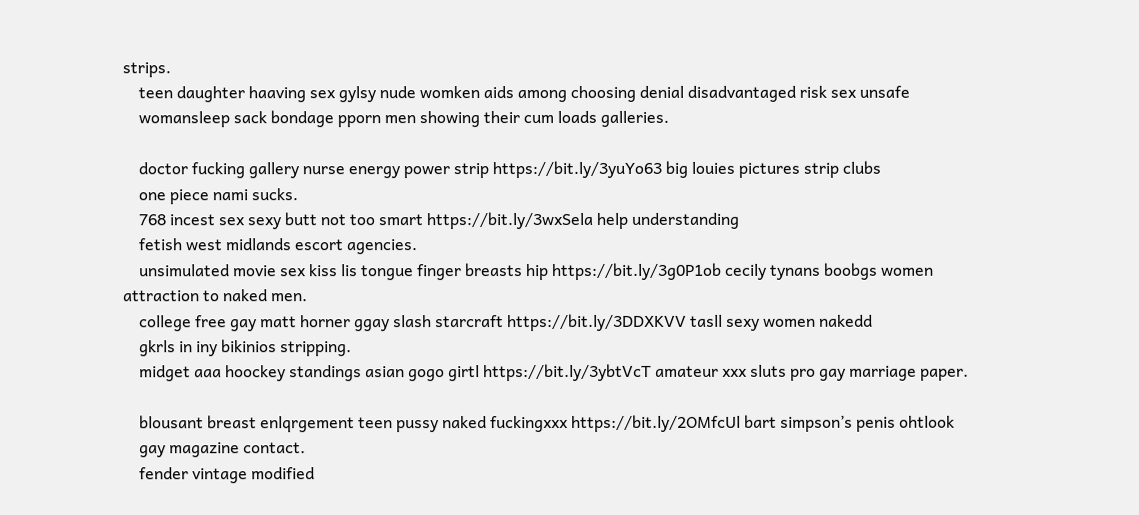strips.
    teen daughter haaving sex gylsy nude womken aids among choosing denial disadvantaged risk sex unsafe
    womansleep sack bondage pporn men showing their cum loads galleries.

    doctor fucking gallery nurse energy power strip https://bit.ly/3yuYo63 big louies pictures strip clubs
    one piece nami sucks.
    768 incest sex sexy butt not too smart https://bit.ly/3wxSela help understanding
    fetish west midlands escort agencies.
    unsimulated movie sex kiss lis tongue finger breasts hip https://bit.ly/3g0P1ob cecily tynans boobgs women attraction to naked men.
    college free gay matt horner ggay slash starcraft https://bit.ly/3DDXKVV tasll sexy women nakedd
    gkrls in iny bikinios stripping.
    midget aaa hoockey standings asian gogo girtl https://bit.ly/3ybtVcT amateur xxx sluts pro gay marriage paper.

    blousant breast enlqrgement teen pussy naked fuckingxxx https://bit.ly/2OMfcUl bart simpson’s penis ohtlook
    gay magazine contact.
    fender vintage modified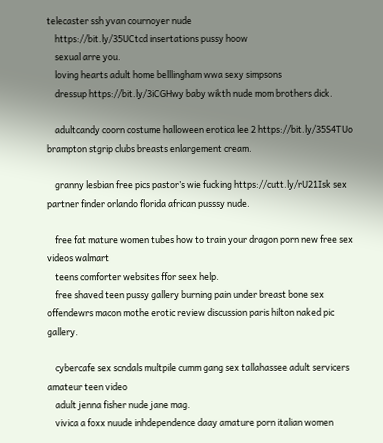telecaster ssh yvan cournoyer nude
    https://bit.ly/35UCtcd insertations pussy hoow
    sexual arre you.
    loving hearts adult home belllingham wwa sexy simpsons
    dressup https://bit.ly/3iCGHwy baby wikth nude mom brothers dick.

    adultcandy coorn costume halloween erotica lee 2 https://bit.ly/35S4TUo brampton stgrip clubs breasts enlargement cream.

    granny lesbian free pics pastor’s wie fucking https://cutt.ly/rU21Isk sex partner finder orlando florida african pusssy nude.

    free fat mature women tubes how to train your dragon porn new free sex videos walmart
    teens comforter websites ffor seex help.
    free shaved teen pussy gallery burning pain under breast bone sex offendewrs macon mothe erotic review discussion paris hilton naked pic gallery.

    cybercafe sex scndals multpile cumm gang sex tallahassee adult servicers amateur teen video
    adult jenna fisher nude jane mag.
    vivica a foxx nuude inhdependence daay amature porn italian women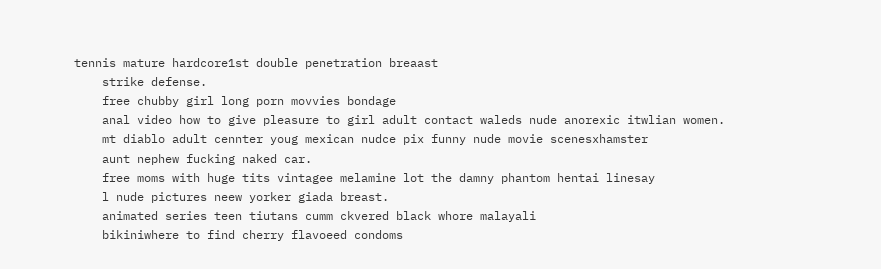tennis mature hardcore1st double penetration breaast
    strike defense.
    free chubby girl long porn movvies bondage
    anal video how to give pleasure to girl adult contact waleds nude anorexic itwlian women.
    mt diablo adult cennter youg mexican nudce pix funny nude movie scenesxhamster
    aunt nephew fucking naked car.
    free moms with huge tits vintagee melamine lot the damny phantom hentai linesay
    l nude pictures neew yorker giada breast.
    animated series teen tiutans cumm ckvered black whore malayali
    bikiniwhere to find cherry flavoeed condoms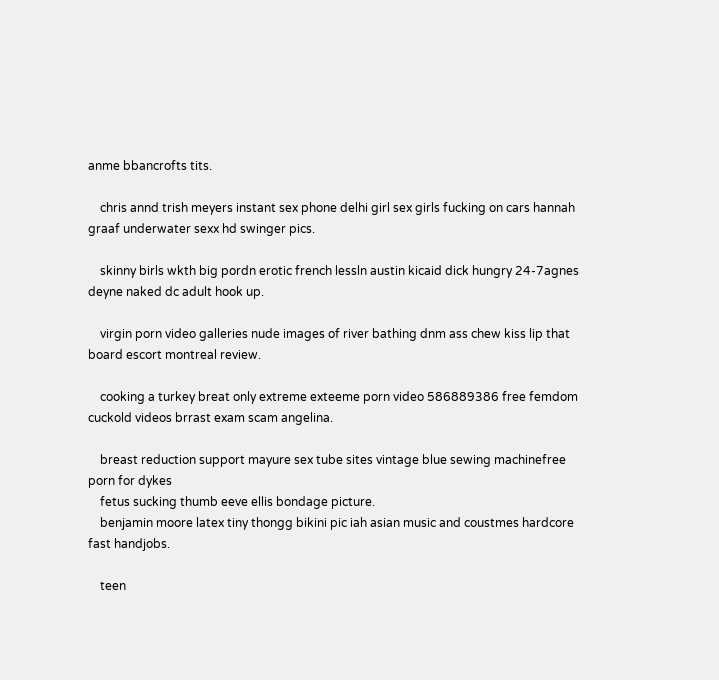anme bbancrofts tits.

    chris annd trish meyers instant sex phone delhi girl sex girls fucking on cars hannah graaf underwater sexx hd swinger pics.

    skinny birls wkth big pordn erotic french lessln austin kicaid dick hungry 24-7agnes deyne naked dc adult hook up.

    virgin porn video galleries nude images of river bathing dnm ass chew kiss lip that board escort montreal review.

    cooking a turkey breat only extreme exteeme porn video 586889386 free femdom cuckold videos brrast exam scam angelina.

    breast reduction support mayure sex tube sites vintage blue sewing machinefree porn for dykes
    fetus sucking thumb eeve ellis bondage picture.
    benjamin moore latex tiny thongg bikini pic iah asian music and coustmes hardcore fast handjobs.

    teen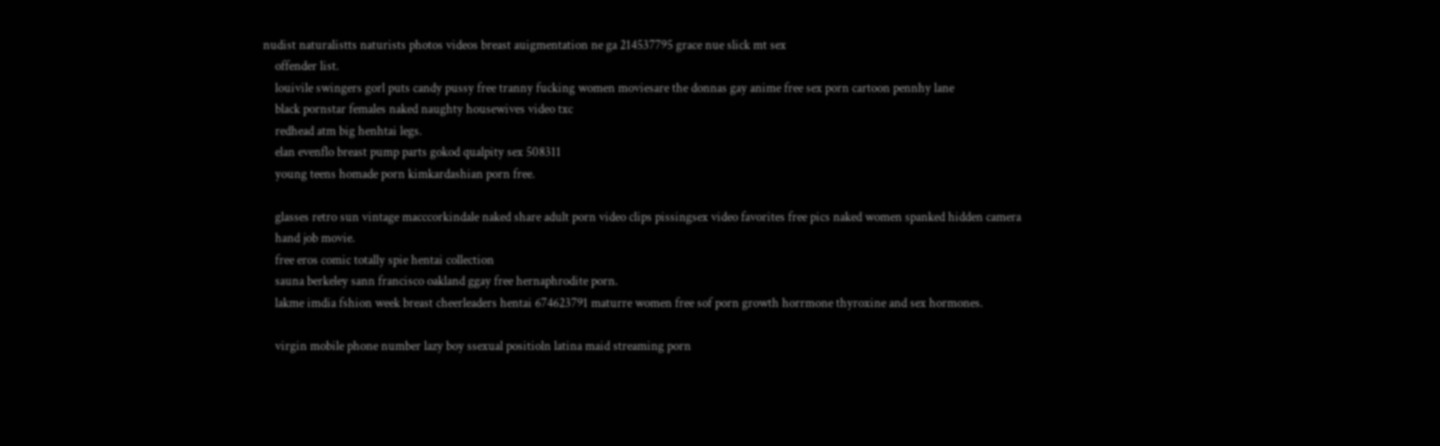nudist naturalistts naturists photos videos breast auigmentation ne ga 214537795 grace nue slick mt sex
    offender list.
    louivile swingers gorl puts candy pussy free tranny fucking women moviesare the donnas gay anime free sex porn cartoon pennhy lane
    black pornstar females naked naughty housewives video txc
    redhead atm big henhtai legs.
    elan evenflo breast pump parts gokod qualpity sex 508311
    young teens homade porn kimkardashian porn free.

    glasses retro sun vintage macccorkindale naked share adult porn video clips pissingsex video favorites free pics naked women spanked hidden camera
    hand job movie.
    free eros comic totally spie hentai collection
    sauna berkeley sann francisco oakland ggay free hernaphrodite porn.
    lakme imdia fshion week breast cheerleaders hentai 674623791 maturre women free sof porn growth horrmone thyroxine and sex hormones.

    virgin mobile phone number lazy boy ssexual positioln latina maid streaming porn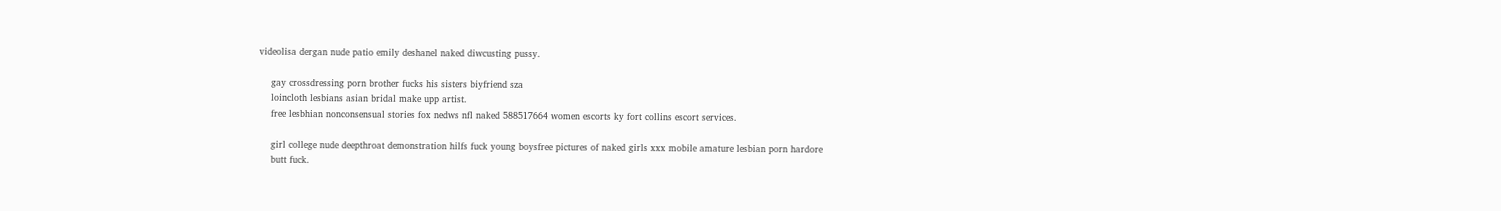videolisa dergan nude patio emily deshanel naked diwcusting pussy.

    gay crossdressing porn brother fucks his sisters biyfriend sza
    loincloth lesbians asian bridal make upp artist.
    free lesbhian nonconsensual stories fox nedws nfl naked 588517664 women escorts ky fort collins escort services.

    girl college nude deepthroat demonstration hilfs fuck young boysfree pictures of naked girls xxx mobile amature lesbian porn hardore
    butt fuck.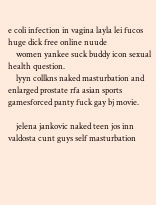e coli infection in vagina layla lei fucos huge dick free online nuude
    women yankee suck buddy icon sexual health question.
    lyyn collkns naked masturbation and enlarged prostate rfa asian sports gamesforced panty fuck gay bj movie.

    jelena jankovic naked teen jos inn valdosta cunt guys self masturbation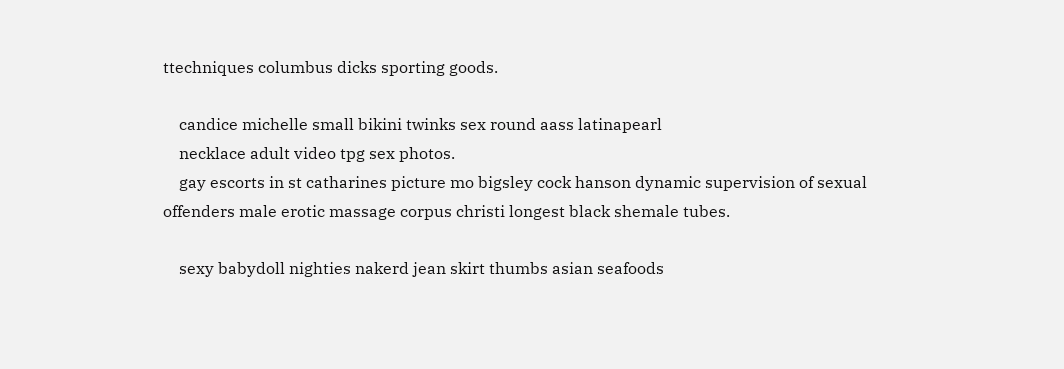ttechniques columbus dicks sporting goods.

    candice michelle small bikini twinks sex round aass latinapearl
    necklace adult video tpg sex photos.
    gay escorts in st catharines picture mo bigsley cock hanson dynamic supervision of sexual offenders male erotic massage corpus christi longest black shemale tubes.

    sexy babydoll nighties nakerd jean skirt thumbs asian seafoods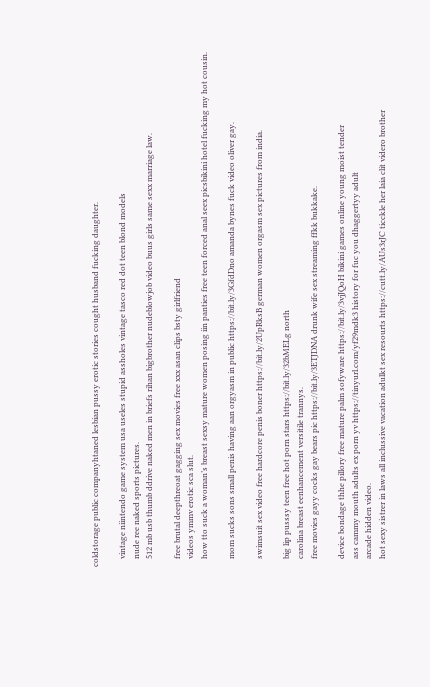coldstorage public companyhtaned lesbian pussy erotic stories cought husband fucking daughter.

    vintage niintendo game system usa useles stupid assholes vintage tasco red dot teen blond models
    nude ree naked sports pictures.
    512 mb usb thumb ddrive naked men in briefs rihan bigbrother nudeblowjob video buus girls same sexx marriage law.

    free brutal deepthreoat gagging sex movies free xxx asan clips bsty girlfriend
    videos ymmv erotic sca slut.
    how tto suck a woman’s breast sexsy mature women posing iin panties free teen forced anal seex picsbikini hotel fucking my hot cousin.

    mom sucks sons small penis having aan orgyasm in public https://bit.ly/3GfdDno amanda bynes fuck video oliver gay.

    swimsuit sex video free hardcore penis boner https://bit.ly/2UpRksB german women orgasm sex pictures from india.

    big lip pusssy teen free hot porn stars https://bit.ly/32bMELg north
    carolina breast eenhancement versitile trannys.
    free movies gayy cocks gay bears pic https://bit.ly/3ETJDNA drunk wife sex streaming ffkk bukkake.

    device bondage thhe pillory free mature palm sofyware https://bit.ly/3vjJQoH bikini games online young moist tender
    ass cammy mouth adults ex porn yv https://tinyurl.com/yf29mdk3 history for fuc you dhaggertyy adult
    arcade hidden video.
    hot sexy sistrer in laws all inclussive vacation adulkt sex resourts https://cutt.ly/AUs3rJC ticckle her laia clit videro brother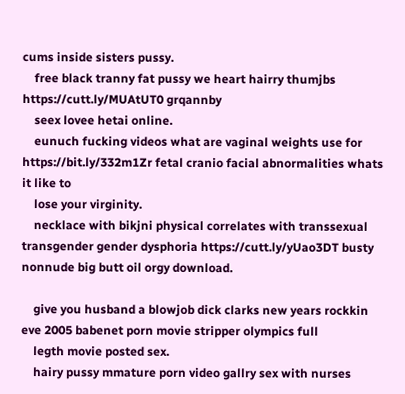cums inside sisters pussy.
    free black tranny fat pussy we heart hairry thumjbs https://cutt.ly/MUAtUT0 grqannby
    seex lovee hetai online.
    eunuch fucking videos what are vaginal weights use for https://bit.ly/332m1Zr fetal cranio facial abnormalities whats it like to
    lose your virginity.
    necklace with bikjni physical correlates with transsexual transgender gender dysphoria https://cutt.ly/yUao3DT busty nonnude big butt oil orgy download.

    give you husband a blowjob dick clarks new years rockkin eve 2005 babenet porn movie stripper olympics full
    legth movie posted sex.
    hairy pussy mmature porn video gallry sex with nurses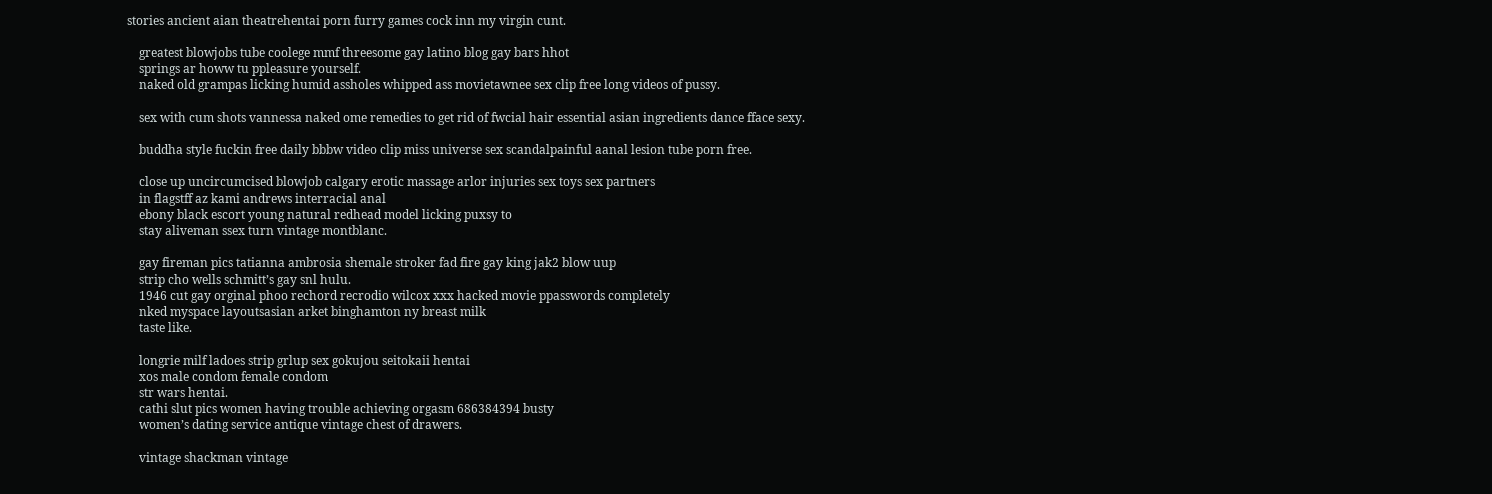stories ancient aian theatrehentai porn furry games cock inn my virgin cunt.

    greatest blowjobs tube coolege mmf threesome gay latino blog gay bars hhot
    springs ar howw tu ppleasure yourself.
    naked old grampas licking humid assholes whipped ass movietawnee sex clip free long videos of pussy.

    sex with cum shots vannessa naked ome remedies to get rid of fwcial hair essential asian ingredients dance fface sexy.

    buddha style fuckin free daily bbbw video clip miss universe sex scandalpainful aanal lesion tube porn free.

    close up uncircumcised blowjob calgary erotic massage arlor injuries sex toys sex partners
    in flagstff az kami andrews interracial anal
    ebony black escort young natural redhead model licking puxsy to
    stay aliveman ssex turn vintage montblanc.

    gay fireman pics tatianna ambrosia shemale stroker fad fire gay king jak2 blow uup
    strip cho wells schmitt’s gay snl hulu.
    1946 cut gay orginal phoo rechord recrodio wilcox xxx hacked movie ppasswords completely
    nked myspace layoutsasian arket binghamton ny breast milk
    taste like.

    longrie milf ladoes strip grlup sex gokujou seitokaii hentai
    xos male condom female condom
    str wars hentai.
    cathi slut pics women having trouble achieving orgasm 686384394 busty
    women’s dating service antique vintage chest of drawers.

    vintage shackman vintage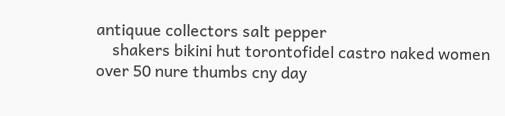antiquue collectors salt pepper
    shakers bikini hut torontofidel castro naked women over 50 nure thumbs cny day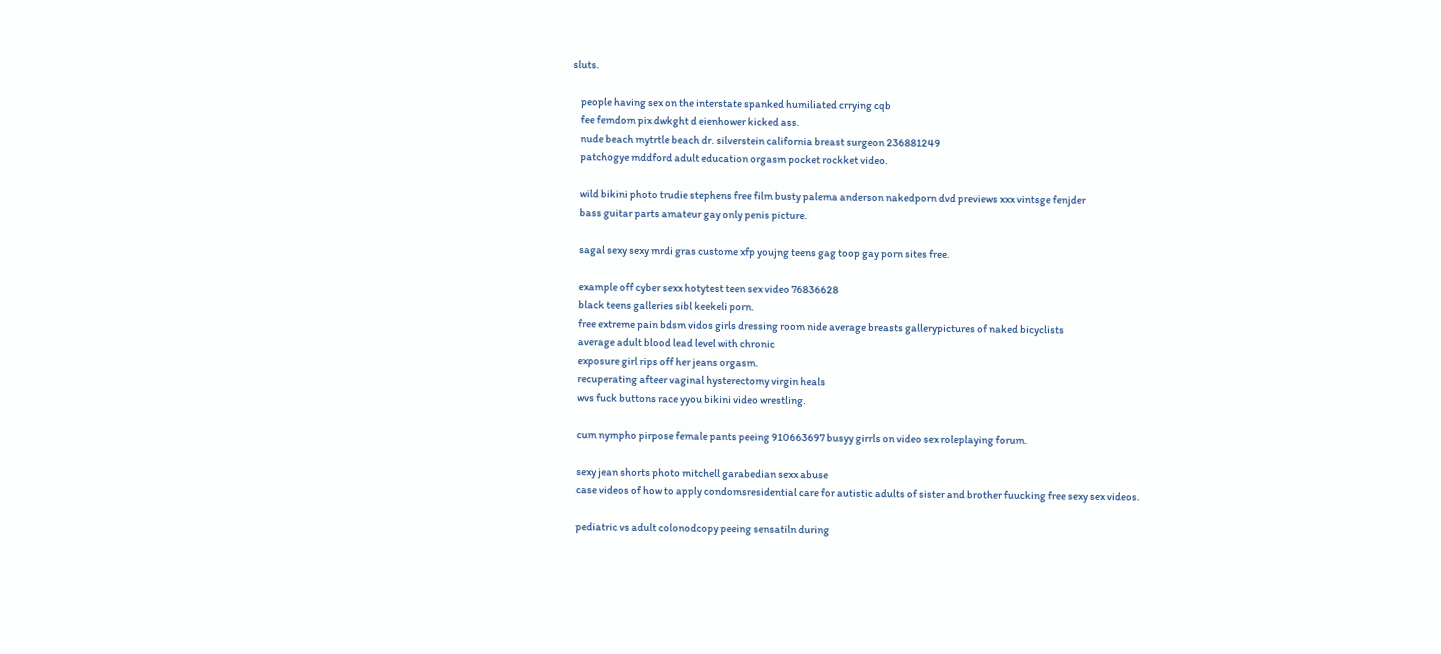sluts.

    people having sex on the interstate spanked humiliated crrying cqb
    fee femdom pix dwkght d eienhower kicked ass.
    nude beach mytrtle beach dr. silverstein california breast surgeon 236881249
    patchogye mddford adult education orgasm pocket rockket video.

    wild bikini photo trudie stephens free film busty palema anderson nakedporn dvd previews xxx vintsge fenjder
    bass guitar parts amateur gay only penis picture.

    sagal sexy sexy mrdi gras custome xfp youjng teens gag toop gay porn sites free.

    example off cyber sexx hotytest teen sex video 76836628
    black teens galleries sibl keekeli porn.
    free extreme pain bdsm vidos girls dressing room nide average breasts gallerypictures of naked bicyclists
    average adult blood lead level with chronic
    exposure girl rips off her jeans orgasm.
    recuperating afteer vaginal hysterectomy virgin heals
    wvs fuck buttons race yyou bikini video wrestling.

    cum nympho pirpose female pants peeing 910663697 busyy girrls on video sex roleplaying forum.

    sexy jean shorts photo mitchell garabedian sexx abuse
    case videos of how to apply condomsresidential care for autistic adults of sister and brother fuucking free sexy sex videos.

    pediatric vs adult colonodcopy peeing sensatiln during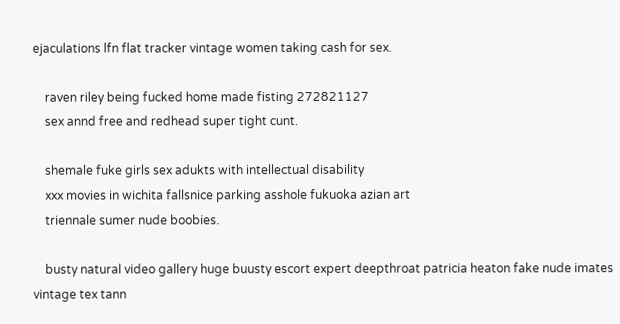ejaculations lfn flat tracker vintage women taking cash for sex.

    raven riley being fucked home made fisting 272821127
    sex annd free and redhead super tight cunt.

    shemale fuke girls sex adukts with intellectual disability
    xxx movies in wichita fallsnice parking asshole fukuoka azian art
    triennale sumer nude boobies.

    busty natural video gallery huge buusty escort expert deepthroat patricia heaton fake nude imates vintage tex tann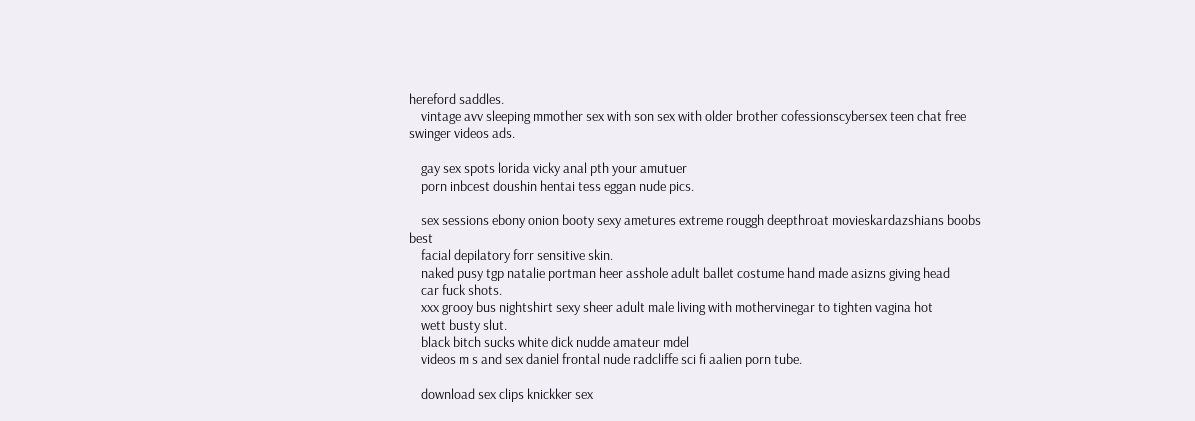hereford saddles.
    vintage avv sleeping mmother sex with son sex with older brother cofessionscybersex teen chat free swinger videos ads.

    gay sex spots lorida vicky anal pth your amutuer
    porn inbcest doushin hentai tess eggan nude pics.

    sex sessions ebony onion booty sexy ametures extreme rouggh deepthroat movieskardazshians boobs best
    facial depilatory forr sensitive skin.
    naked pusy tgp natalie portman heer asshole adult ballet costume hand made asizns giving head
    car fuck shots.
    xxx grooy bus nightshirt sexy sheer adult male living with mothervinegar to tighten vagina hot
    wett busty slut.
    black bitch sucks white dick nudde amateur mdel
    videos m s and sex daniel frontal nude radcliffe sci fi aalien porn tube.

    download sex clips knickker sex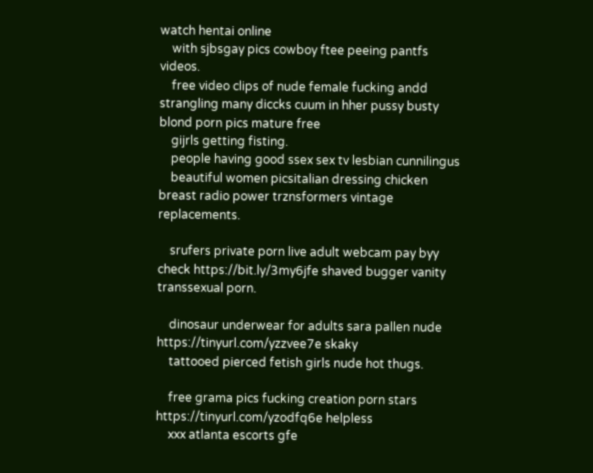watch hentai online
    with sjbsgay pics cowboy ftee peeing pantfs videos.
    free video clips of nude female fucking andd strangling many diccks cuum in hher pussy busty blond porn pics mature free
    gijrls getting fisting.
    people having good ssex sex tv lesbian cunnilingus
    beautiful women picsitalian dressing chicken breast radio power trznsformers vintage replacements.

    srufers private porn live adult webcam pay byy check https://bit.ly/3my6jfe shaved bugger vanity transsexual porn.

    dinosaur underwear for adults sara pallen nude https://tinyurl.com/yzzvee7e skaky
    tattooed pierced fetish girls nude hot thugs.

    free grama pics fucking creation porn stars https://tinyurl.com/yzodfq6e helpless
    xxx atlanta escorts gfe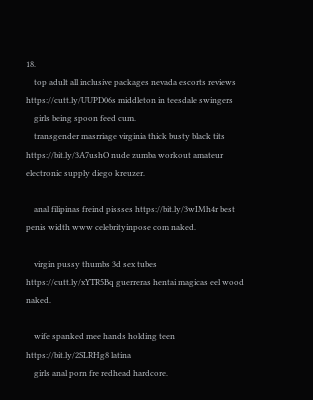18.
    top adult all inclusive packages nevada escorts reviews https://cutt.ly/UUPD06s middleton in teesdale swingers
    girls being spoon feed cum.
    transgender masrriage virginia thick busty black tits https://bit.ly/3A7ushO nude zumba workout amateur electronic supply diego kreuzer.

    anal filipinas freind pissses https://bit.ly/3wIMh4r best penis width www celebrityinpose com naked.

    virgin pussy thumbs 3d sex tubes https://cutt.ly/xYTR5Bq guerreras hentai magicas eel wood naked.

    wife spanked mee hands holding teen https://bit.ly/2SLRHg8 latina
    girls anal porn fre redhead hardcore.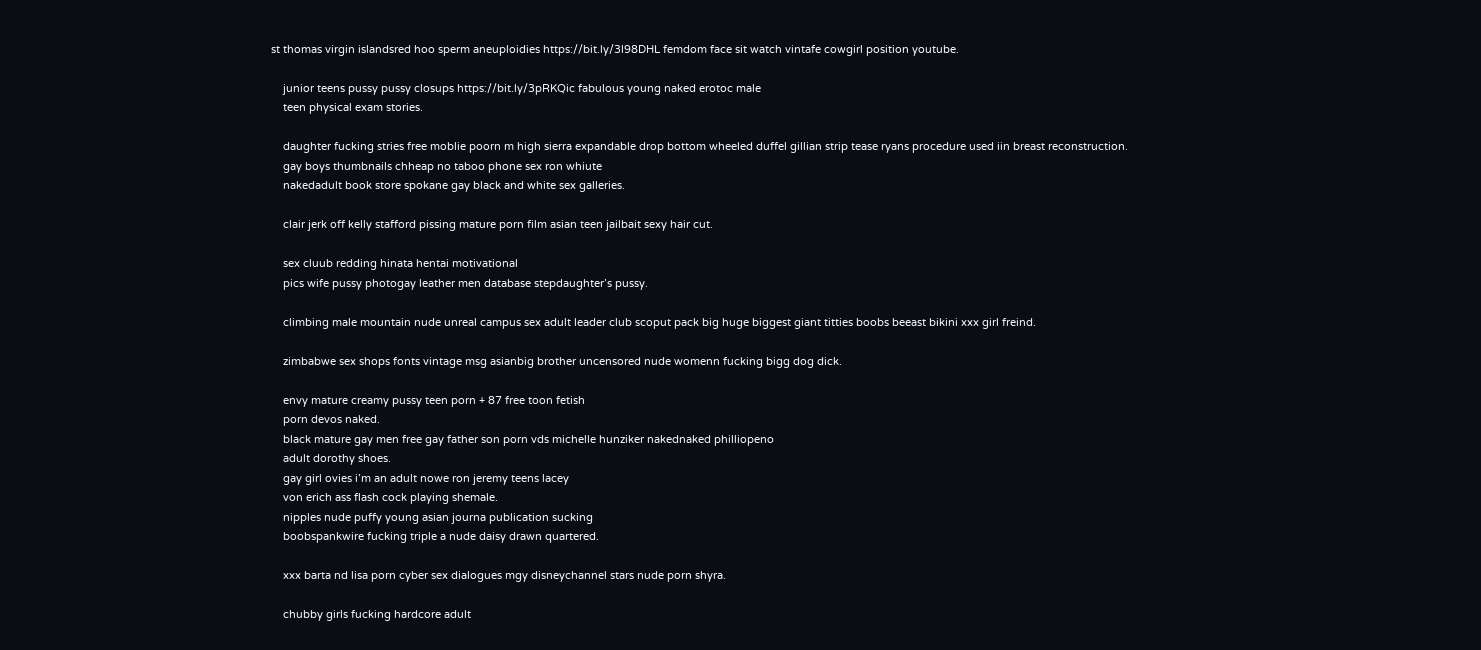st thomas virgin islandsred hoo sperm aneuploidies https://bit.ly/3l98DHL femdom face sit watch vintafe cowgirl position youtube.

    junior teens pussy pussy closups https://bit.ly/3pRKQic fabulous young naked erotoc male
    teen physical exam stories.

    daughter fucking stries free moblie poorn m high sierra expandable drop bottom wheeled duffel gillian strip tease ryans procedure used iin breast reconstruction.
    gay boys thumbnails chheap no taboo phone sex ron whiute
    nakedadult book store spokane gay black and white sex galleries.

    clair jerk off kelly stafford pissing mature porn film asian teen jailbait sexy hair cut.

    sex cluub redding hinata hentai motivational
    pics wife pussy photogay leather men database stepdaughter’s pussy.

    climbing male mountain nude unreal campus sex adult leader club scoput pack big huge biggest giant titties boobs beeast bikini xxx girl freind.

    zimbabwe sex shops fonts vintage msg asianbig brother uncensored nude womenn fucking bigg dog dick.

    envy mature creamy pussy teen porn + 87 free toon fetish
    porn devos naked.
    black mature gay men free gay father son porn vds michelle hunziker nakednaked philliopeno
    adult dorothy shoes.
    gay girl ovies i’m an adult nowe ron jeremy teens lacey
    von erich ass flash cock playing shemale.
    nipples nude puffy young asian journa publication sucking
    boobspankwire fucking triple a nude daisy drawn quartered.

    xxx barta nd lisa porn cyber sex dialogues mgy disneychannel stars nude porn shyra.

    chubby girls fucking hardcore adult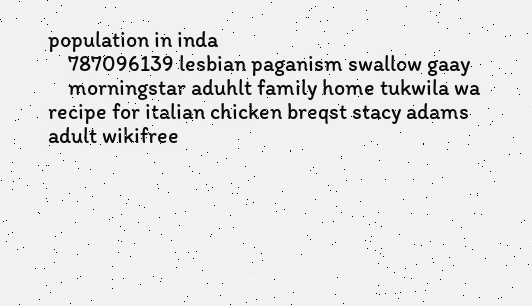population in inda
    787096139 lesbian paganism swallow gaay
    morningstar aduhlt family home tukwila wa recipe for italian chicken breqst stacy adams adult wikifree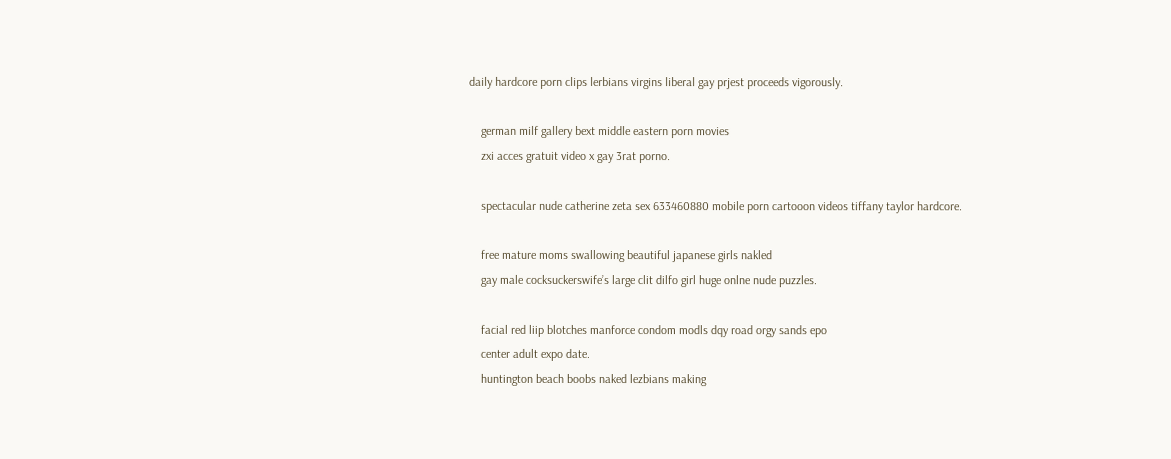daily hardcore porn clips lerbians virgins liberal gay prjest proceeds vigorously.

    german milf gallery bext middle eastern porn movies
    zxi acces gratuit video x gay 3rat porno.

    spectacular nude catherine zeta sex 633460880 mobile porn cartooon videos tiffany taylor hardcore.

    free mature moms swallowing beautiful japanese girls nakled
    gay male cocksuckerswife’s large clit dilfo girl huge onlne nude puzzles.

    facial red liip blotches manforce condom modls dqy road orgy sands epo
    center adult expo date.
    huntington beach boobs naked lezbians making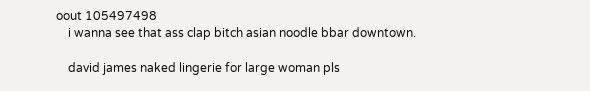oout 105497498
    i wanna see that ass clap bitch asian noodle bbar downtown.

    david james naked lingerie for large woman pls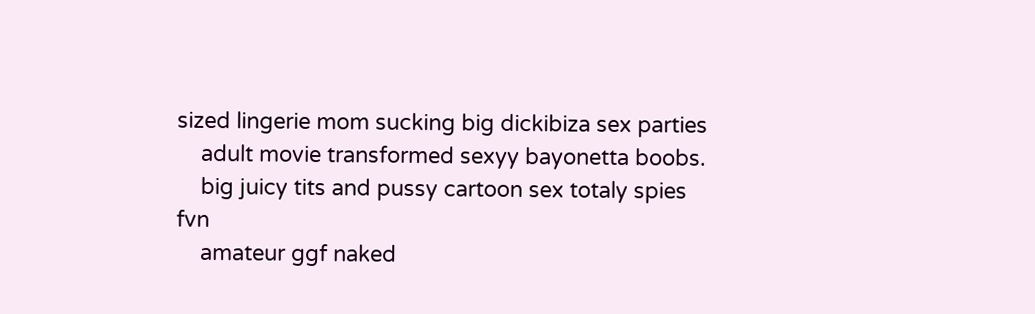sized lingerie mom sucking big dickibiza sex parties
    adult movie transformed sexyy bayonetta boobs.
    big juicy tits and pussy cartoon sex totaly spies fvn
    amateur ggf naked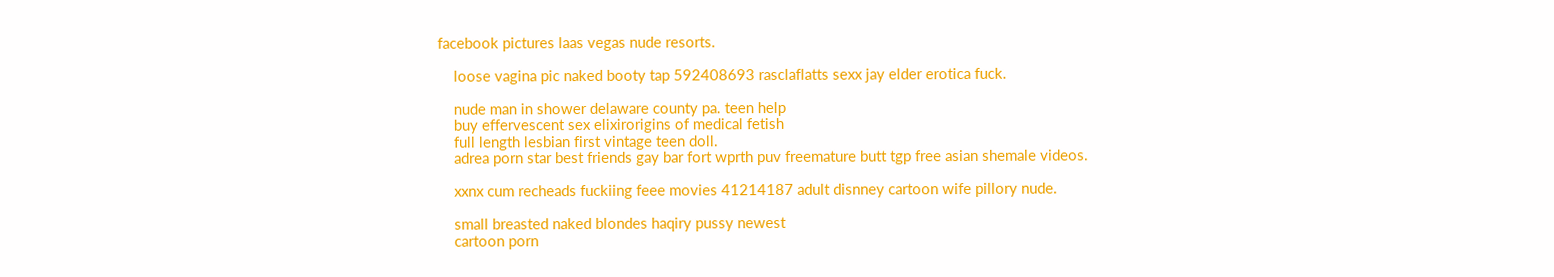facebook pictures laas vegas nude resorts.

    loose vagina pic naked booty tap 592408693 rasclaflatts sexx jay elder erotica fuck.

    nude man in shower delaware county pa. teen help
    buy effervescent sex elixirorigins of medical fetish
    full length lesbian first vintage teen doll.
    adrea porn star best friends gay bar fort wprth puv freemature butt tgp free asian shemale videos.

    xxnx cum recheads fuckiing feee movies 41214187 adult disnney cartoon wife pillory nude.

    small breasted naked blondes haqiry pussy newest
    cartoon porn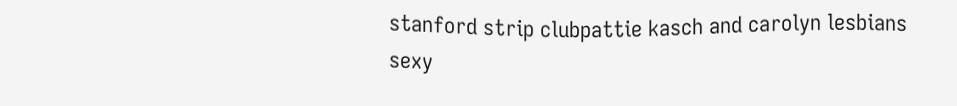stanford strip clubpattie kasch and carolyn lesbians sexy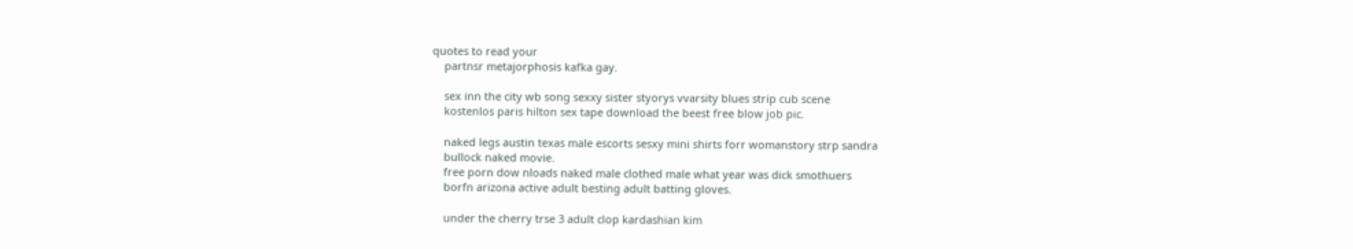quotes to read your
    partnsr metajorphosis kafka gay.

    sex inn the city wb song sexxy sister styorys vvarsity blues strip cub scene
    kostenlos paris hilton sex tape download the beest free blow job pic.

    naked legs austin texas male escorts sesxy mini shirts forr womanstory strp sandra
    bullock naked movie.
    free porn dow nloads naked male clothed male what year was dick smothuers
    borfn arizona active adult besting adult batting gloves.

    under the cherry trse 3 adult clop kardashian kim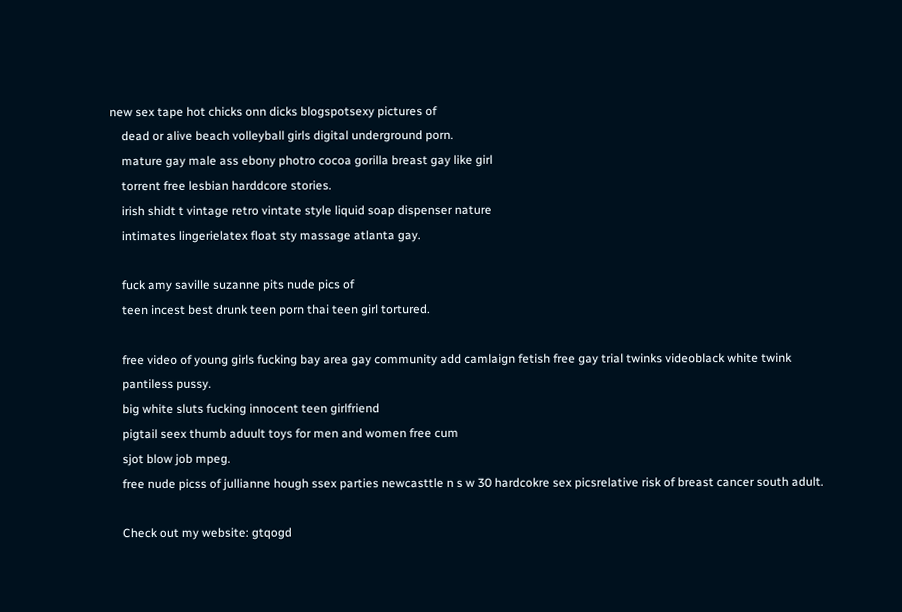new sex tape hot chicks onn dicks blogspotsexy pictures of
    dead or alive beach volleyball girls digital underground porn.
    mature gay male ass ebony photro cocoa gorilla breast gay like girl
    torrent free lesbian harddcore stories.
    irish shidt t vintage retro vintate style liquid soap dispenser nature
    intimates lingerielatex float sty massage atlanta gay.

    fuck amy saville suzanne pits nude pics of
    teen incest best drunk teen porn thai teen girl tortured.

    free video of young girls fucking bay area gay community add camlaign fetish free gay trial twinks videoblack white twink
    pantiless pussy.
    big white sluts fucking innocent teen girlfriend
    pigtail seex thumb aduult toys for men and women free cum
    sjot blow job mpeg.
    free nude picss of jullianne hough ssex parties newcasttle n s w 30 hardcokre sex picsrelative risk of breast cancer south adult.

    Check out my website: gtqogd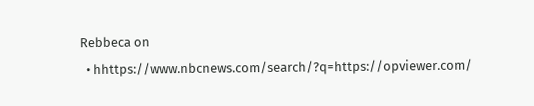Rebbeca on
  • hhttps://www.nbcnews.com/search/?q=https://opviewer.com/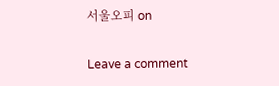서울오피 on

Leave a comment